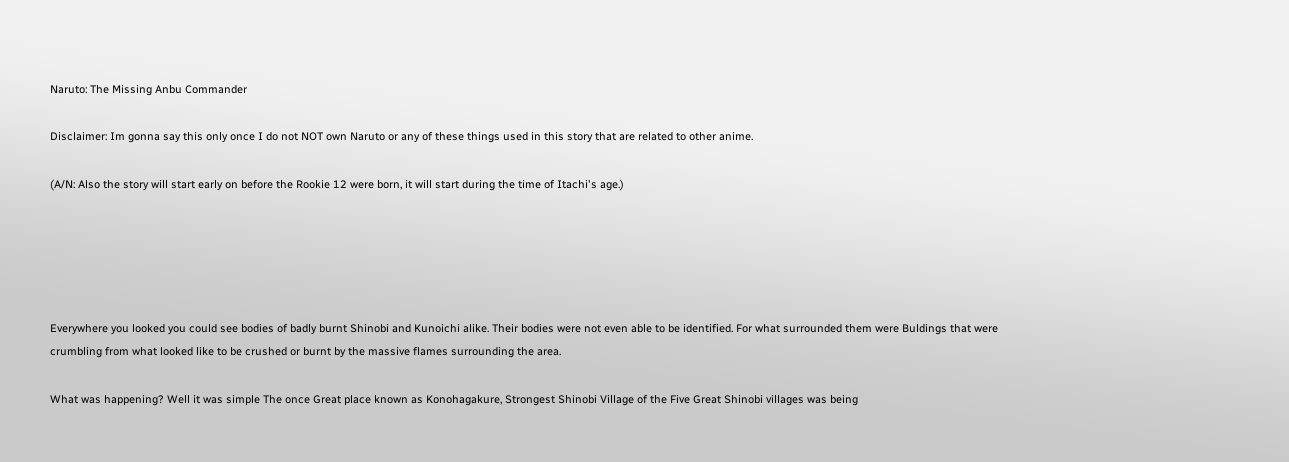Naruto: The Missing Anbu Commander

Disclaimer: Im gonna say this only once I do not NOT own Naruto or any of these things used in this story that are related to other anime.

(A/N: Also the story will start early on before the Rookie 12 were born, it will start during the time of Itachi's age.)





Everywhere you looked you could see bodies of badly burnt Shinobi and Kunoichi alike. Their bodies were not even able to be identified. For what surrounded them were Buldings that were crumbling from what looked like to be crushed or burnt by the massive flames surrounding the area.

What was happening? Well it was simple The once Great place known as Konohagakure, Strongest Shinobi Village of the Five Great Shinobi villages was being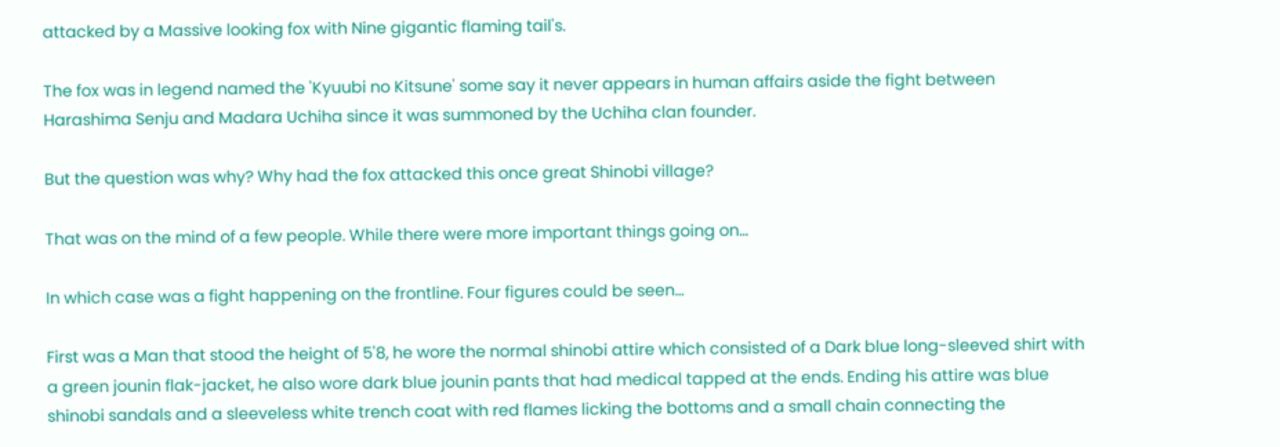attacked by a Massive looking fox with Nine gigantic flaming tail's.

The fox was in legend named the 'Kyuubi no Kitsune' some say it never appears in human affairs aside the fight between Harashima Senju and Madara Uchiha since it was summoned by the Uchiha clan founder.

But the question was why? Why had the fox attacked this once great Shinobi village?

That was on the mind of a few people. While there were more important things going on...

In which case was a fight happening on the frontline. Four figures could be seen...

First was a Man that stood the height of 5'8, he wore the normal shinobi attire which consisted of a Dark blue long-sleeved shirt with a green jounin flak-jacket, he also wore dark blue jounin pants that had medical tapped at the ends. Ending his attire was blue shinobi sandals and a sleeveless white trench coat with red flames licking the bottoms and a small chain connecting the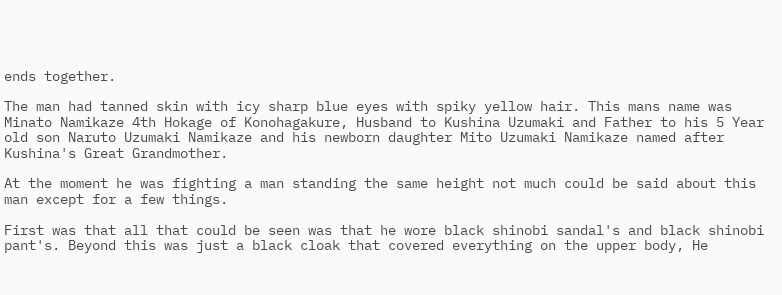ends together.

The man had tanned skin with icy sharp blue eyes with spiky yellow hair. This mans name was Minato Namikaze 4th Hokage of Konohagakure, Husband to Kushina Uzumaki and Father to his 5 Year old son Naruto Uzumaki Namikaze and his newborn daughter Mito Uzumaki Namikaze named after Kushina's Great Grandmother.

At the moment he was fighting a man standing the same height not much could be said about this man except for a few things.

First was that all that could be seen was that he wore black shinobi sandal's and black shinobi pant's. Beyond this was just a black cloak that covered everything on the upper body, He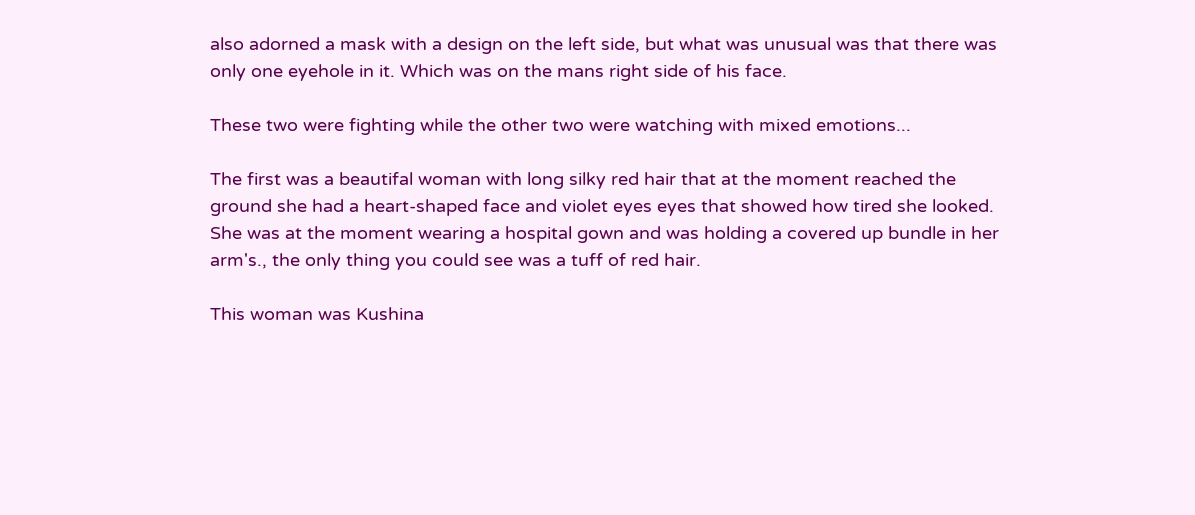also adorned a mask with a design on the left side, but what was unusual was that there was only one eyehole in it. Which was on the mans right side of his face.

These two were fighting while the other two were watching with mixed emotions...

The first was a beautifal woman with long silky red hair that at the moment reached the ground she had a heart-shaped face and violet eyes eyes that showed how tired she looked. She was at the moment wearing a hospital gown and was holding a covered up bundle in her arm's., the only thing you could see was a tuff of red hair.

This woman was Kushina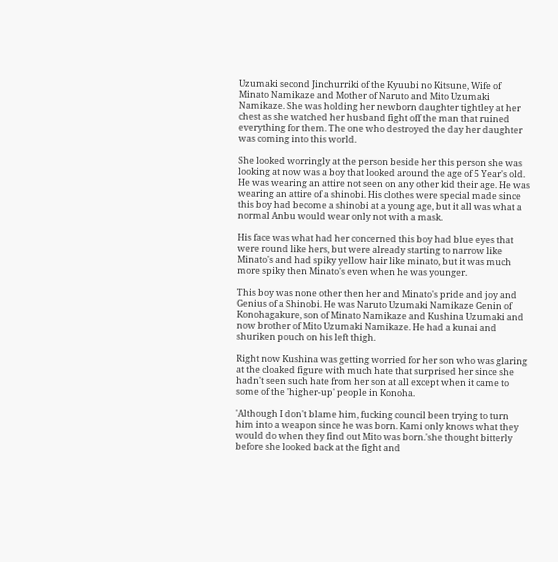Uzumaki second Jinchurriki of the Kyuubi no Kitsune, Wife of Minato Namikaze and Mother of Naruto and Mito Uzumaki Namikaze. She was holding her newborn daughter tightley at her chest as she watched her husband fight off the man that ruined everything for them. The one who destroyed the day her daughter was coming into this world.

She looked worringly at the person beside her this person she was looking at now was a boy that looked around the age of 5 Year's old. He was wearing an attire not seen on any other kid their age. He was wearing an attire of a shinobi. His clothes were special made since this boy had become a shinobi at a young age, but it all was what a normal Anbu would wear only not with a mask.

His face was what had her concerned this boy had blue eyes that were round like hers, but were already starting to narrow like Minato's and had spiky yellow hair like minato, but it was much more spiky then Minato's even when he was younger.

This boy was none other then her and Minato's pride and joy and Genius of a Shinobi. He was Naruto Uzumaki Namikaze Genin of Konohagakure, son of Minato Namikaze and Kushina Uzumaki and now brother of Mito Uzumaki Namikaze. He had a kunai and shuriken pouch on his left thigh.

Right now Kushina was getting worried for her son who was glaring at the cloaked figure with much hate that surprised her since she hadn't seen such hate from her son at all except when it came to some of the 'higher-up' people in Konoha.

'Although I don't blame him, fucking council been trying to turn him into a weapon since he was born. Kami only knows what they would do when they find out Mito was born.'she thought bitterly before she looked back at the fight and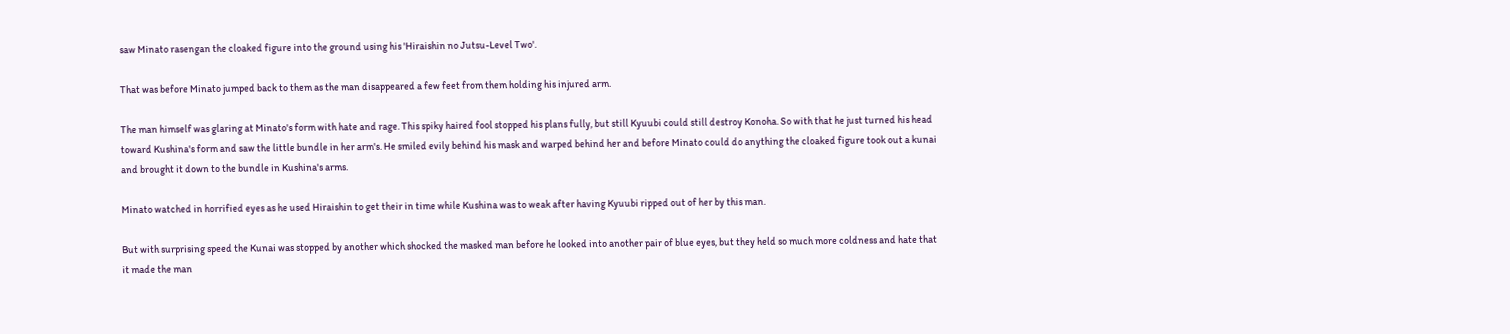saw Minato rasengan the cloaked figure into the ground using his 'Hiraishin no Jutsu-Level Two'.

That was before Minato jumped back to them as the man disappeared a few feet from them holding his injured arm.

The man himself was glaring at Minato's form with hate and rage. This spiky haired fool stopped his plans fully, but still Kyuubi could still destroy Konoha. So with that he just turned his head toward Kushina's form and saw the little bundle in her arm's. He smiled evily behind his mask and warped behind her and before Minato could do anything the cloaked figure took out a kunai and brought it down to the bundle in Kushina's arms.

Minato watched in horrified eyes as he used Hiraishin to get their in time while Kushina was to weak after having Kyuubi ripped out of her by this man.

But with surprising speed the Kunai was stopped by another which shocked the masked man before he looked into another pair of blue eyes, but they held so much more coldness and hate that it made the man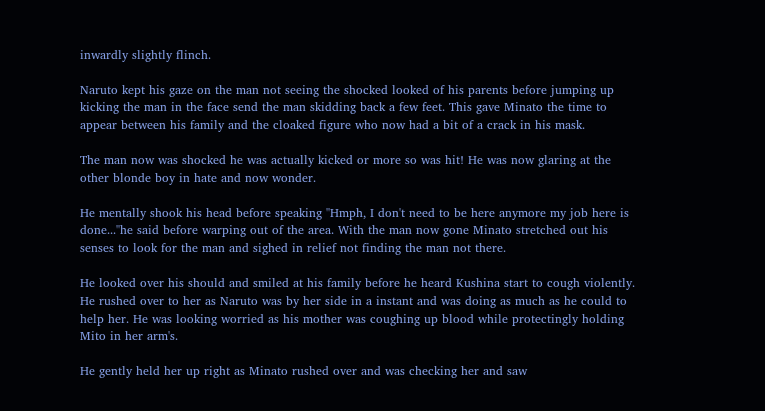inwardly slightly flinch.

Naruto kept his gaze on the man not seeing the shocked looked of his parents before jumping up kicking the man in the face send the man skidding back a few feet. This gave Minato the time to appear between his family and the cloaked figure who now had a bit of a crack in his mask.

The man now was shocked he was actually kicked or more so was hit! He was now glaring at the other blonde boy in hate and now wonder.

He mentally shook his head before speaking ''Hmph, I don't need to be here anymore my job here is done...''he said before warping out of the area. With the man now gone Minato stretched out his senses to look for the man and sighed in relief not finding the man not there.

He looked over his should and smiled at his family before he heard Kushina start to cough violently. He rushed over to her as Naruto was by her side in a instant and was doing as much as he could to help her. He was looking worried as his mother was coughing up blood while protectingly holding Mito in her arm's.

He gently held her up right as Minato rushed over and was checking her and saw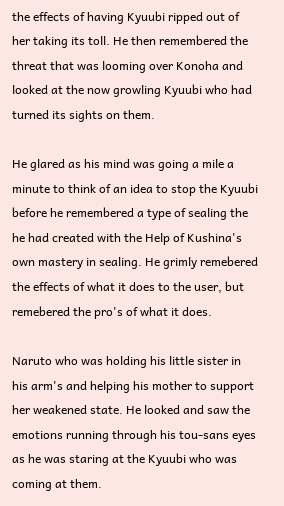the effects of having Kyuubi ripped out of her taking its toll. He then remembered the threat that was looming over Konoha and looked at the now growling Kyuubi who had turned its sights on them.

He glared as his mind was going a mile a minute to think of an idea to stop the Kyuubi before he remembered a type of sealing the he had created with the Help of Kushina's own mastery in sealing. He grimly remebered the effects of what it does to the user, but remebered the pro's of what it does.

Naruto who was holding his little sister in his arm's and helping his mother to support her weakened state. He looked and saw the emotions running through his tou-sans eyes as he was staring at the Kyuubi who was coming at them.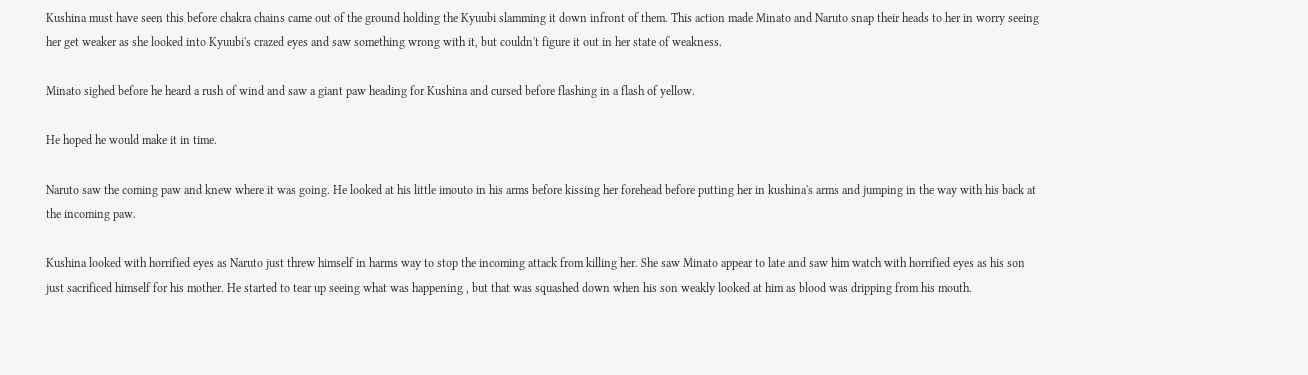Kushina must have seen this before chakra chains came out of the ground holding the Kyuubi slamming it down infront of them. This action made Minato and Naruto snap their heads to her in worry seeing her get weaker as she looked into Kyuubi's crazed eyes and saw something wrong with it, but couldn't figure it out in her state of weakness.

Minato sighed before he heard a rush of wind and saw a giant paw heading for Kushina and cursed before flashing in a flash of yellow.

He hoped he would make it in time.

Naruto saw the coming paw and knew where it was going. He looked at his little imouto in his arms before kissing her forehead before putting her in kushina's arms and jumping in the way with his back at the incoming paw.

Kushina looked with horrified eyes as Naruto just threw himself in harms way to stop the incoming attack from killing her. She saw Minato appear to late and saw him watch with horrified eyes as his son just sacrificed himself for his mother. He started to tear up seeing what was happening , but that was squashed down when his son weakly looked at him as blood was dripping from his mouth.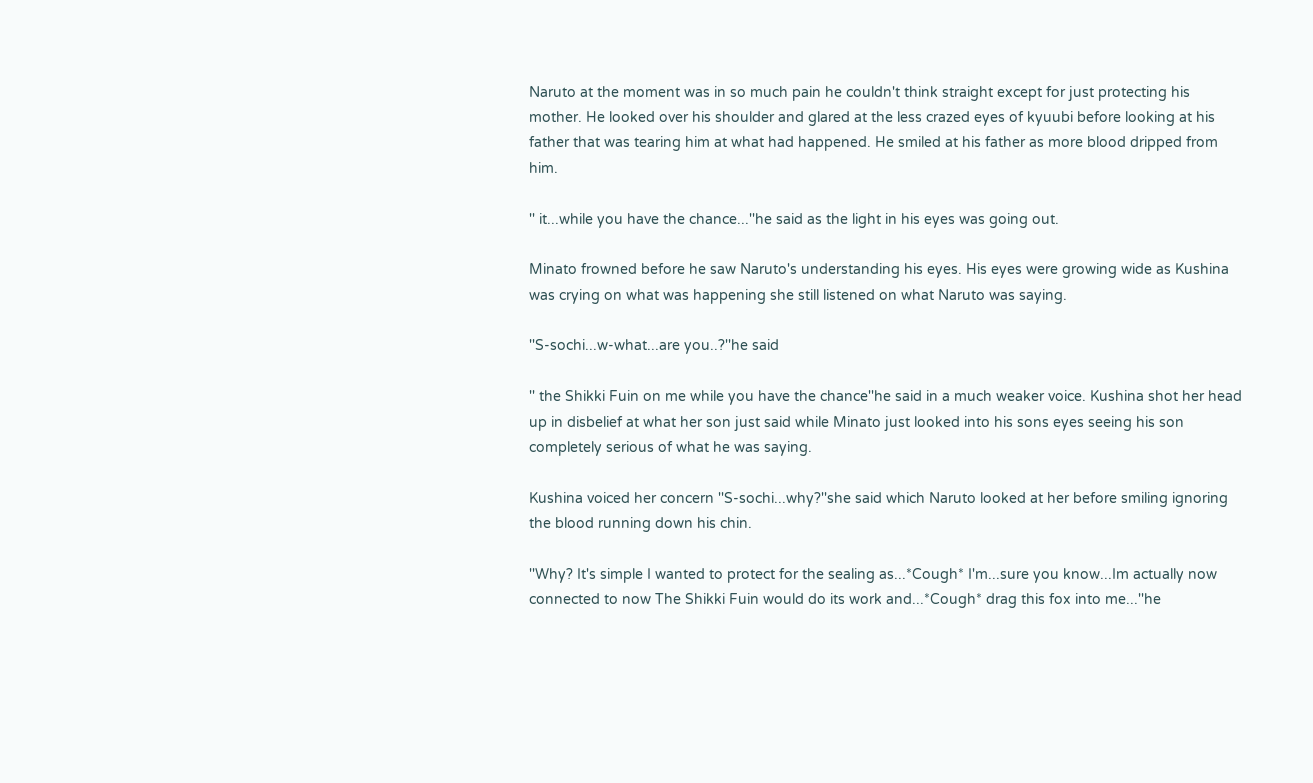Naruto at the moment was in so much pain he couldn't think straight except for just protecting his mother. He looked over his shoulder and glared at the less crazed eyes of kyuubi before looking at his father that was tearing him at what had happened. He smiled at his father as more blood dripped from him.

'' it...while you have the chance...''he said as the light in his eyes was going out.

Minato frowned before he saw Naruto's understanding his eyes. His eyes were growing wide as Kushina was crying on what was happening she still listened on what Naruto was saying.

''S-sochi...w-what...are you..?''he said

'' the Shikki Fuin on me while you have the chance''he said in a much weaker voice. Kushina shot her head up in disbelief at what her son just said while Minato just looked into his sons eyes seeing his son completely serious of what he was saying.

Kushina voiced her concern ''S-sochi...why?''she said which Naruto looked at her before smiling ignoring the blood running down his chin.

''Why? It's simple I wanted to protect for the sealing as...*Cough* I'm...sure you know...Im actually now connected to now The Shikki Fuin would do its work and...*Cough* drag this fox into me...''he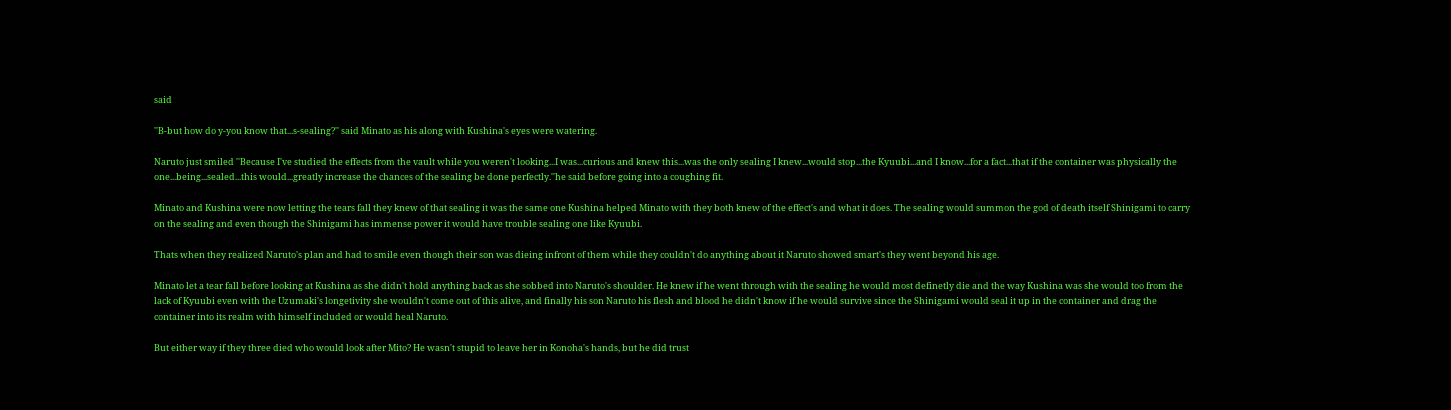said

''B-but how do y-you know that...s-sealing?'' said Minato as his along with Kushina's eyes were watering.

Naruto just smiled ''Because I've studied the effects from the vault while you weren't looking...I was...curious and knew this...was the only sealing I knew...would stop...the Kyuubi...and I know...for a fact...that if the container was physically the one...being...sealed...this would...greatly increase the chances of the sealing be done perfectly.''he said before going into a coughing fit.

Minato and Kushina were now letting the tears fall they knew of that sealing it was the same one Kushina helped Minato with they both knew of the effect's and what it does. The sealing would summon the god of death itself Shinigami to carry on the sealing and even though the Shinigami has immense power it would have trouble sealing one like Kyuubi.

Thats when they realized Naruto's plan and had to smile even though their son was dieing infront of them while they couldn't do anything about it Naruto showed smart's they went beyond his age.

Minato let a tear fall before looking at Kushina as she didn't hold anything back as she sobbed into Naruto's shoulder. He knew if he went through with the sealing he would most definetly die and the way Kushina was she would too from the lack of Kyuubi even with the Uzumaki's longetivity she wouldn't come out of this alive, and finally his son Naruto his flesh and blood he didn't know if he would survive since the Shinigami would seal it up in the container and drag the container into its realm with himself included or would heal Naruto.

But either way if they three died who would look after Mito? He wasn't stupid to leave her in Konoha's hands, but he did trust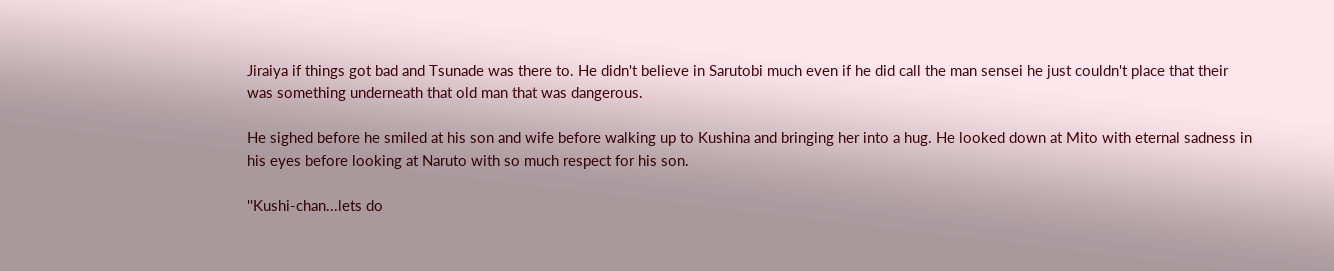Jiraiya if things got bad and Tsunade was there to. He didn't believe in Sarutobi much even if he did call the man sensei he just couldn't place that their was something underneath that old man that was dangerous.

He sighed before he smiled at his son and wife before walking up to Kushina and bringing her into a hug. He looked down at Mito with eternal sadness in his eyes before looking at Naruto with so much respect for his son.

''Kushi-chan...lets do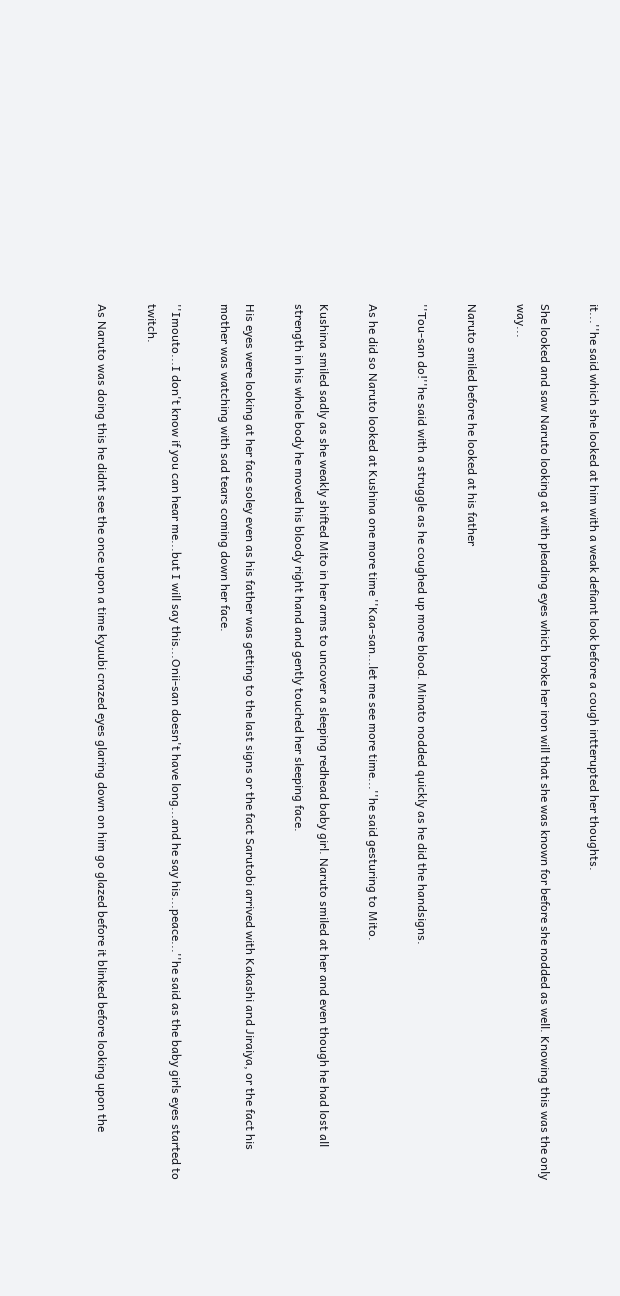it...''he said which she looked at him with a weak defiant look before a cough intterupted her thoughts.

She looked and saw Naruto looking at with pleading eyes which broke her iron will that she was known for before she nodded as well. Knowing this was the only way...

Naruto smiled before he looked at his father

''Tou-san do!''he said with a struggle as he coughed up more blood. Minato nodded quickly as he did the handsigns.

As he did so Naruto looked at Kushina one more time ''Kaa-san...let me see more time...''he said gesturing to Mito.

Kushina smiled sadly as she weakly shifted Mito in her arms to uncover a sleeping redhead baby girl. Naruto smiled at her and even though he had lost all strength in his whole body he moved his bloody right hand and gently touched her sleeping face.

His eyes were looking at her face soley even as his father was getting to the last signs or the fact Sarutobi arrived with Kakashi and Jiraiya, or the fact his mother was watching with sad tears coming down her face.

''Imouto...I don't know if you can hear me...but I will say this...Onii-san doesn't have long...and he say his...peace...''he said as the baby girls eyes started to twitch.

As Naruto was doing this he didnt see the once upon a time kyuubi crazed eyes glaring down on him go glazed before it blinked before looking upon the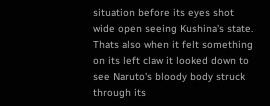situation before its eyes shot wide open seeing Kushina's state. Thats also when it felt something on its left claw it looked down to see Naruto's bloody body struck through its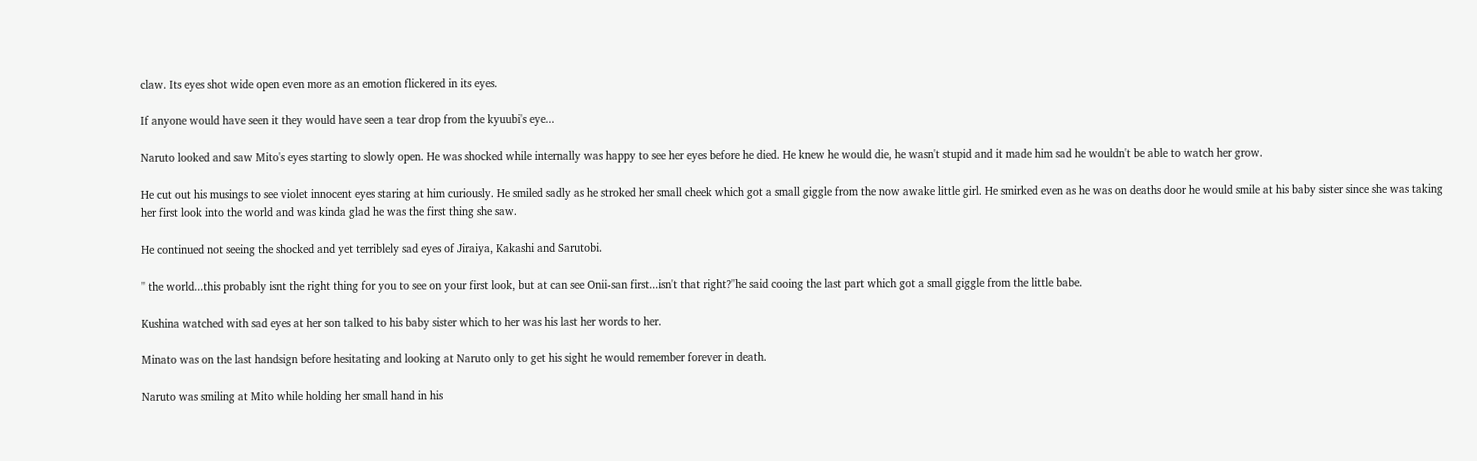claw. Its eyes shot wide open even more as an emotion flickered in its eyes.

If anyone would have seen it they would have seen a tear drop from the kyuubi's eye...

Naruto looked and saw Mito's eyes starting to slowly open. He was shocked while internally was happy to see her eyes before he died. He knew he would die, he wasn't stupid and it made him sad he wouldn't be able to watch her grow.

He cut out his musings to see violet innocent eyes staring at him curiously. He smiled sadly as he stroked her small cheek which got a small giggle from the now awake little girl. He smirked even as he was on deaths door he would smile at his baby sister since she was taking her first look into the world and was kinda glad he was the first thing she saw.

He continued not seeing the shocked and yet terriblely sad eyes of Jiraiya, Kakashi and Sarutobi.

'' the world...this probably isnt the right thing for you to see on your first look, but at can see Onii-san first...isn't that right?''he said cooing the last part which got a small giggle from the little babe.

Kushina watched with sad eyes at her son talked to his baby sister which to her was his last her words to her.

Minato was on the last handsign before hesitating and looking at Naruto only to get his sight he would remember forever in death.

Naruto was smiling at Mito while holding her small hand in his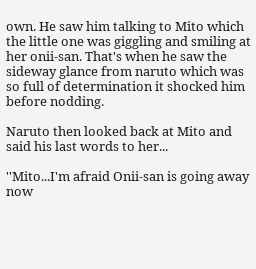own. He saw him talking to Mito which the little one was giggling and smiling at her onii-san. That's when he saw the sideway glance from naruto which was so full of determination it shocked him before nodding.

Naruto then looked back at Mito and said his last words to her...

''Mito...I'm afraid Onii-san is going away now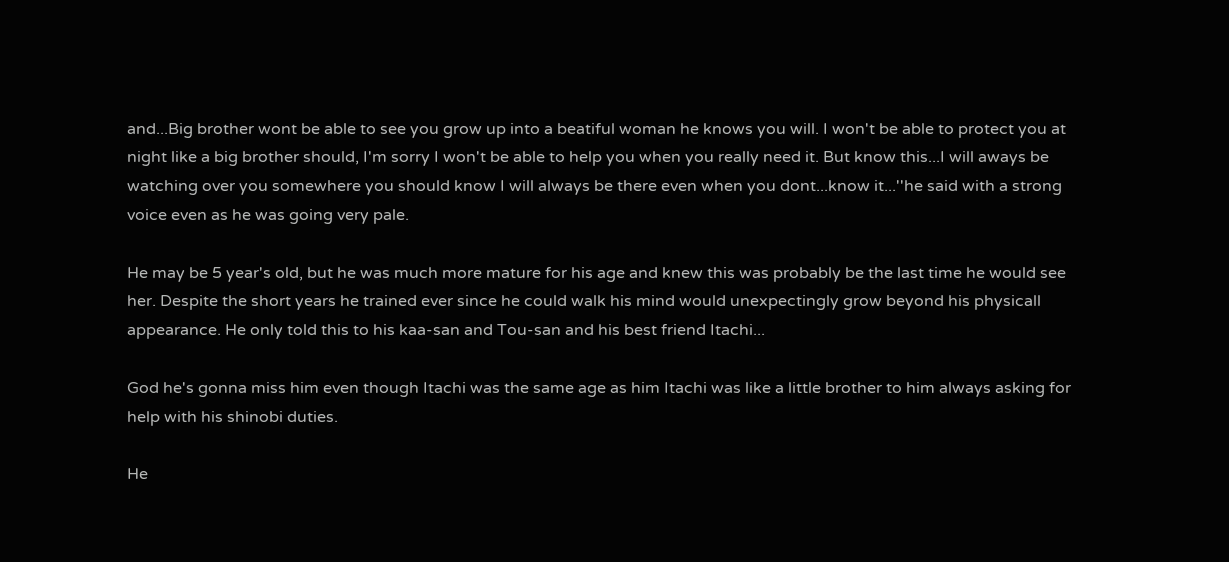and...Big brother wont be able to see you grow up into a beatiful woman he knows you will. I won't be able to protect you at night like a big brother should, I'm sorry I won't be able to help you when you really need it. But know this...I will aways be watching over you somewhere you should know I will always be there even when you dont...know it...''he said with a strong voice even as he was going very pale.

He may be 5 year's old, but he was much more mature for his age and knew this was probably be the last time he would see her. Despite the short years he trained ever since he could walk his mind would unexpectingly grow beyond his physicall appearance. He only told this to his kaa-san and Tou-san and his best friend Itachi...

God he's gonna miss him even though Itachi was the same age as him Itachi was like a little brother to him always asking for help with his shinobi duties.

He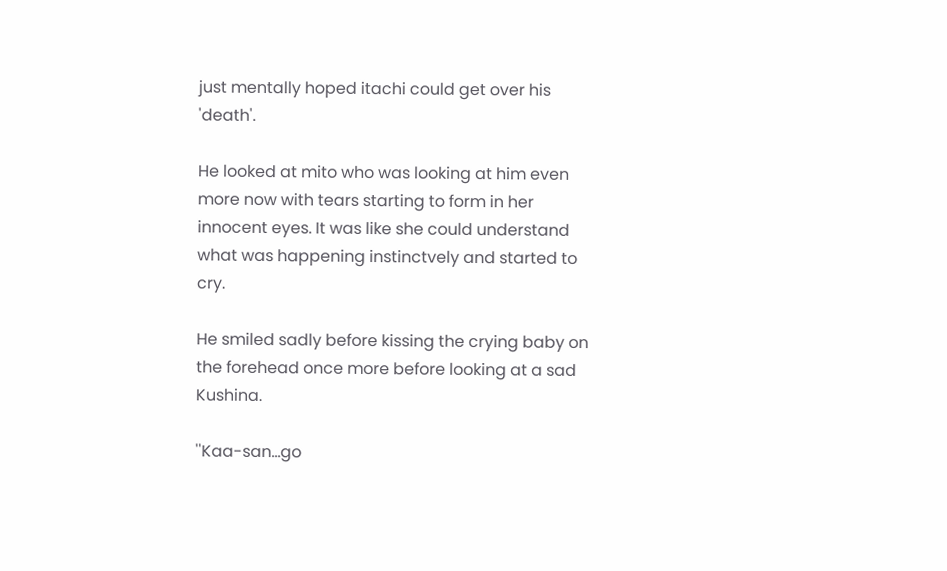just mentally hoped itachi could get over his 'death'.

He looked at mito who was looking at him even more now with tears starting to form in her innocent eyes. It was like she could understand what was happening instinctvely and started to cry.

He smiled sadly before kissing the crying baby on the forehead once more before looking at a sad Kushina.

''Kaa-san...go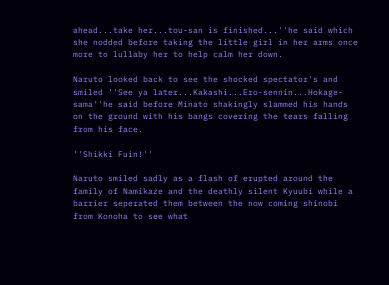ahead...take her...tou-san is finished...''he said which she nodded before taking the little girl in her arms once more to lullaby her to help calm her down.

Naruto looked back to see the shocked spectator's and smiled ''See ya later...Kakashi...Ero-sennin...Hokage-sama''he said before Minato shakingly slammed his hands on the ground with his bangs covering the tears falling from his face.

''Shikki Fuin!''

Naruto smiled sadly as a flash of erupted around the family of Namikaze and the deathly silent Kyuubi while a barrier seperated them between the now coming shinobi from Konoha to see what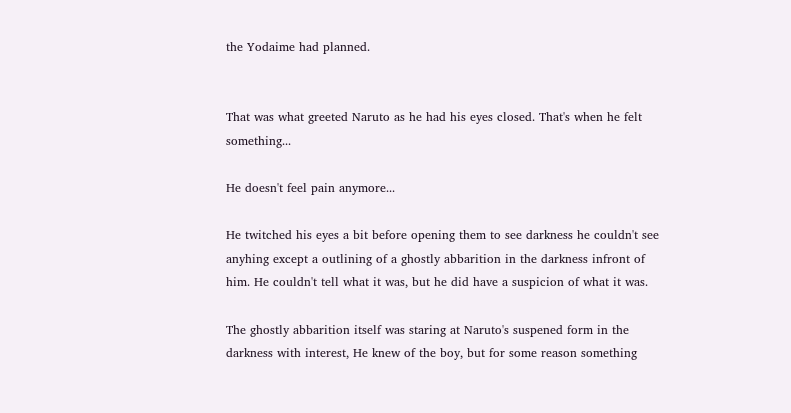the Yodaime had planned.


That was what greeted Naruto as he had his eyes closed. That's when he felt something...

He doesn't feel pain anymore...

He twitched his eyes a bit before opening them to see darkness he couldn't see anyhing except a outlining of a ghostly abbarition in the darkness infront of him. He couldn't tell what it was, but he did have a suspicion of what it was.

The ghostly abbarition itself was staring at Naruto's suspened form in the darkness with interest, He knew of the boy, but for some reason something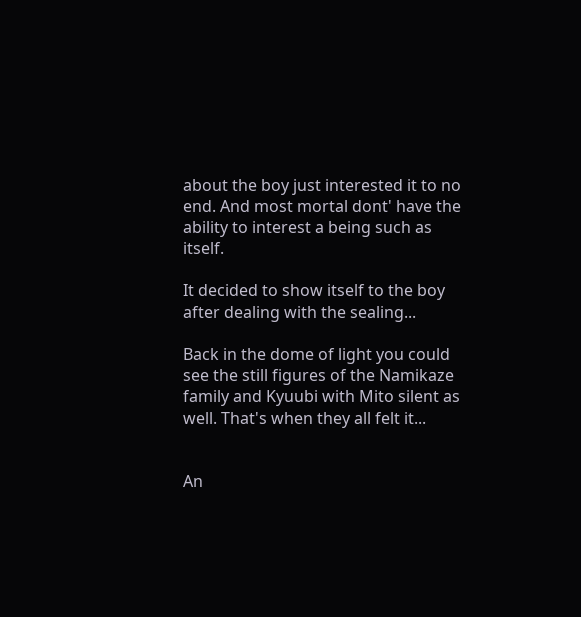about the boy just interested it to no end. And most mortal dont' have the ability to interest a being such as itself.

It decided to show itself to the boy after dealing with the sealing...

Back in the dome of light you could see the still figures of the Namikaze family and Kyuubi with Mito silent as well. That's when they all felt it...


An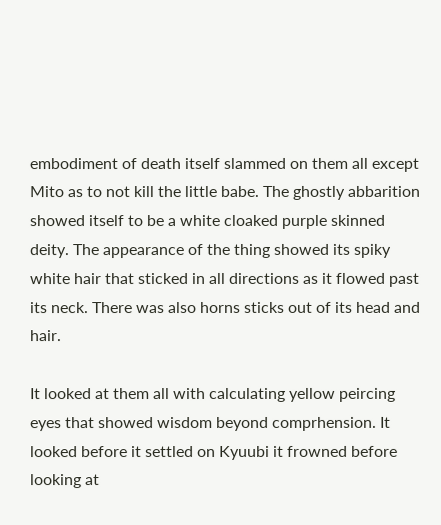embodiment of death itself slammed on them all except Mito as to not kill the little babe. The ghostly abbarition showed itself to be a white cloaked purple skinned deity. The appearance of the thing showed its spiky white hair that sticked in all directions as it flowed past its neck. There was also horns sticks out of its head and hair.

It looked at them all with calculating yellow peircing eyes that showed wisdom beyond comprhension. It looked before it settled on Kyuubi it frowned before looking at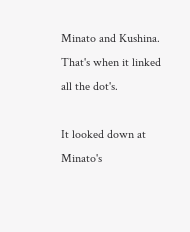Minato and Kushina. That's when it linked all the dot's.

It looked down at Minato's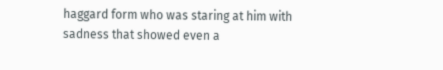haggard form who was staring at him with sadness that showed even a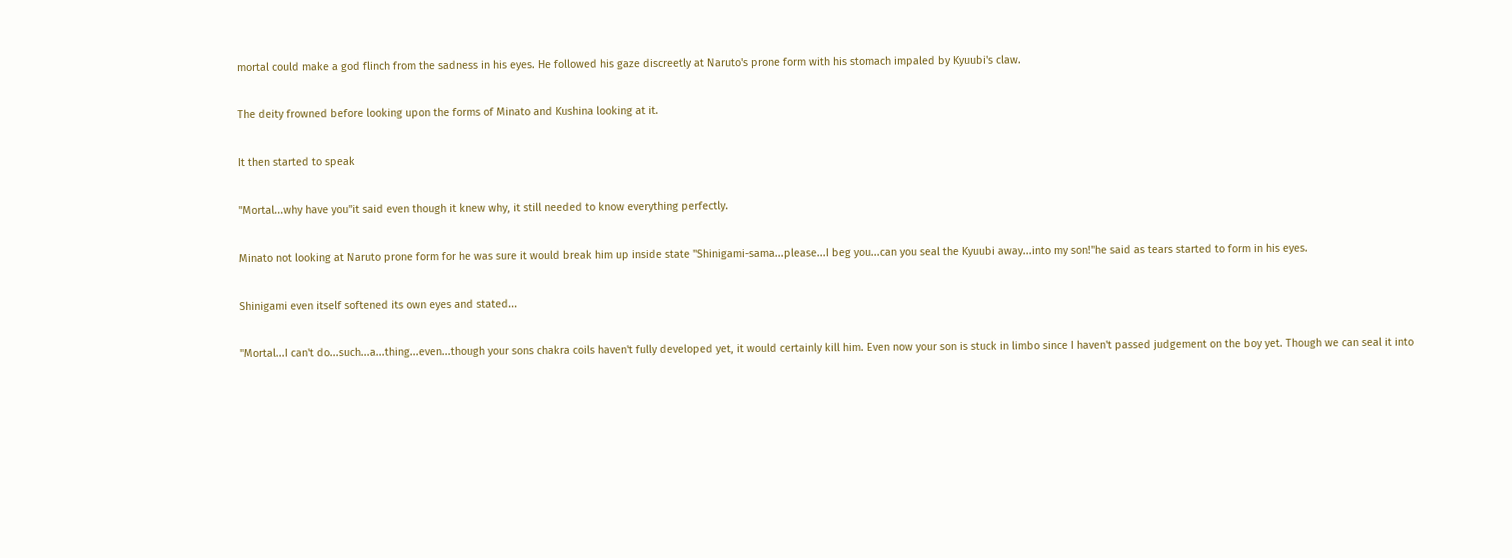mortal could make a god flinch from the sadness in his eyes. He followed his gaze discreetly at Naruto's prone form with his stomach impaled by Kyuubi's claw.

The deity frowned before looking upon the forms of Minato and Kushina looking at it.

It then started to speak

''Mortal...why have you''it said even though it knew why, it still needed to know everything perfectly.

Minato not looking at Naruto prone form for he was sure it would break him up inside state ''Shinigami-sama...please...I beg you...can you seal the Kyuubi away...into my son!''he said as tears started to form in his eyes.

Shinigami even itself softened its own eyes and stated...

''Mortal...I can't do...such...a...thing...even...though your sons chakra coils haven't fully developed yet, it would certainly kill him. Even now your son is stuck in limbo since I haven't passed judgement on the boy yet. Though we can seal it into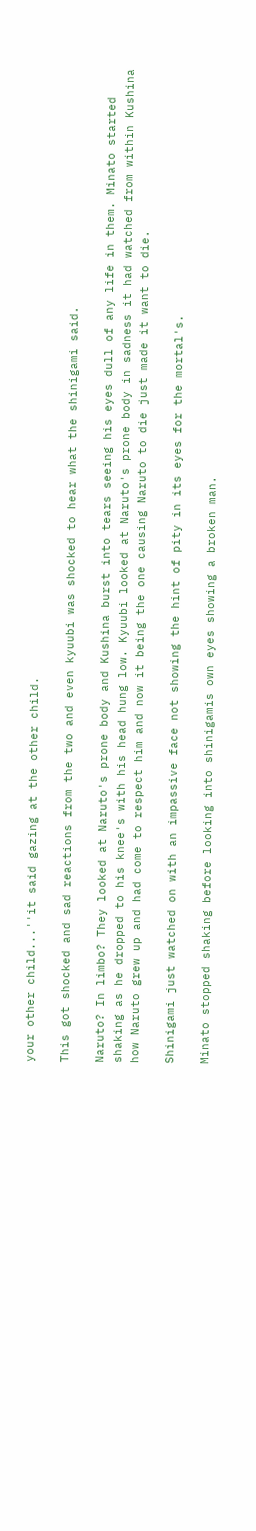your other child...''it said gazing at the other child.

This got shocked and sad reactions from the two and even kyuubi was shocked to hear what the shinigami said.

Naruto? In limbo? They looked at Naruto's prone body and Kushina burst into tears seeing his eyes dull of any life in them. Minato started shaking as he dropped to his knee's with his head hung low. Kyuubi looked at Naruto's prone body in sadness it had watched from within Kushina how Naruto grew up and had come to respect him and now it being the one causing Naruto to die just made it want to die.

Shinigami just watched on with an impassive face not showing the hint of pity in its eyes for the mortal's.

Minato stopped shaking before looking into shinigamis own eyes showing a broken man.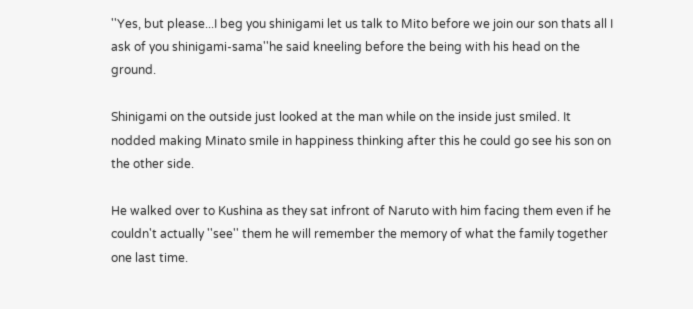''Yes, but please...I beg you shinigami let us talk to Mito before we join our son thats all I ask of you shinigami-sama''he said kneeling before the being with his head on the ground.

Shinigami on the outside just looked at the man while on the inside just smiled. It nodded making Minato smile in happiness thinking after this he could go see his son on the other side.

He walked over to Kushina as they sat infront of Naruto with him facing them even if he couldn't actually ''see'' them he will remember the memory of what the family together one last time.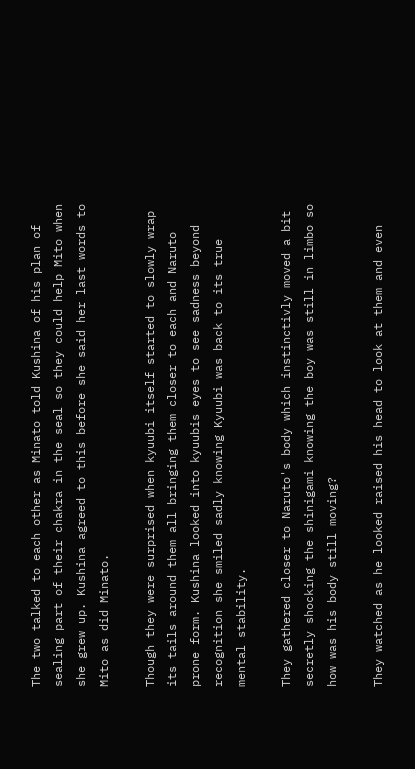The two talked to each other as Minato told Kushina of his plan of sealing part of their chakra in the seal so they could help Mito when she grew up. Kushina agreed to this before she said her last words to Mito as did Minato.

Though they were surprised when kyuubi itself started to slowly wrap its tails around them all bringing them closer to each and Naruto prone form. Kushina looked into kyuubis eyes to see sadness beyond recognition she smiled sadly knowing Kyuubi was back to its true mental stability.

They gathered closer to Naruto's body which instinctivly moved a bit secretly shocking the shinigami knowing the boy was still in limbo so how was his body still moving?

They watched as he looked raised his head to look at them and even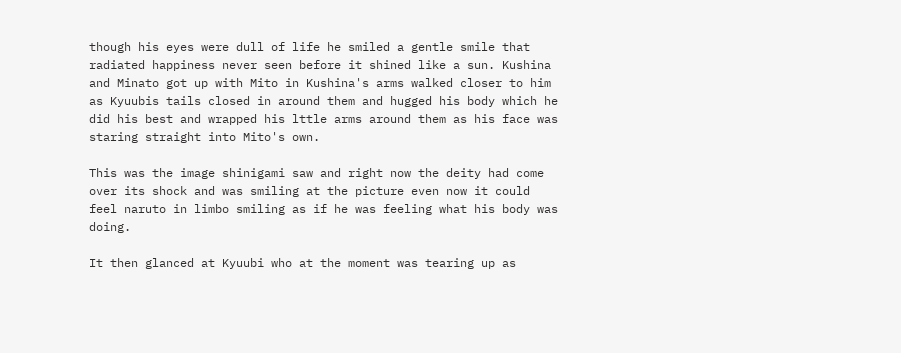though his eyes were dull of life he smiled a gentle smile that radiated happiness never seen before it shined like a sun. Kushina and Minato got up with Mito in Kushina's arms walked closer to him as Kyuubis tails closed in around them and hugged his body which he did his best and wrapped his lttle arms around them as his face was staring straight into Mito's own.

This was the image shinigami saw and right now the deity had come over its shock and was smiling at the picture even now it could feel naruto in limbo smiling as if he was feeling what his body was doing.

It then glanced at Kyuubi who at the moment was tearing up as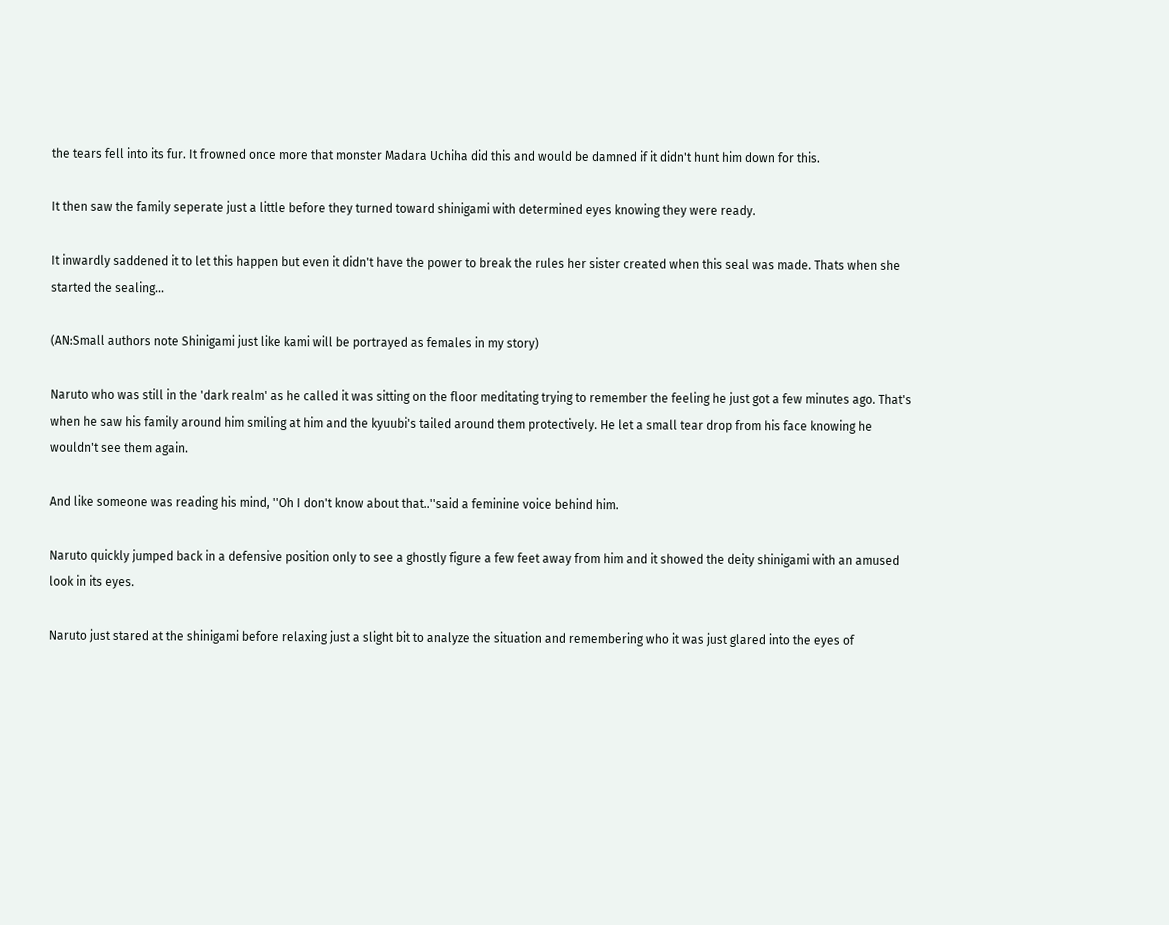the tears fell into its fur. It frowned once more that monster Madara Uchiha did this and would be damned if it didn't hunt him down for this.

It then saw the family seperate just a little before they turned toward shinigami with determined eyes knowing they were ready.

It inwardly saddened it to let this happen but even it didn't have the power to break the rules her sister created when this seal was made. Thats when she started the sealing...

(AN:Small authors note Shinigami just like kami will be portrayed as females in my story)

Naruto who was still in the 'dark realm' as he called it was sitting on the floor meditating trying to remember the feeling he just got a few minutes ago. That's when he saw his family around him smiling at him and the kyuubi's tailed around them protectively. He let a small tear drop from his face knowing he wouldn't see them again.

And like someone was reading his mind, ''Oh I don't know about that..''said a feminine voice behind him.

Naruto quickly jumped back in a defensive position only to see a ghostly figure a few feet away from him and it showed the deity shinigami with an amused look in its eyes.

Naruto just stared at the shinigami before relaxing just a slight bit to analyze the situation and remembering who it was just glared into the eyes of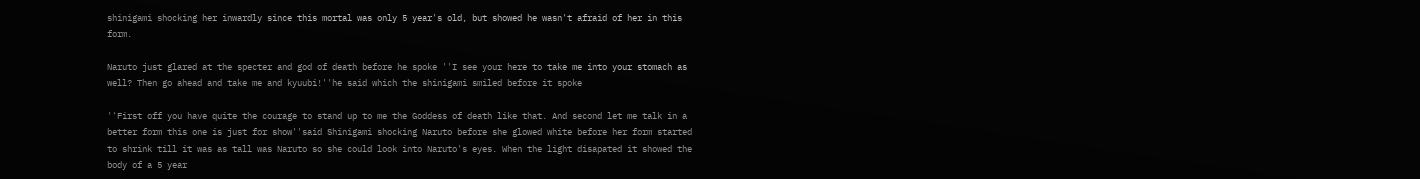shinigami shocking her inwardly since this mortal was only 5 year's old, but showed he wasn't afraid of her in this form.

Naruto just glared at the specter and god of death before he spoke ''I see your here to take me into your stomach as well? Then go ahead and take me and kyuubi!''he said which the shinigami smiled before it spoke

''First off you have quite the courage to stand up to me the Goddess of death like that. And second let me talk in a better form this one is just for show''said Shinigami shocking Naruto before she glowed white before her form started to shrink till it was as tall was Naruto so she could look into Naruto's eyes. When the light disapated it showed the body of a 5 year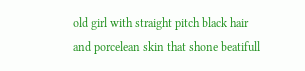old girl with straight pitch black hair and porcelean skin that shone beatifull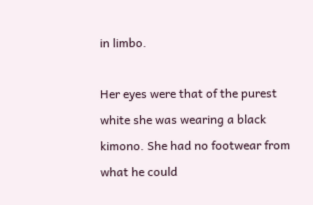in limbo.

Her eyes were that of the purest white she was wearing a black kimono. She had no footwear from what he could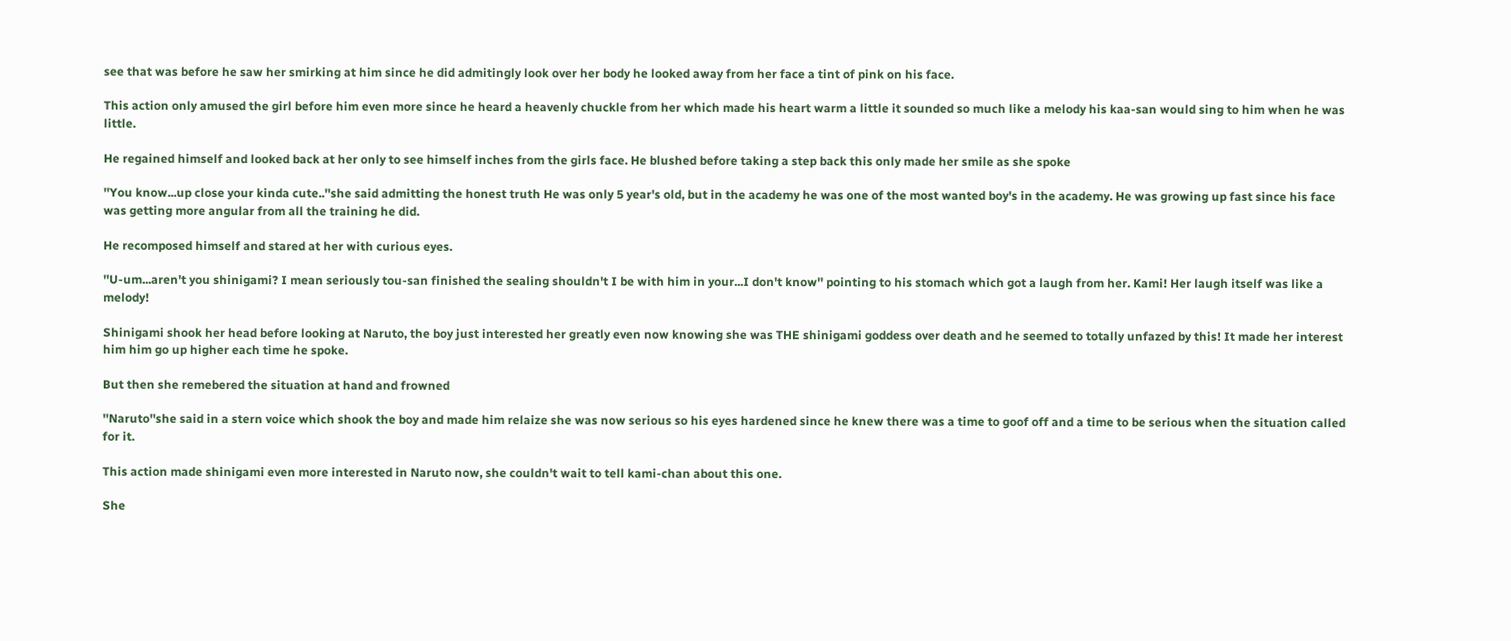see that was before he saw her smirking at him since he did admitingly look over her body he looked away from her face a tint of pink on his face.

This action only amused the girl before him even more since he heard a heavenly chuckle from her which made his heart warm a little it sounded so much like a melody his kaa-san would sing to him when he was little.

He regained himself and looked back at her only to see himself inches from the girls face. He blushed before taking a step back this only made her smile as she spoke

''You know...up close your kinda cute..''she said admitting the honest truth He was only 5 year's old, but in the academy he was one of the most wanted boy's in the academy. He was growing up fast since his face was getting more angular from all the training he did.

He recomposed himself and stared at her with curious eyes.

''U-um...aren't you shinigami? I mean seriously tou-san finished the sealing shouldn't I be with him in your...I don't know'' pointing to his stomach which got a laugh from her. Kami! Her laugh itself was like a melody!

Shinigami shook her head before looking at Naruto, the boy just interested her greatly even now knowing she was THE shinigami goddess over death and he seemed to totally unfazed by this! It made her interest him him go up higher each time he spoke.

But then she remebered the situation at hand and frowned

''Naruto''she said in a stern voice which shook the boy and made him relaize she was now serious so his eyes hardened since he knew there was a time to goof off and a time to be serious when the situation called for it.

This action made shinigami even more interested in Naruto now, she couldn't wait to tell kami-chan about this one.

She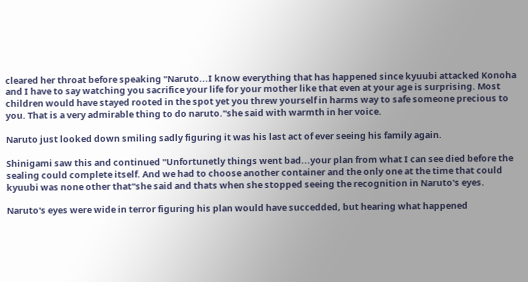cleared her throat before speaking ''Naruto...I know everything that has happened since kyuubi attacked Konoha and I have to say watching you sacrifice your life for your mother like that even at your age is surprising. Most children would have stayed rooted in the spot yet you threw yourself in harms way to safe someone precious to you. That is a very admirable thing to do naruto.''she said with warmth in her voice.

Naruto just looked down smiling sadly figuring it was his last act of ever seeing his family again.

Shinigami saw this and continued ''Unfortunetly things went bad...your plan from what I can see died before the sealing could complete itself. And we had to choose another container and the only one at the time that could kyuubi was none other that''she said and thats when she stopped seeing the recognition in Naruto's eyes.

Naruto's eyes were wide in terror figuring his plan would have succedded, but hearing what happened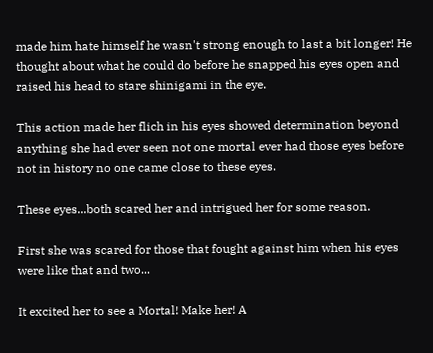made him hate himself he wasn't strong enough to last a bit longer! He thought about what he could do before he snapped his eyes open and raised his head to stare shinigami in the eye.

This action made her flich in his eyes showed determination beyond anything she had ever seen not one mortal ever had those eyes before not in history no one came close to these eyes.

These eyes...both scared her and intrigued her for some reason.

First she was scared for those that fought against him when his eyes were like that and two...

It excited her to see a Mortal! Make her! A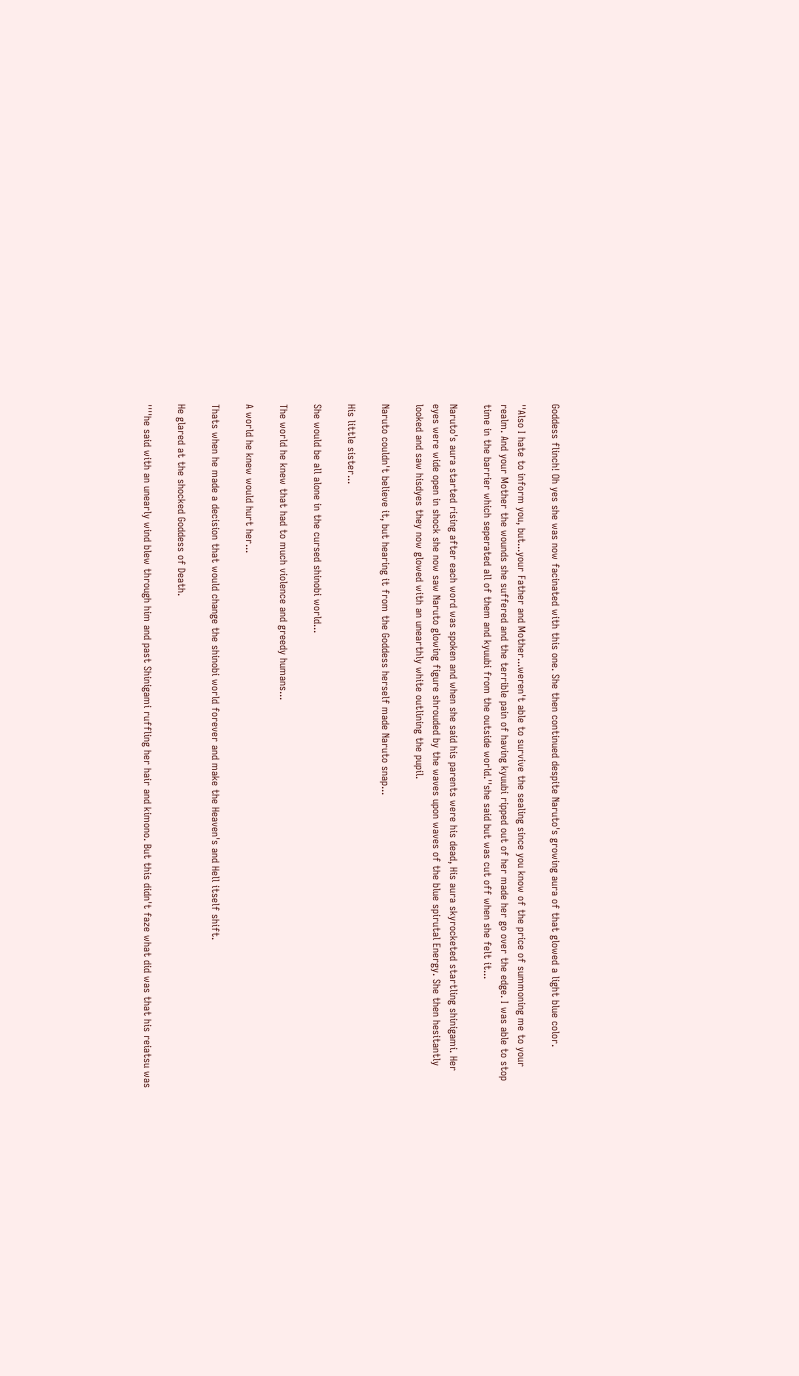Goddess flinch! Oh yes she was now facinated with this one. She then continued despite Naruto's growing aura of that glowed a light blue color.

''Also I hate to inform you, but...your Father and Mother...weren't able to survive the sealing since you know of the price of summoning me to your realm. And your Mother the wounds she suffered and the terrible pain of having kyuubi ripped out of her made her go over the edge. I was able to stop time in the barrier which seperated all of them and kyuubi from the outside world.''she said but was cut off when she felt it...

Naruto's aura started rising after each word was spoken and when she said his parents were his dead, His aura skyrocketed startling shinigami. Her eyes were wide open in shock she now saw Naruto glowing figure shrouded by the waves upon waves of the blue spirutal Energy. She then hesitantly looked and saw hisdyes they now glowed with an unearthly white outlining the pupil.

Naruto couldn't believe it, but hearing it from the Goddess herself made Naruto snap...

His little sister...

She would be all alone in the cursed shinobi world...

The world he knew that had to much violence and greedy humans...

A world he knew would hurt her...

Thats when he made a decision that would change the shinobi world forever and make the Heaven's and Hell itself shift.

He glared at the shocked Goddess of Death.

''''he said with an unearly wind blew through him and past Shinigami ruffling her hair and kimono. But this didn't faze what did was that his reiatsu was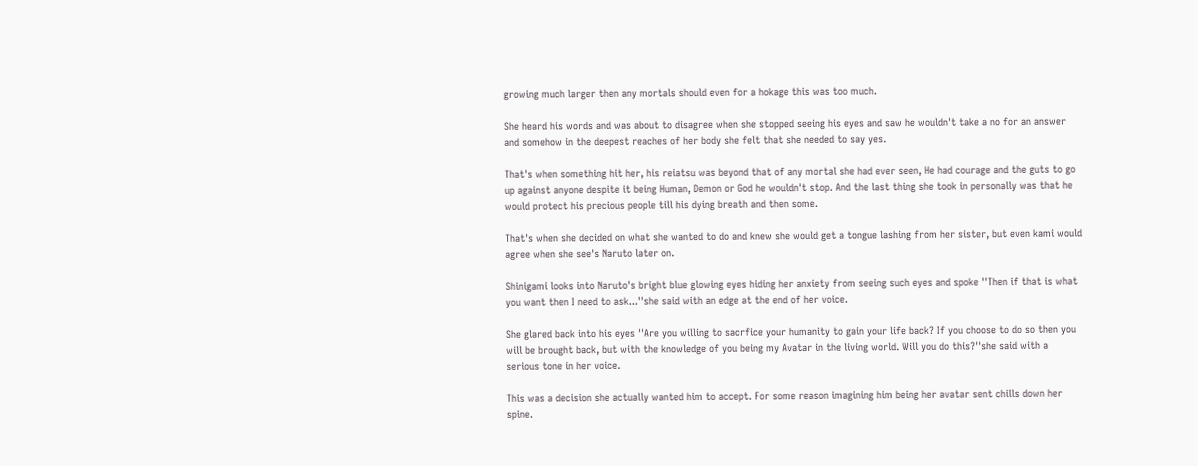growing much larger then any mortals should even for a hokage this was too much.

She heard his words and was about to disagree when she stopped seeing his eyes and saw he wouldn't take a no for an answer and somehow in the deepest reaches of her body she felt that she needed to say yes.

That's when something hit her, his reiatsu was beyond that of any mortal she had ever seen, He had courage and the guts to go up against anyone despite it being Human, Demon or God he wouldn't stop. And the last thing she took in personally was that he would protect his precious people till his dying breath and then some.

That's when she decided on what she wanted to do and knew she would get a tongue lashing from her sister, but even kami would agree when she see's Naruto later on.

Shinigami looks into Naruto's bright blue glowing eyes hiding her anxiety from seeing such eyes and spoke ''Then if that is what you want then I need to ask...''she said with an edge at the end of her voice.

She glared back into his eyes ''Are you willing to sacrfice your humanity to gain your life back? If you choose to do so then you will be brought back, but with the knowledge of you being my Avatar in the living world. Will you do this?''she said with a serious tone in her voice.

This was a decision she actually wanted him to accept. For some reason imagining him being her avatar sent chills down her spine.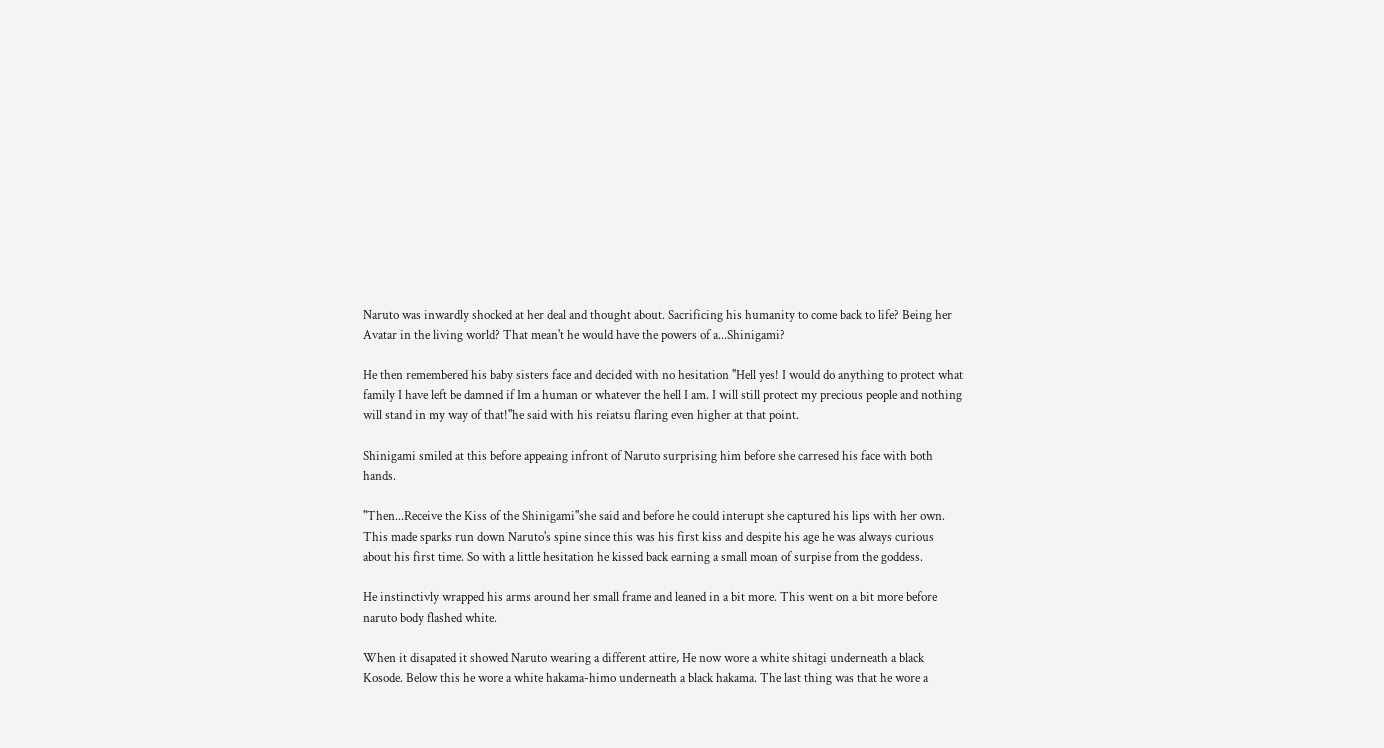Naruto was inwardly shocked at her deal and thought about. Sacrificing his humanity to come back to life? Being her Avatar in the living world? That mean't he would have the powers of a...Shinigami?

He then remembered his baby sisters face and decided with no hesitation ''Hell yes! I would do anything to protect what family I have left be damned if Im a human or whatever the hell I am. I will still protect my precious people and nothing will stand in my way of that!''he said with his reiatsu flaring even higher at that point.

Shinigami smiled at this before appeaing infront of Naruto surprising him before she carresed his face with both hands.

''Then...Receive the Kiss of the Shinigami''she said and before he could interupt she captured his lips with her own. This made sparks run down Naruto's spine since this was his first kiss and despite his age he was always curious about his first time. So with a little hesitation he kissed back earning a small moan of surpise from the goddess.

He instinctivly wrapped his arms around her small frame and leaned in a bit more. This went on a bit more before naruto body flashed white.

When it disapated it showed Naruto wearing a different attire, He now wore a white shitagi underneath a black Kosode. Below this he wore a white hakama-himo underneath a black hakama. The last thing was that he wore a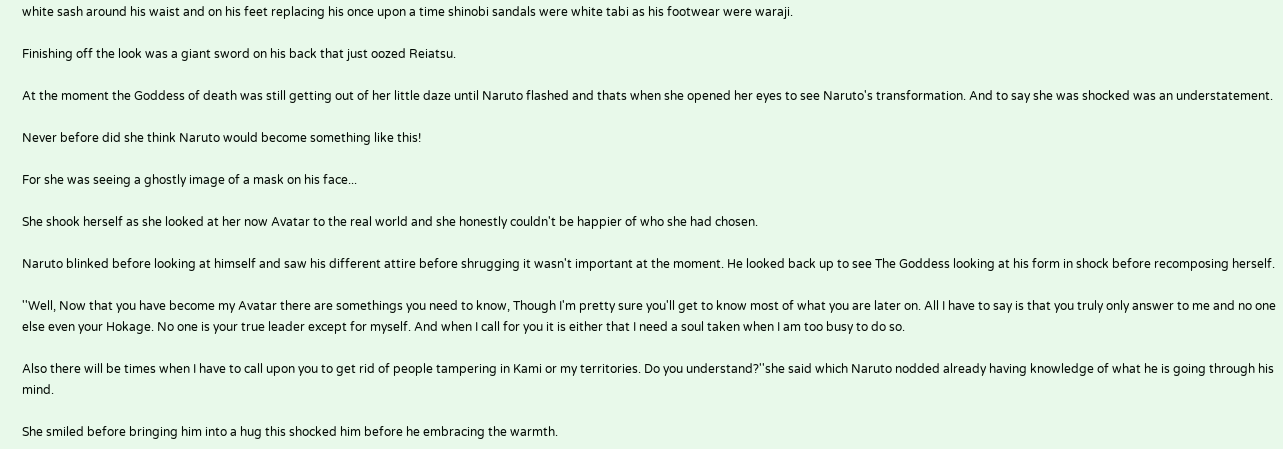white sash around his waist and on his feet replacing his once upon a time shinobi sandals were white tabi as his footwear were waraji.

Finishing off the look was a giant sword on his back that just oozed Reiatsu.

At the moment the Goddess of death was still getting out of her little daze until Naruto flashed and thats when she opened her eyes to see Naruto's transformation. And to say she was shocked was an understatement.

Never before did she think Naruto would become something like this!

For she was seeing a ghostly image of a mask on his face...

She shook herself as she looked at her now Avatar to the real world and she honestly couldn't be happier of who she had chosen.

Naruto blinked before looking at himself and saw his different attire before shrugging it wasn't important at the moment. He looked back up to see The Goddess looking at his form in shock before recomposing herself.

''Well, Now that you have become my Avatar there are somethings you need to know, Though I'm pretty sure you'll get to know most of what you are later on. All I have to say is that you truly only answer to me and no one else even your Hokage. No one is your true leader except for myself. And when I call for you it is either that I need a soul taken when I am too busy to do so.

Also there will be times when I have to call upon you to get rid of people tampering in Kami or my territories. Do you understand?''she said which Naruto nodded already having knowledge of what he is going through his mind.

She smiled before bringing him into a hug this shocked him before he embracing the warmth.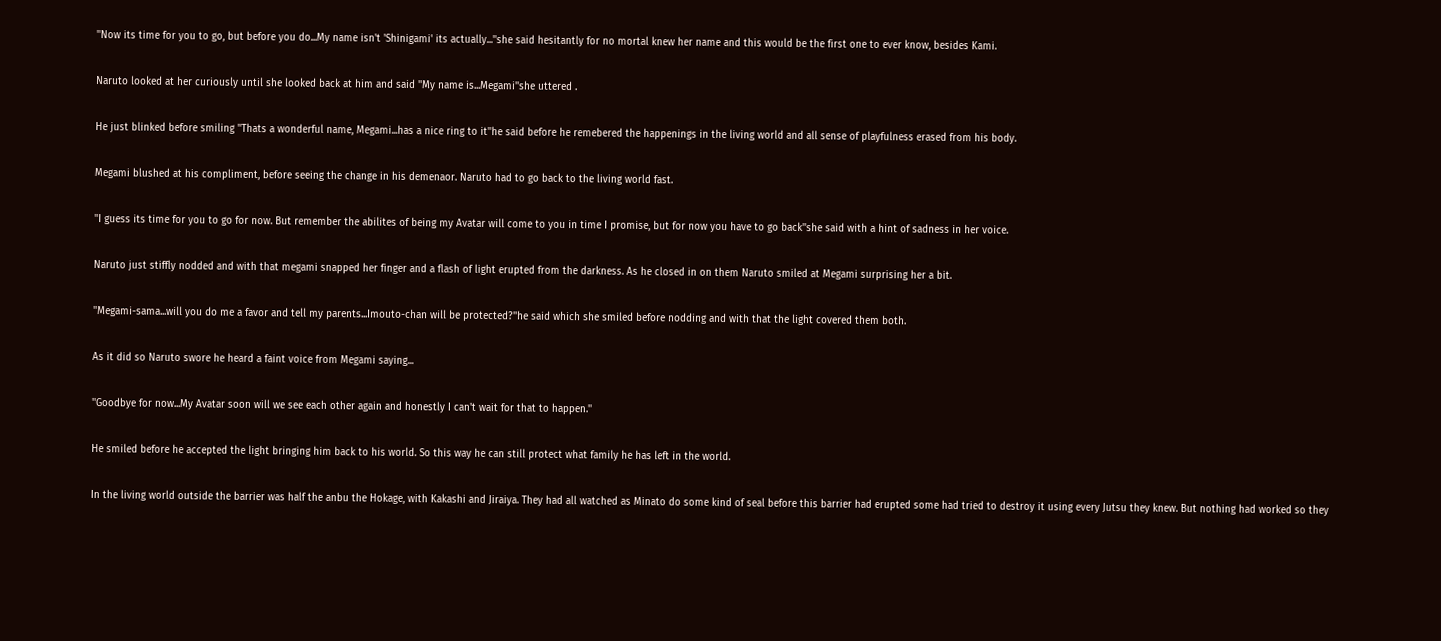''Now its time for you to go, but before you do...My name isn't 'Shinigami' its actually...''she said hesitantly for no mortal knew her name and this would be the first one to ever know, besides Kami.

Naruto looked at her curiously until she looked back at him and said ''My name is...Megami''she uttered .

He just blinked before smiling ''Thats a wonderful name, Megami...has a nice ring to it''he said before he remebered the happenings in the living world and all sense of playfulness erased from his body.

Megami blushed at his compliment, before seeing the change in his demenaor. Naruto had to go back to the living world fast.

''I guess its time for you to go for now. But remember the abilites of being my Avatar will come to you in time I promise, but for now you have to go back''she said with a hint of sadness in her voice.

Naruto just stiffly nodded and with that megami snapped her finger and a flash of light erupted from the darkness. As he closed in on them Naruto smiled at Megami surprising her a bit.

''Megami-sama...will you do me a favor and tell my parents...Imouto-chan will be protected?''he said which she smiled before nodding and with that the light covered them both.

As it did so Naruto swore he heard a faint voice from Megami saying...

''Goodbye for now...My Avatar soon will we see each other again and honestly I can't wait for that to happen.''

He smiled before he accepted the light bringing him back to his world. So this way he can still protect what family he has left in the world.

In the living world outside the barrier was half the anbu the Hokage, with Kakashi and Jiraiya. They had all watched as Minato do some kind of seal before this barrier had erupted some had tried to destroy it using every Jutsu they knew. But nothing had worked so they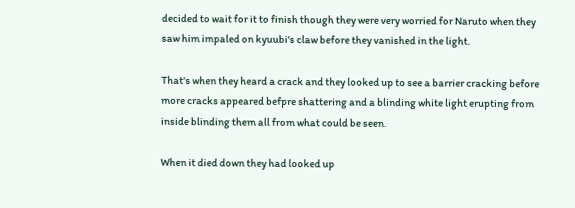decided to wait for it to finish though they were very worried for Naruto when they saw him impaled on kyuubi's claw before they vanished in the light.

That's when they heard a crack and they looked up to see a barrier cracking before more cracks appeared befpre shattering and a blinding white light erupting from inside blinding them all from what could be seen.

When it died down they had looked up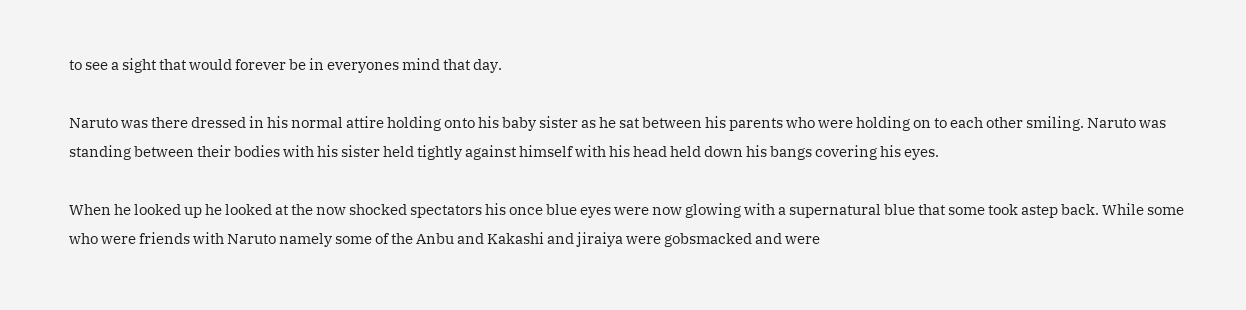to see a sight that would forever be in everyones mind that day.

Naruto was there dressed in his normal attire holding onto his baby sister as he sat between his parents who were holding on to each other smiling. Naruto was standing between their bodies with his sister held tightly against himself with his head held down his bangs covering his eyes.

When he looked up he looked at the now shocked spectators his once blue eyes were now glowing with a supernatural blue that some took astep back. While some who were friends with Naruto namely some of the Anbu and Kakashi and jiraiya were gobsmacked and were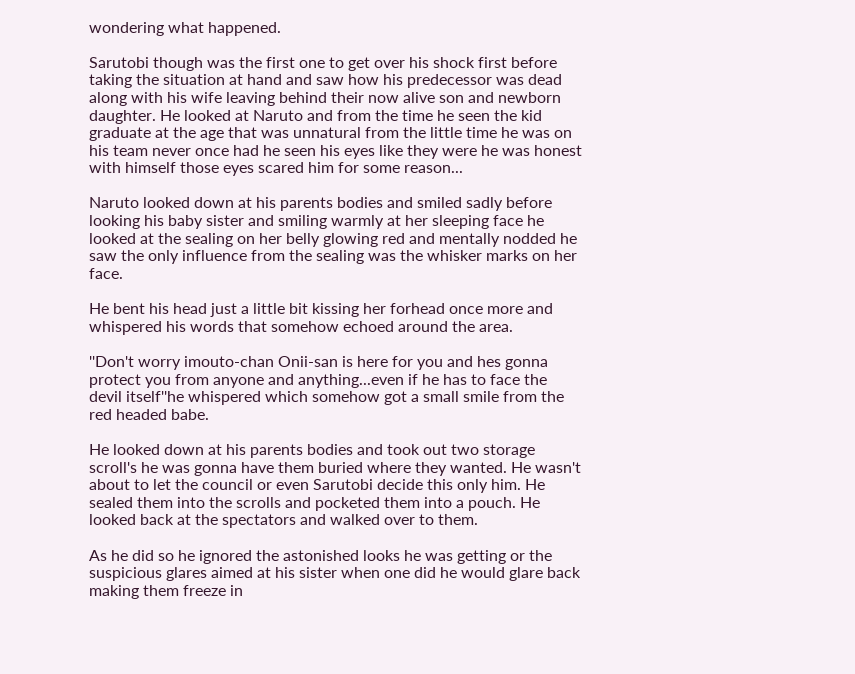wondering what happened.

Sarutobi though was the first one to get over his shock first before taking the situation at hand and saw how his predecessor was dead along with his wife leaving behind their now alive son and newborn daughter. He looked at Naruto and from the time he seen the kid graduate at the age that was unnatural from the little time he was on his team never once had he seen his eyes like they were he was honest with himself those eyes scared him for some reason...

Naruto looked down at his parents bodies and smiled sadly before looking his baby sister and smiling warmly at her sleeping face he looked at the sealing on her belly glowing red and mentally nodded he saw the only influence from the sealing was the whisker marks on her face.

He bent his head just a little bit kissing her forhead once more and whispered his words that somehow echoed around the area.

''Don't worry imouto-chan Onii-san is here for you and hes gonna protect you from anyone and anything...even if he has to face the devil itself''he whispered which somehow got a small smile from the red headed babe.

He looked down at his parents bodies and took out two storage scroll's he was gonna have them buried where they wanted. He wasn't about to let the council or even Sarutobi decide this only him. He sealed them into the scrolls and pocketed them into a pouch. He looked back at the spectators and walked over to them.

As he did so he ignored the astonished looks he was getting or the suspicious glares aimed at his sister when one did he would glare back making them freeze in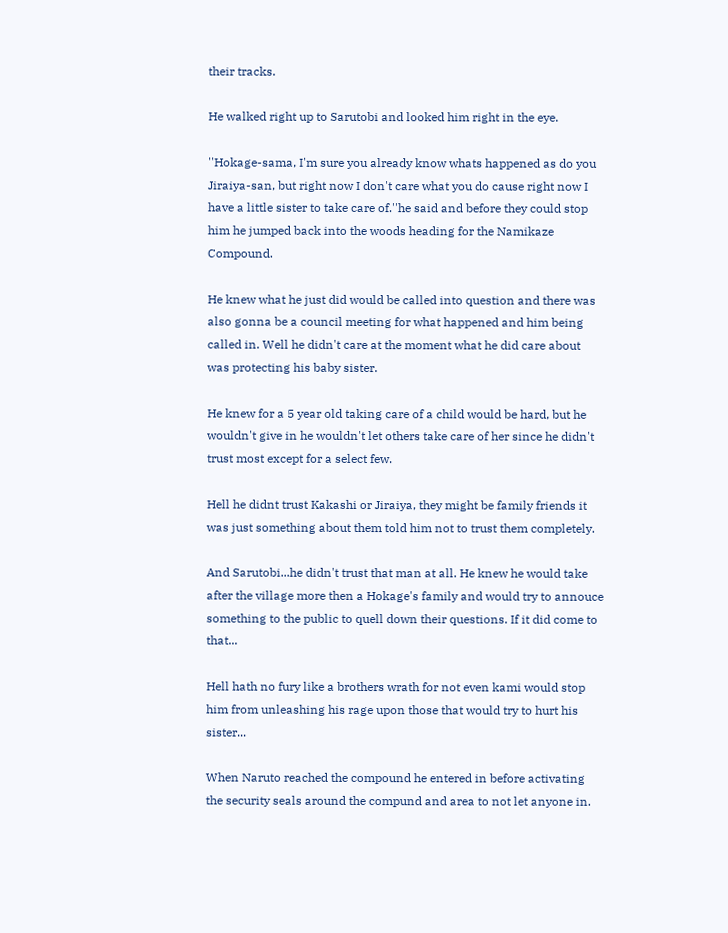their tracks.

He walked right up to Sarutobi and looked him right in the eye.

''Hokage-sama, I'm sure you already know whats happened as do you Jiraiya-san, but right now I don't care what you do cause right now I have a little sister to take care of.''he said and before they could stop him he jumped back into the woods heading for the Namikaze Compound.

He knew what he just did would be called into question and there was also gonna be a council meeting for what happened and him being called in. Well he didn't care at the moment what he did care about was protecting his baby sister.

He knew for a 5 year old taking care of a child would be hard, but he wouldn't give in he wouldn't let others take care of her since he didn't trust most except for a select few.

Hell he didnt trust Kakashi or Jiraiya, they might be family friends it was just something about them told him not to trust them completely.

And Sarutobi...he didn't trust that man at all. He knew he would take after the village more then a Hokage's family and would try to annouce something to the public to quell down their questions. If it did come to that...

Hell hath no fury like a brothers wrath for not even kami would stop him from unleashing his rage upon those that would try to hurt his sister...

When Naruto reached the compound he entered in before activating the security seals around the compund and area to not let anyone in.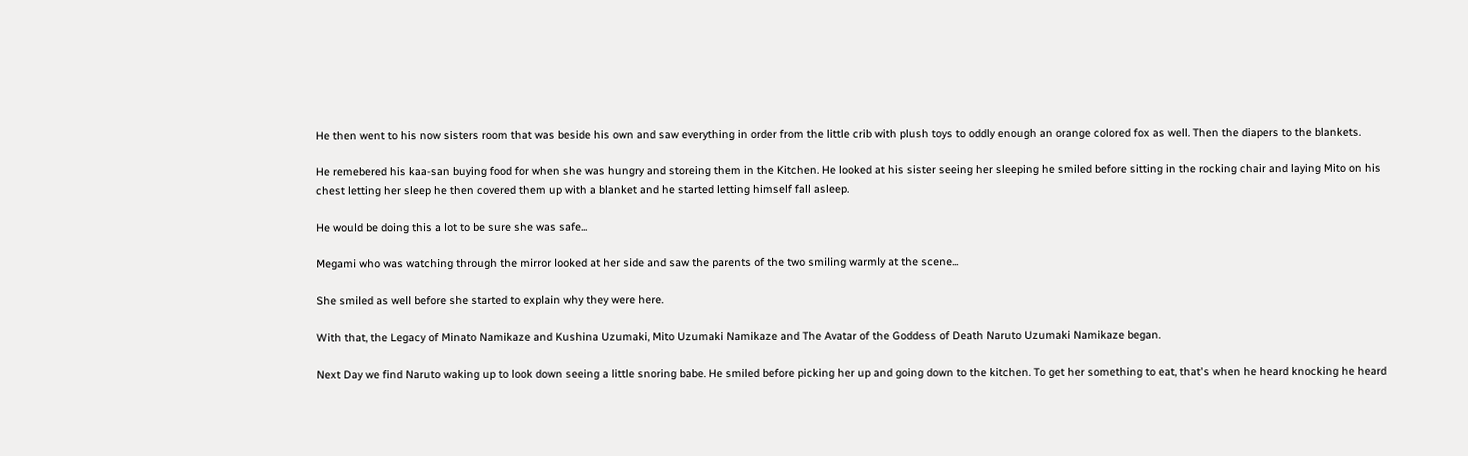He then went to his now sisters room that was beside his own and saw everything in order from the little crib with plush toys to oddly enough an orange colored fox as well. Then the diapers to the blankets.

He remebered his kaa-san buying food for when she was hungry and storeing them in the Kitchen. He looked at his sister seeing her sleeping he smiled before sitting in the rocking chair and laying Mito on his chest letting her sleep he then covered them up with a blanket and he started letting himself fall asleep.

He would be doing this a lot to be sure she was safe...

Megami who was watching through the mirror looked at her side and saw the parents of the two smiling warmly at the scene...

She smiled as well before she started to explain why they were here.

With that, the Legacy of Minato Namikaze and Kushina Uzumaki, Mito Uzumaki Namikaze and The Avatar of the Goddess of Death Naruto Uzumaki Namikaze began.

Next Day we find Naruto waking up to look down seeing a little snoring babe. He smiled before picking her up and going down to the kitchen. To get her something to eat, that's when he heard knocking he heard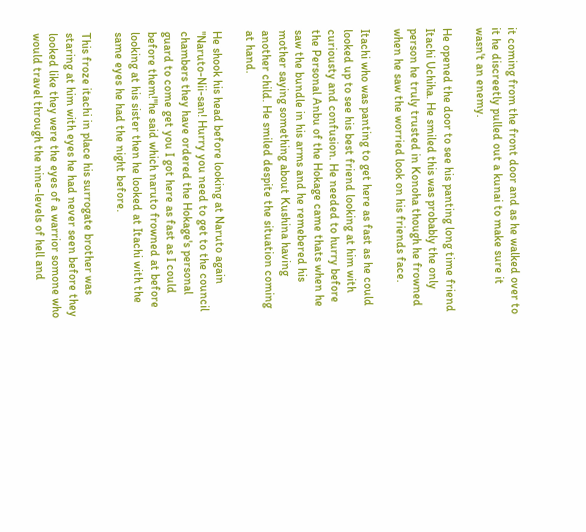it coming from the front door and as he walked over to it he discreetly pulled out a kunai to make sure it wasn't an enemy.

He opened the door to see his panting long time friend Itachi Uchiha. He smiled this was probably the only person he truly trusted in Konoha though he frowned when he saw the worried look on his friends face.

Itachi who was panting to get here as fast as he could looked up to see his best friend looking at him with curiousty and confusion. He needed to hurry before the Personal Anbu of the Hokage came thats when he saw the bundle in his arms and he remebered his mother saying something about Kushina having another child. He smiled despite the situation coming at hand.

He shook his head before looking at Naruto again ''Naruto-Nii-san! Hurry you need to get to the council chambers they have ordered the Hokage's personal guard to come get you I got here as fast as I could before them!''he said which naruto frowned at before looking at his sister then he looked at Itachi with the same eyes he had the night before.

This froze itachi in place his surrogate brother was staring at him with eyes he had never seen before they looked like they were the eyes of a warrior somone who would travel through the nine-levels of hell and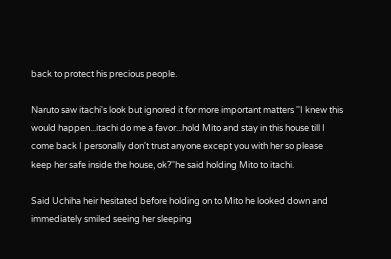back to protect his precious people.

Naruto saw itachi's look but ignored it for more important matters ''I knew this would happen...itachi do me a favor...hold Mito and stay in this house till I come back I personally don't trust anyone except you with her so please keep her safe inside the house, ok?''he said holding Mito to itachi.

Said Uchiha heir hesitated before holding on to Mito he looked down and immediately smiled seeing her sleeping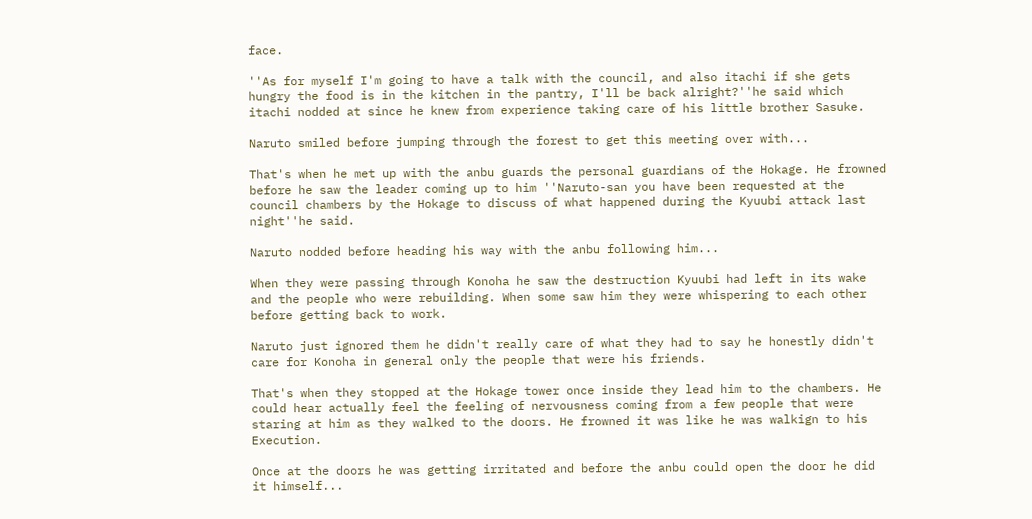face.

''As for myself I'm going to have a talk with the council, and also itachi if she gets hungry the food is in the kitchen in the pantry, I'll be back alright?''he said which itachi nodded at since he knew from experience taking care of his little brother Sasuke.

Naruto smiled before jumping through the forest to get this meeting over with...

That's when he met up with the anbu guards the personal guardians of the Hokage. He frowned before he saw the leader coming up to him ''Naruto-san you have been requested at the council chambers by the Hokage to discuss of what happened during the Kyuubi attack last night''he said.

Naruto nodded before heading his way with the anbu following him...

When they were passing through Konoha he saw the destruction Kyuubi had left in its wake and the people who were rebuilding. When some saw him they were whispering to each other before getting back to work.

Naruto just ignored them he didn't really care of what they had to say he honestly didn't care for Konoha in general only the people that were his friends.

That's when they stopped at the Hokage tower once inside they lead him to the chambers. He could hear actually feel the feeling of nervousness coming from a few people that were staring at him as they walked to the doors. He frowned it was like he was walkign to his Execution.

Once at the doors he was getting irritated and before the anbu could open the door he did it himself...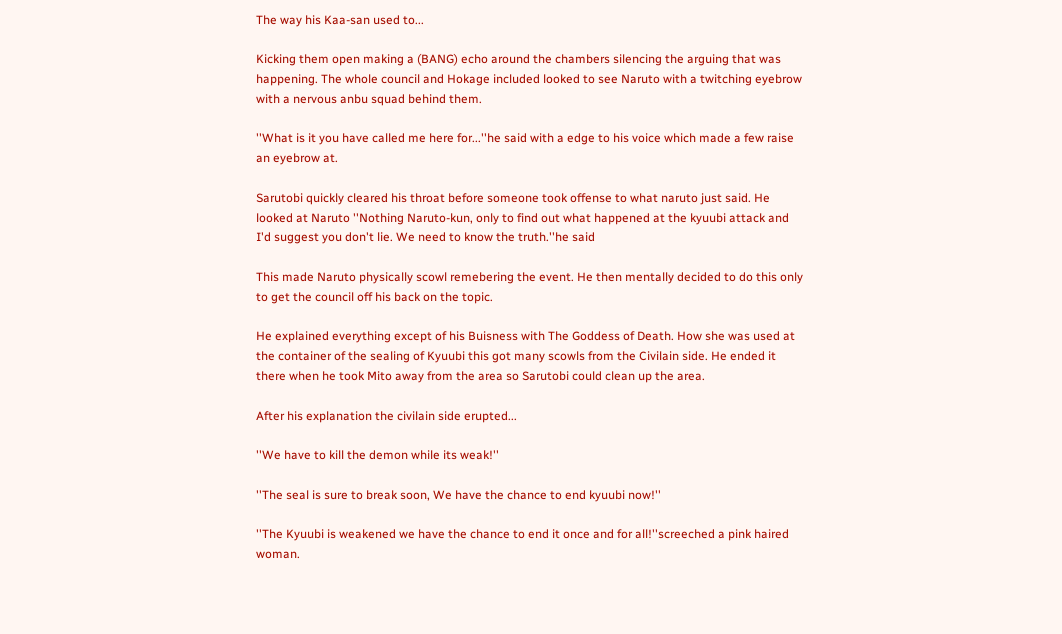The way his Kaa-san used to...

Kicking them open making a (BANG) echo around the chambers silencing the arguing that was happening. The whole council and Hokage included looked to see Naruto with a twitching eyebrow with a nervous anbu squad behind them.

''What is it you have called me here for...''he said with a edge to his voice which made a few raise an eyebrow at.

Sarutobi quickly cleared his throat before someone took offense to what naruto just said. He looked at Naruto ''Nothing Naruto-kun, only to find out what happened at the kyuubi attack and I'd suggest you don't lie. We need to know the truth.''he said

This made Naruto physically scowl remebering the event. He then mentally decided to do this only to get the council off his back on the topic.

He explained everything except of his Buisness with The Goddess of Death. How she was used at the container of the sealing of Kyuubi this got many scowls from the Civilain side. He ended it there when he took Mito away from the area so Sarutobi could clean up the area.

After his explanation the civilain side erupted...

''We have to kill the demon while its weak!''

''The seal is sure to break soon, We have the chance to end kyuubi now!''

''The Kyuubi is weakened we have the chance to end it once and for all!''screeched a pink haired woman.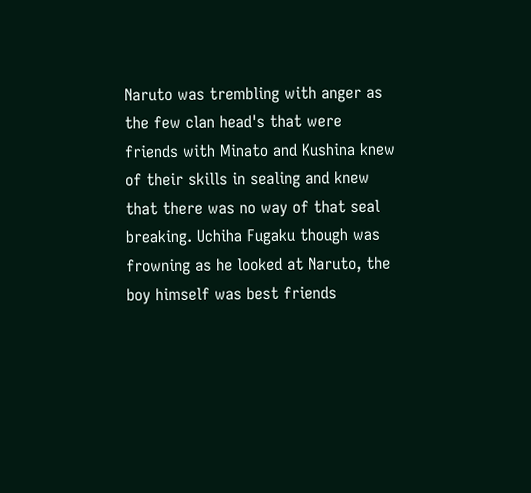Naruto was trembling with anger as the few clan head's that were friends with Minato and Kushina knew of their skills in sealing and knew that there was no way of that seal breaking. Uchiha Fugaku though was frowning as he looked at Naruto, the boy himself was best friends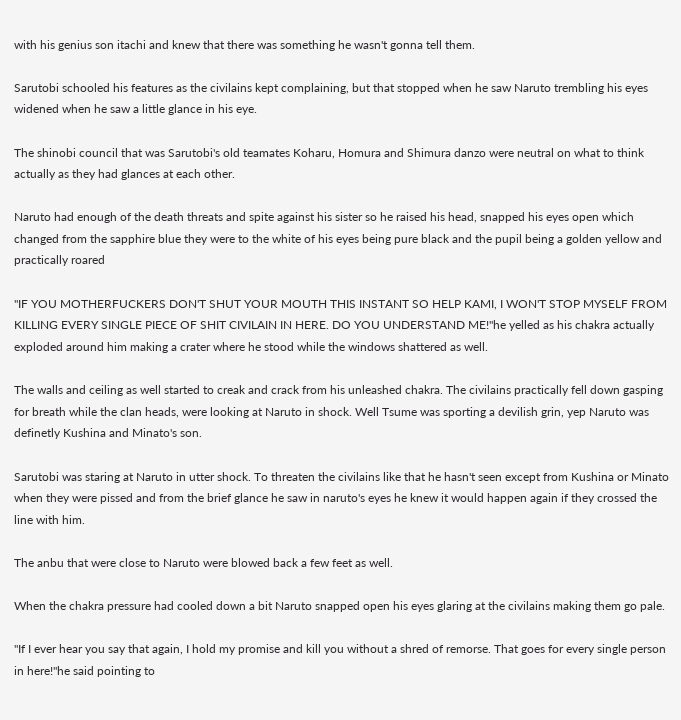with his genius son itachi and knew that there was something he wasn't gonna tell them.

Sarutobi schooled his features as the civilains kept complaining, but that stopped when he saw Naruto trembling his eyes widened when he saw a little glance in his eye.

The shinobi council that was Sarutobi's old teamates Koharu, Homura and Shimura danzo were neutral on what to think actually as they had glances at each other.

Naruto had enough of the death threats and spite against his sister so he raised his head, snapped his eyes open which changed from the sapphire blue they were to the white of his eyes being pure black and the pupil being a golden yellow and practically roared

''IF YOU MOTHERFUCKERS DON'T SHUT YOUR MOUTH THIS INSTANT SO HELP KAMI, I WON'T STOP MYSELF FROM KILLING EVERY SINGLE PIECE OF SHIT CIVILAIN IN HERE. DO YOU UNDERSTAND ME!''he yelled as his chakra actually exploded around him making a crater where he stood while the windows shattered as well.

The walls and ceiling as well started to creak and crack from his unleashed chakra. The civilains practically fell down gasping for breath while the clan heads, were looking at Naruto in shock. Well Tsume was sporting a devilish grin, yep Naruto was definetly Kushina and Minato's son.

Sarutobi was staring at Naruto in utter shock. To threaten the civilains like that he hasn't seen except from Kushina or Minato when they were pissed and from the brief glance he saw in naruto's eyes he knew it would happen again if they crossed the line with him.

The anbu that were close to Naruto were blowed back a few feet as well.

When the chakra pressure had cooled down a bit Naruto snapped open his eyes glaring at the civilains making them go pale.

''If I ever hear you say that again, I hold my promise and kill you without a shred of remorse. That goes for every single person in here!''he said pointing to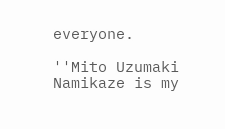everyone.

''Mito Uzumaki Namikaze is my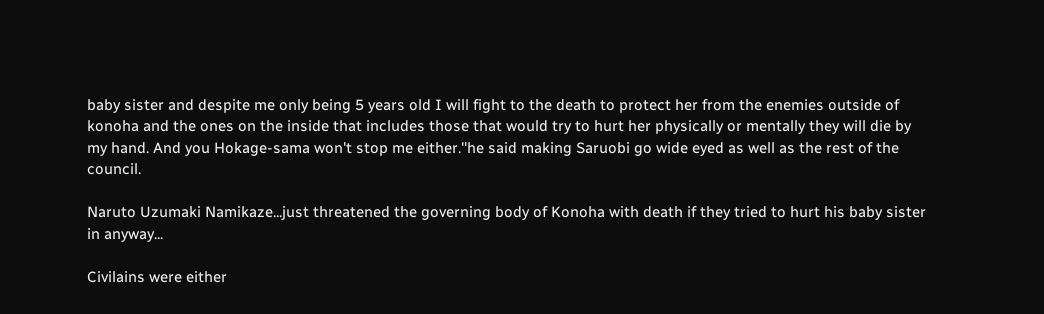baby sister and despite me only being 5 years old I will fight to the death to protect her from the enemies outside of konoha and the ones on the inside that includes those that would try to hurt her physically or mentally they will die by my hand. And you Hokage-sama won't stop me either.''he said making Saruobi go wide eyed as well as the rest of the council.

Naruto Uzumaki Namikaze...just threatened the governing body of Konoha with death if they tried to hurt his baby sister in anyway...

Civilains were either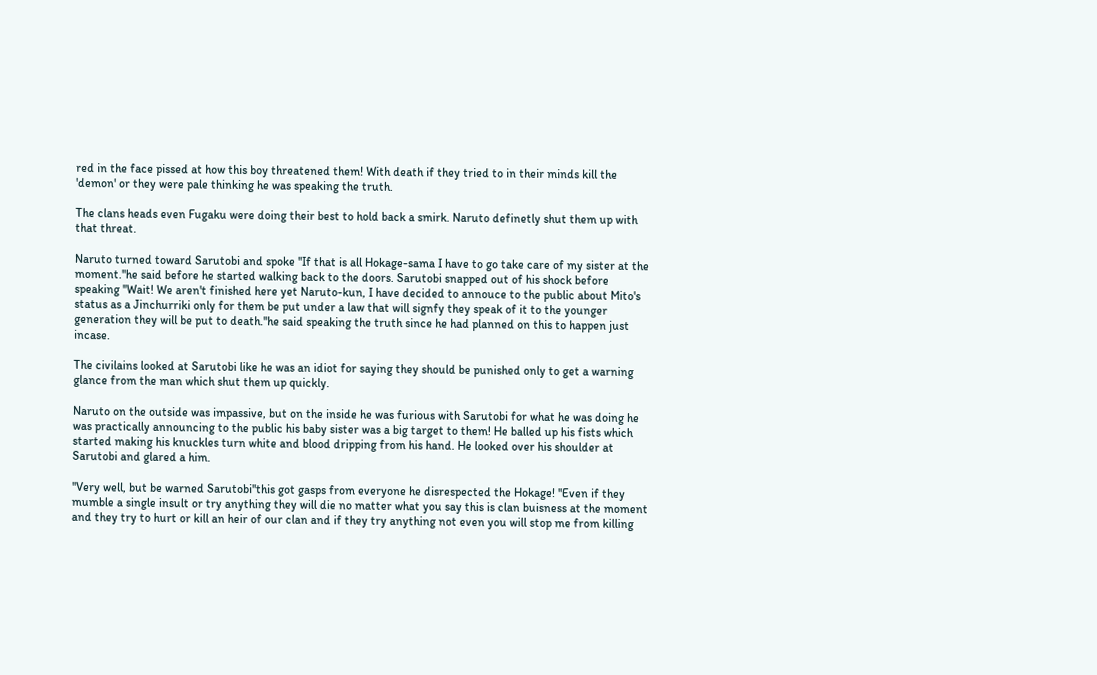red in the face pissed at how this boy threatened them! With death if they tried to in their minds kill the 'demon' or they were pale thinking he was speaking the truth.

The clans heads even Fugaku were doing their best to hold back a smirk. Naruto definetly shut them up with that threat.

Naruto turned toward Sarutobi and spoke ''If that is all Hokage-sama I have to go take care of my sister at the moment.''he said before he started walking back to the doors. Sarutobi snapped out of his shock before speaking ''Wait! We aren't finished here yet Naruto-kun, I have decided to annouce to the public about Mito's status as a Jinchurriki only for them be put under a law that will signfy they speak of it to the younger generation they will be put to death.''he said speaking the truth since he had planned on this to happen just incase.

The civilains looked at Sarutobi like he was an idiot for saying they should be punished only to get a warning glance from the man which shut them up quickly.

Naruto on the outside was impassive, but on the inside he was furious with Sarutobi for what he was doing he was practically announcing to the public his baby sister was a big target to them! He balled up his fists which started making his knuckles turn white and blood dripping from his hand. He looked over his shoulder at Sarutobi and glared a him.

''Very well, but be warned Sarutobi''this got gasps from everyone he disrespected the Hokage! ''Even if they mumble a single insult or try anything they will die no matter what you say this is clan buisness at the moment and they try to hurt or kill an heir of our clan and if they try anything not even you will stop me from killing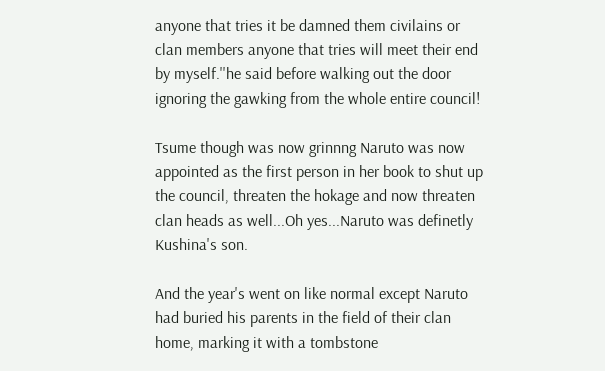anyone that tries it be damned them civilains or clan members anyone that tries will meet their end by myself.''he said before walking out the door ignoring the gawking from the whole entire council!

Tsume though was now grinnng Naruto was now appointed as the first person in her book to shut up the council, threaten the hokage and now threaten clan heads as well...Oh yes...Naruto was definetly Kushina's son.

And the year's went on like normal except Naruto had buried his parents in the field of their clan home, marking it with a tombstone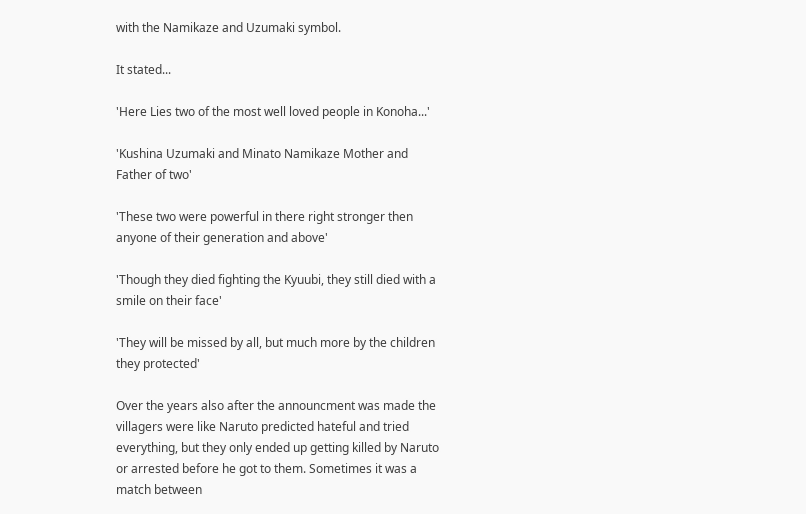with the Namikaze and Uzumaki symbol.

It stated...

'Here Lies two of the most well loved people in Konoha...'

'Kushina Uzumaki and Minato Namikaze Mother and Father of two'

'These two were powerful in there right stronger then anyone of their generation and above'

'Though they died fighting the Kyuubi, they still died with a smile on their face'

'They will be missed by all, but much more by the children they protected'

Over the years also after the announcment was made the villagers were like Naruto predicted hateful and tried everything, but they only ended up getting killed by Naruto or arrested before he got to them. Sometimes it was a match between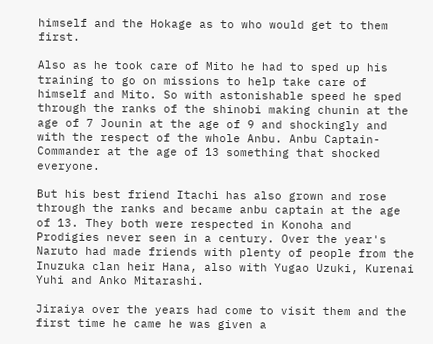himself and the Hokage as to who would get to them first.

Also as he took care of Mito he had to sped up his training to go on missions to help take care of himself and Mito. So with astonishable speed he sped through the ranks of the shinobi making chunin at the age of 7 Jounin at the age of 9 and shockingly and with the respect of the whole Anbu. Anbu Captain-Commander at the age of 13 something that shocked everyone.

But his best friend Itachi has also grown and rose through the ranks and became anbu captain at the age of 13. They both were respected in Konoha and Prodigies never seen in a century. Over the year's Naruto had made friends with plenty of people from the Inuzuka clan heir Hana, also with Yugao Uzuki, Kurenai Yuhi and Anko Mitarashi.

Jiraiya over the years had come to visit them and the first time he came he was given a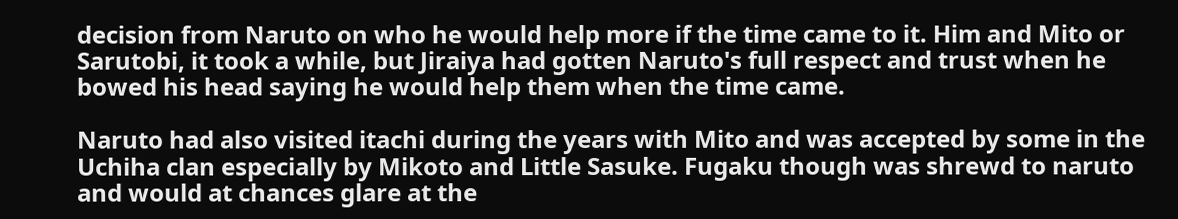decision from Naruto on who he would help more if the time came to it. Him and Mito or Sarutobi, it took a while, but Jiraiya had gotten Naruto's full respect and trust when he bowed his head saying he would help them when the time came.

Naruto had also visited itachi during the years with Mito and was accepted by some in the Uchiha clan especially by Mikoto and Little Sasuke. Fugaku though was shrewd to naruto and would at chances glare at the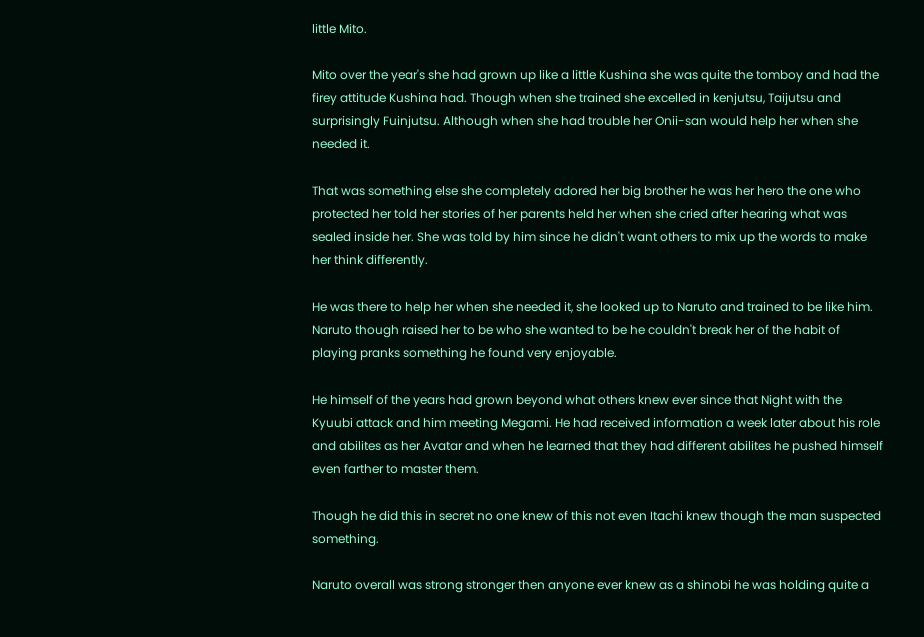little Mito.

Mito over the year's she had grown up like a little Kushina she was quite the tomboy and had the firey attitude Kushina had. Though when she trained she excelled in kenjutsu, Taijutsu and surprisingly Fuinjutsu. Although when she had trouble her Onii-san would help her when she needed it.

That was something else she completely adored her big brother he was her hero the one who protected her told her stories of her parents held her when she cried after hearing what was sealed inside her. She was told by him since he didn't want others to mix up the words to make her think differently.

He was there to help her when she needed it, she looked up to Naruto and trained to be like him. Naruto though raised her to be who she wanted to be he couldn't break her of the habit of playing pranks something he found very enjoyable.

He himself of the years had grown beyond what others knew ever since that Night with the Kyuubi attack and him meeting Megami. He had received information a week later about his role and abilites as her Avatar and when he learned that they had different abilites he pushed himself even farther to master them.

Though he did this in secret no one knew of this not even Itachi knew though the man suspected something.

Naruto overall was strong stronger then anyone ever knew as a shinobi he was holding quite a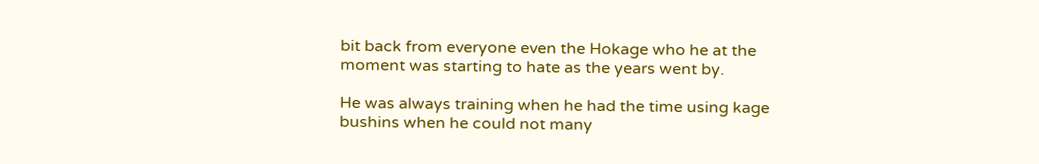bit back from everyone even the Hokage who he at the moment was starting to hate as the years went by.

He was always training when he had the time using kage bushins when he could not many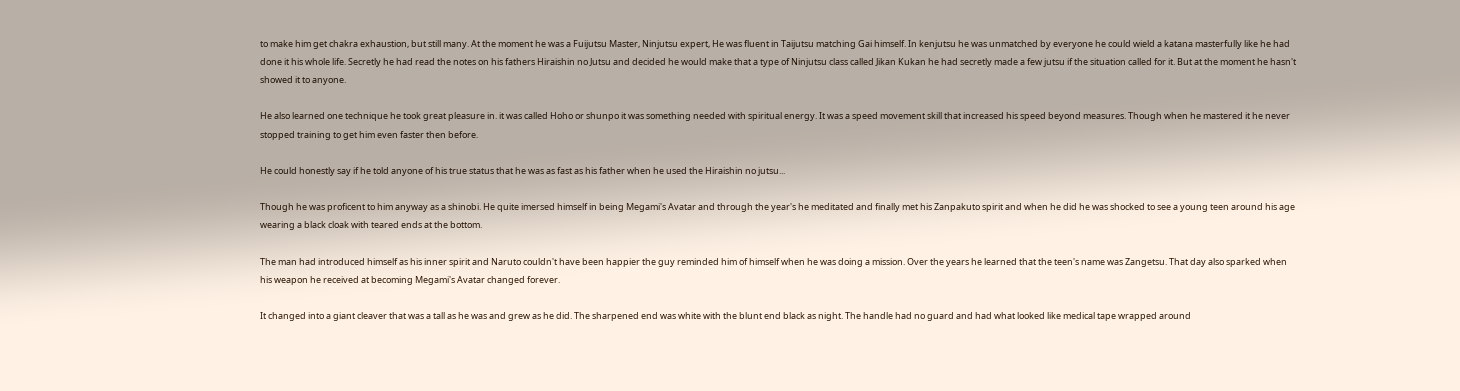to make him get chakra exhaustion, but still many. At the moment he was a Fuijutsu Master, Ninjutsu expert, He was fluent in Taijutsu matching Gai himself. In kenjutsu he was unmatched by everyone he could wield a katana masterfully like he had done it his whole life. Secretly he had read the notes on his fathers Hiraishin no Jutsu and decided he would make that a type of Ninjutsu class called Jikan Kukan he had secretly made a few jutsu if the situation called for it. But at the moment he hasn't showed it to anyone.

He also learned one technique he took great pleasure in. it was called Hoho or shunpo it was something needed with spiritual energy. It was a speed movement skill that increased his speed beyond measures. Though when he mastered it he never stopped training to get him even faster then before.

He could honestly say if he told anyone of his true status that he was as fast as his father when he used the Hiraishin no jutsu...

Though he was proficent to him anyway as a shinobi. He quite imersed himself in being Megami's Avatar and through the year's he meditated and finally met his Zanpakuto spirit and when he did he was shocked to see a young teen around his age wearing a black cloak with teared ends at the bottom.

The man had introduced himself as his inner spirit and Naruto couldn't have been happier the guy reminded him of himself when he was doing a mission. Over the years he learned that the teen's name was Zangetsu. That day also sparked when his weapon he received at becoming Megami's Avatar changed forever.

It changed into a giant cleaver that was a tall as he was and grew as he did. The sharpened end was white with the blunt end black as night. The handle had no guard and had what looked like medical tape wrapped around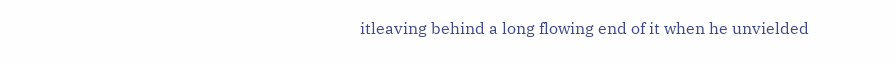itleaving behind a long flowing end of it when he unvielded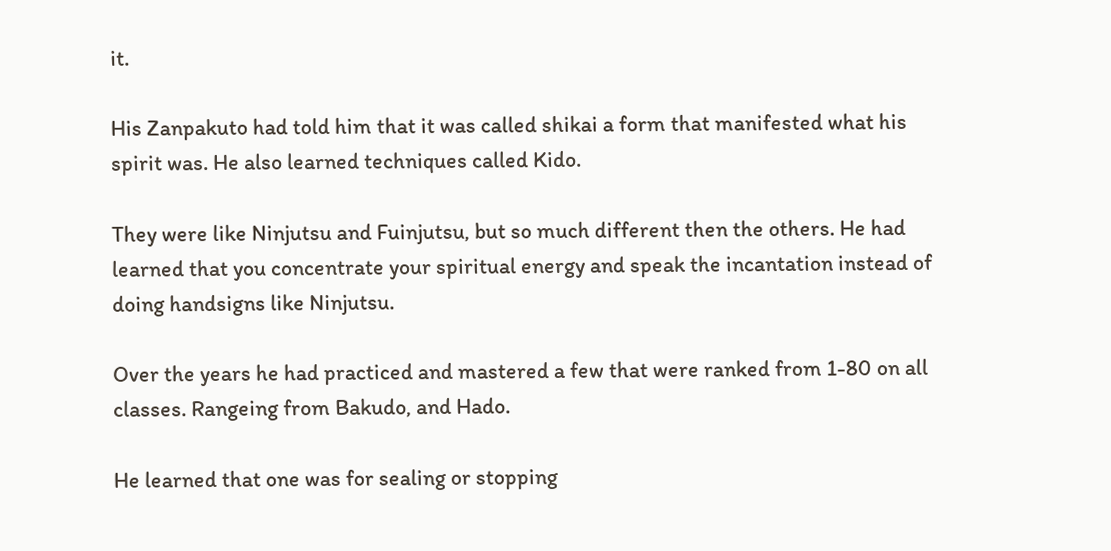it.

His Zanpakuto had told him that it was called shikai a form that manifested what his spirit was. He also learned techniques called Kido.

They were like Ninjutsu and Fuinjutsu, but so much different then the others. He had learned that you concentrate your spiritual energy and speak the incantation instead of doing handsigns like Ninjutsu.

Over the years he had practiced and mastered a few that were ranked from 1-80 on all classes. Rangeing from Bakudo, and Hado.

He learned that one was for sealing or stopping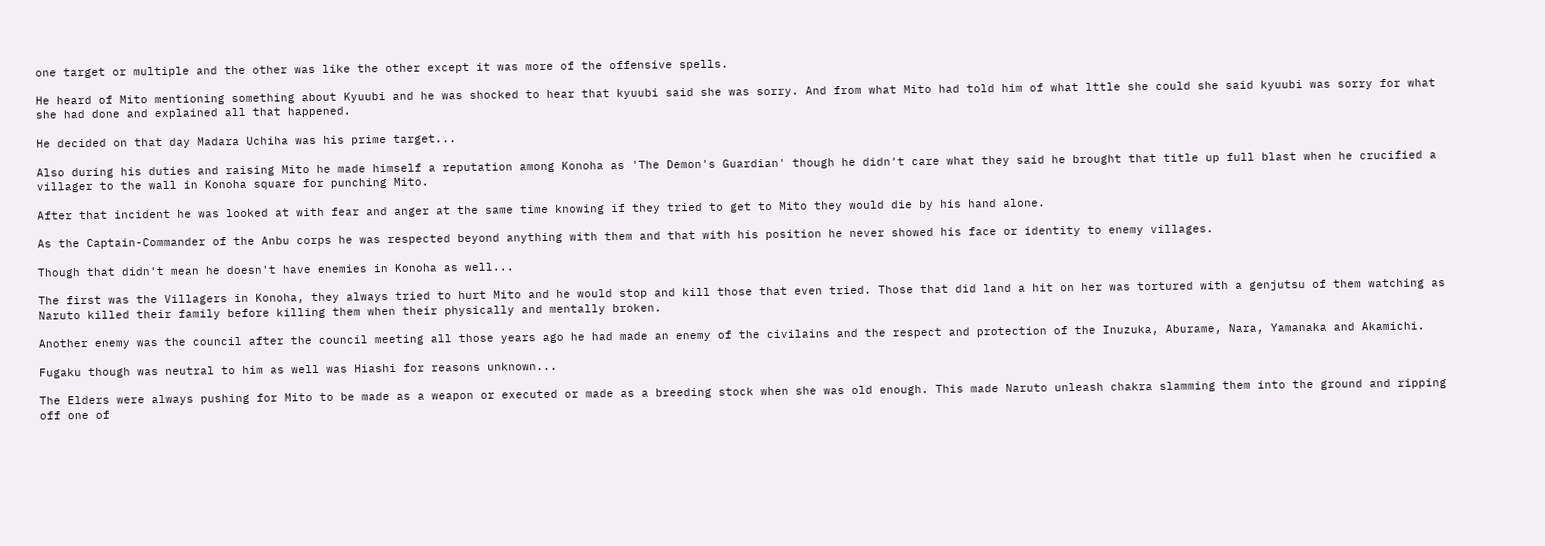one target or multiple and the other was like the other except it was more of the offensive spells.

He heard of Mito mentioning something about Kyuubi and he was shocked to hear that kyuubi said she was sorry. And from what Mito had told him of what lttle she could she said kyuubi was sorry for what she had done and explained all that happened.

He decided on that day Madara Uchiha was his prime target...

Also during his duties and raising Mito he made himself a reputation among Konoha as 'The Demon's Guardian' though he didn't care what they said he brought that title up full blast when he crucified a villager to the wall in Konoha square for punching Mito.

After that incident he was looked at with fear and anger at the same time knowing if they tried to get to Mito they would die by his hand alone.

As the Captain-Commander of the Anbu corps he was respected beyond anything with them and that with his position he never showed his face or identity to enemy villages.

Though that didn't mean he doesn't have enemies in Konoha as well...

The first was the Villagers in Konoha, they always tried to hurt Mito and he would stop and kill those that even tried. Those that did land a hit on her was tortured with a genjutsu of them watching as Naruto killed their family before killing them when their physically and mentally broken.

Another enemy was the council after the council meeting all those years ago he had made an enemy of the civilains and the respect and protection of the Inuzuka, Aburame, Nara, Yamanaka and Akamichi.

Fugaku though was neutral to him as well was Hiashi for reasons unknown...

The Elders were always pushing for Mito to be made as a weapon or executed or made as a breeding stock when she was old enough. This made Naruto unleash chakra slamming them into the ground and ripping off one of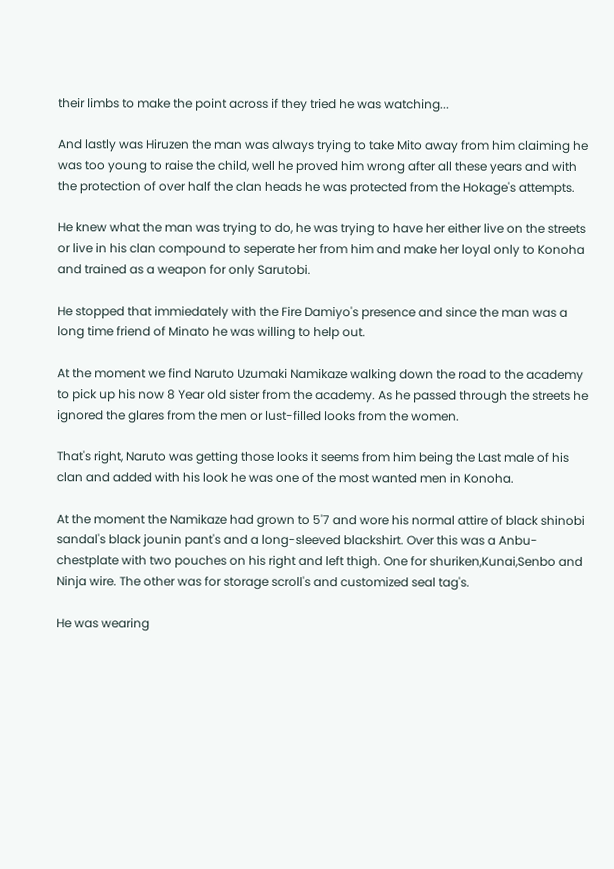their limbs to make the point across if they tried he was watching...

And lastly was Hiruzen the man was always trying to take Mito away from him claiming he was too young to raise the child, well he proved him wrong after all these years and with the protection of over half the clan heads he was protected from the Hokage's attempts.

He knew what the man was trying to do, he was trying to have her either live on the streets or live in his clan compound to seperate her from him and make her loyal only to Konoha and trained as a weapon for only Sarutobi.

He stopped that immiedately with the Fire Damiyo's presence and since the man was a long time friend of Minato he was willing to help out.

At the moment we find Naruto Uzumaki Namikaze walking down the road to the academy to pick up his now 8 Year old sister from the academy. As he passed through the streets he ignored the glares from the men or lust-filled looks from the women.

That's right, Naruto was getting those looks it seems from him being the Last male of his clan and added with his look he was one of the most wanted men in Konoha.

At the moment the Namikaze had grown to 5'7 and wore his normal attire of black shinobi sandal's black jounin pant's and a long-sleeved blackshirt. Over this was a Anbu-chestplate with two pouches on his right and left thigh. One for shuriken,Kunai,Senbo and Ninja wire. The other was for storage scroll's and customized seal tag's.

He was wearing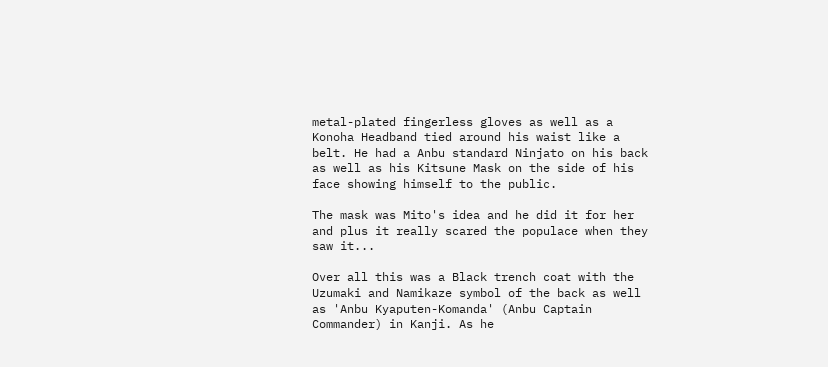metal-plated fingerless gloves as well as a Konoha Headband tied around his waist like a belt. He had a Anbu standard Ninjato on his back as well as his Kitsune Mask on the side of his face showing himself to the public.

The mask was Mito's idea and he did it for her and plus it really scared the populace when they saw it...

Over all this was a Black trench coat with the Uzumaki and Namikaze symbol of the back as well as 'Anbu Kyaputen-Komanda' (Anbu Captain Commander) in Kanji. As he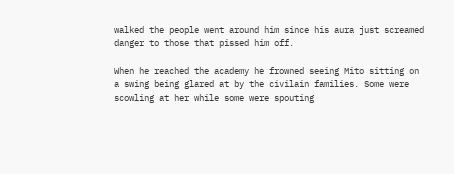walked the people went around him since his aura just screamed danger to those that pissed him off.

When he reached the academy he frowned seeing Mito sitting on a swing being glared at by the civilain families. Some were scowling at her while some were spouting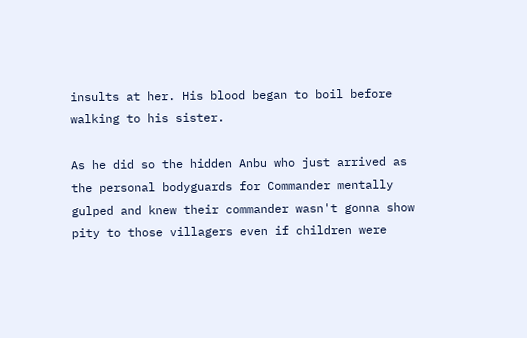insults at her. His blood began to boil before walking to his sister.

As he did so the hidden Anbu who just arrived as the personal bodyguards for Commander mentally gulped and knew their commander wasn't gonna show pity to those villagers even if children were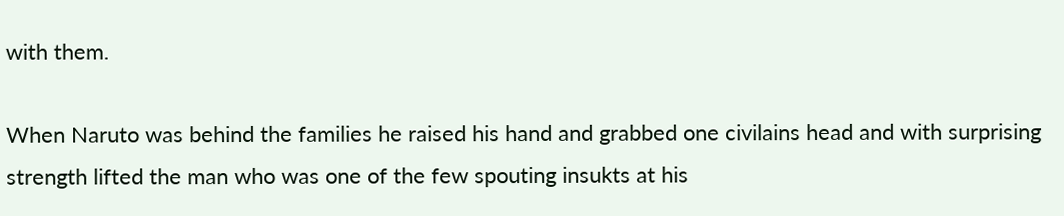with them.

When Naruto was behind the families he raised his hand and grabbed one civilains head and with surprising strength lifted the man who was one of the few spouting insukts at his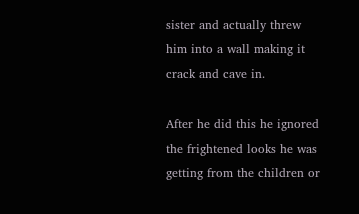sister and actually threw him into a wall making it crack and cave in.

After he did this he ignored the frightened looks he was getting from the children or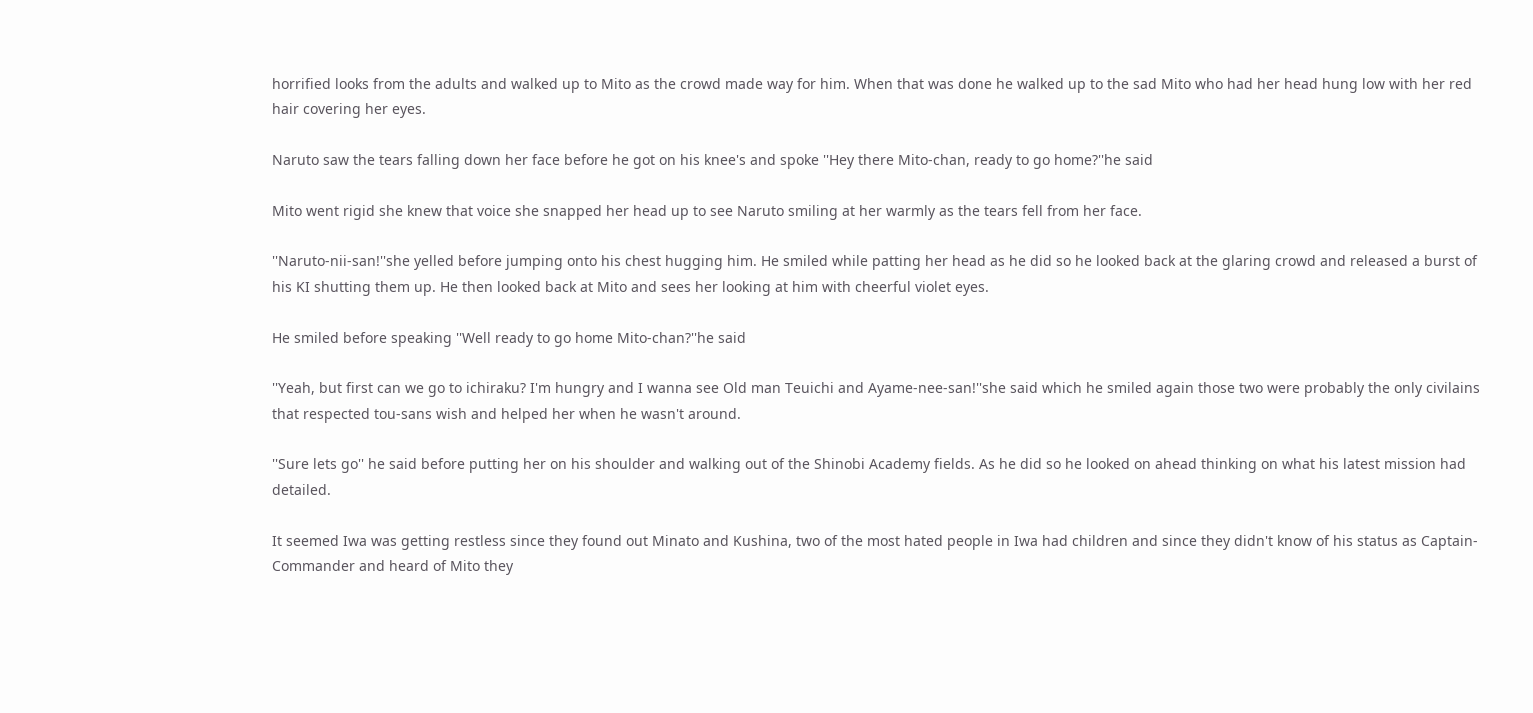horrified looks from the adults and walked up to Mito as the crowd made way for him. When that was done he walked up to the sad Mito who had her head hung low with her red hair covering her eyes.

Naruto saw the tears falling down her face before he got on his knee's and spoke ''Hey there Mito-chan, ready to go home?''he said

Mito went rigid she knew that voice she snapped her head up to see Naruto smiling at her warmly as the tears fell from her face.

''Naruto-nii-san!''she yelled before jumping onto his chest hugging him. He smiled while patting her head as he did so he looked back at the glaring crowd and released a burst of his KI shutting them up. He then looked back at Mito and sees her looking at him with cheerful violet eyes.

He smiled before speaking ''Well ready to go home Mito-chan?''he said

''Yeah, but first can we go to ichiraku? I'm hungry and I wanna see Old man Teuichi and Ayame-nee-san!''she said which he smiled again those two were probably the only civilains that respected tou-sans wish and helped her when he wasn't around.

''Sure lets go'' he said before putting her on his shoulder and walking out of the Shinobi Academy fields. As he did so he looked on ahead thinking on what his latest mission had detailed.

It seemed Iwa was getting restless since they found out Minato and Kushina, two of the most hated people in Iwa had children and since they didn't know of his status as Captain-Commander and heard of Mito they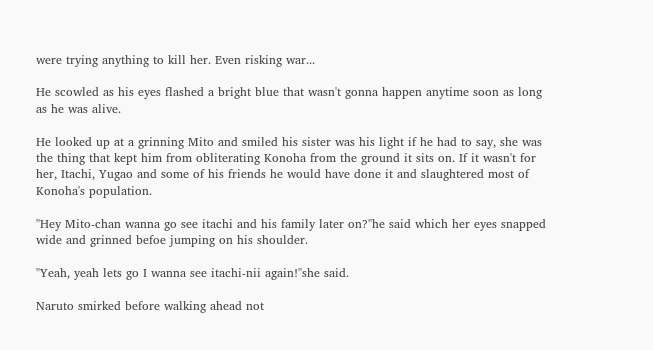were trying anything to kill her. Even risking war...

He scowled as his eyes flashed a bright blue that wasn't gonna happen anytime soon as long as he was alive.

He looked up at a grinning Mito and smiled his sister was his light if he had to say, she was the thing that kept him from obliterating Konoha from the ground it sits on. If it wasn't for her, Itachi, Yugao and some of his friends he would have done it and slaughtered most of Konoha's population.

''Hey Mito-chan wanna go see itachi and his family later on?''he said which her eyes snapped wide and grinned befoe jumping on his shoulder.

''Yeah, yeah lets go I wanna see itachi-nii again!''she said.

Naruto smirked before walking ahead not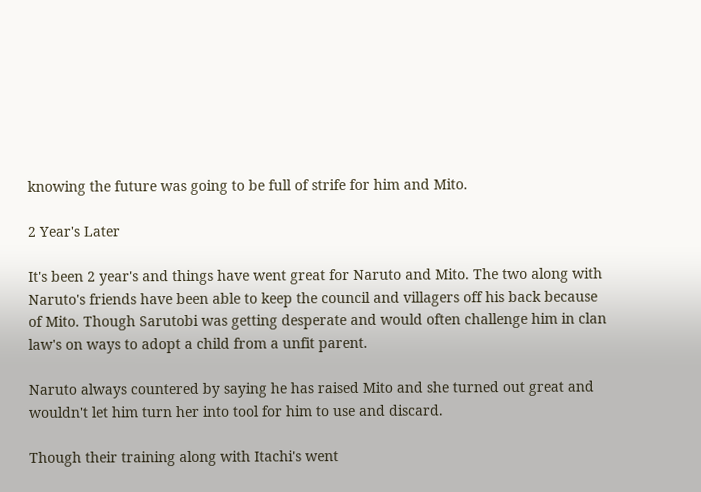knowing the future was going to be full of strife for him and Mito.

2 Year's Later

It's been 2 year's and things have went great for Naruto and Mito. The two along with Naruto's friends have been able to keep the council and villagers off his back because of Mito. Though Sarutobi was getting desperate and would often challenge him in clan law's on ways to adopt a child from a unfit parent.

Naruto always countered by saying he has raised Mito and she turned out great and wouldn't let him turn her into tool for him to use and discard.

Though their training along with Itachi's went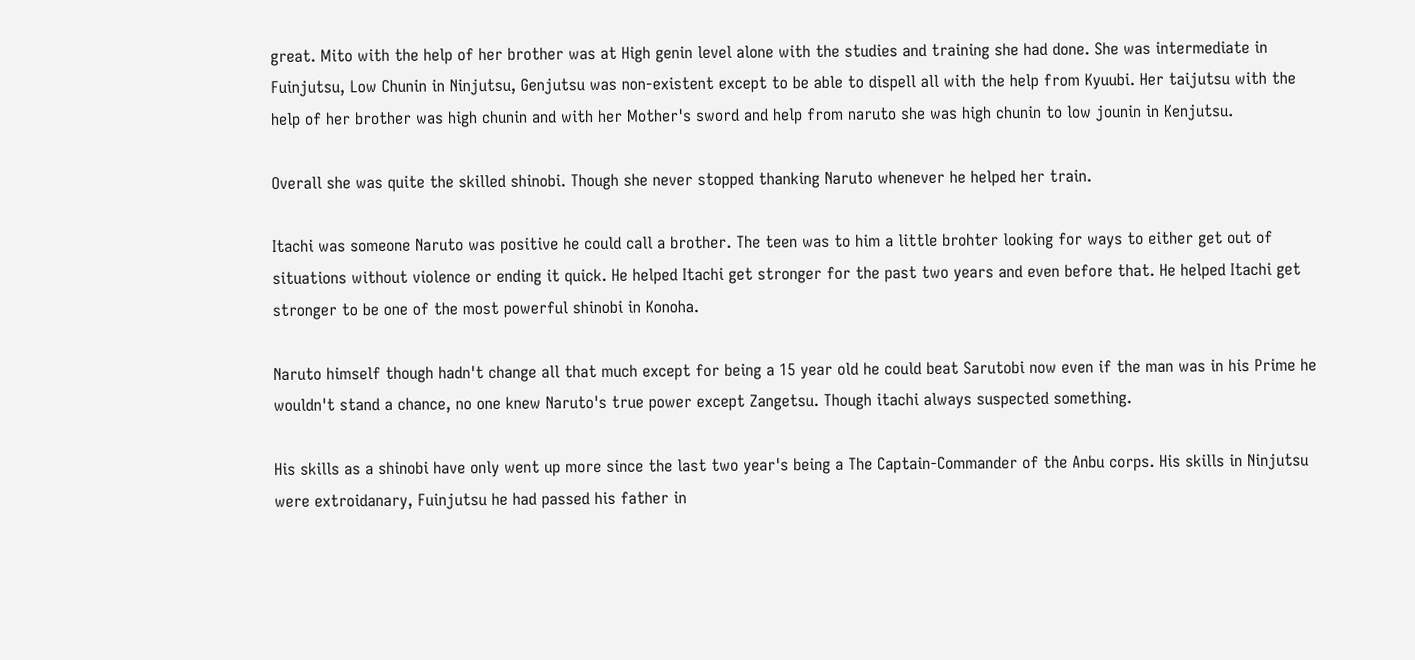great. Mito with the help of her brother was at High genin level alone with the studies and training she had done. She was intermediate in Fuinjutsu, Low Chunin in Ninjutsu, Genjutsu was non-existent except to be able to dispell all with the help from Kyuubi. Her taijutsu with the help of her brother was high chunin and with her Mother's sword and help from naruto she was high chunin to low jounin in Kenjutsu.

Overall she was quite the skilled shinobi. Though she never stopped thanking Naruto whenever he helped her train.

Itachi was someone Naruto was positive he could call a brother. The teen was to him a little brohter looking for ways to either get out of situations without violence or ending it quick. He helped Itachi get stronger for the past two years and even before that. He helped Itachi get stronger to be one of the most powerful shinobi in Konoha.

Naruto himself though hadn't change all that much except for being a 15 year old he could beat Sarutobi now even if the man was in his Prime he wouldn't stand a chance, no one knew Naruto's true power except Zangetsu. Though itachi always suspected something.

His skills as a shinobi have only went up more since the last two year's being a The Captain-Commander of the Anbu corps. His skills in Ninjutsu were extroidanary, Fuinjutsu he had passed his father in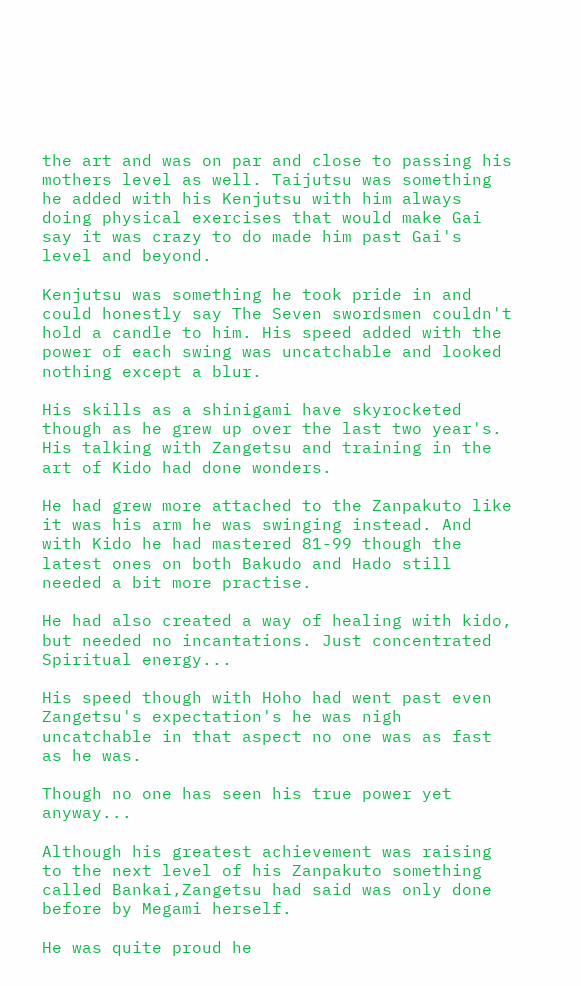the art and was on par and close to passing his mothers level as well. Taijutsu was something he added with his Kenjutsu with him always doing physical exercises that would make Gai say it was crazy to do made him past Gai's level and beyond.

Kenjutsu was something he took pride in and could honestly say The Seven swordsmen couldn't hold a candle to him. His speed added with the power of each swing was uncatchable and looked nothing except a blur.

His skills as a shinigami have skyrocketed though as he grew up over the last two year's. His talking with Zangetsu and training in the art of Kido had done wonders.

He had grew more attached to the Zanpakuto like it was his arm he was swinging instead. And with Kido he had mastered 81-99 though the latest ones on both Bakudo and Hado still needed a bit more practise.

He had also created a way of healing with kido, but needed no incantations. Just concentrated Spiritual energy...

His speed though with Hoho had went past even Zangetsu's expectation's he was nigh uncatchable in that aspect no one was as fast as he was.

Though no one has seen his true power yet anyway...

Although his greatest achievement was raising to the next level of his Zanpakuto something called Bankai,Zangetsu had said was only done before by Megami herself.

He was quite proud he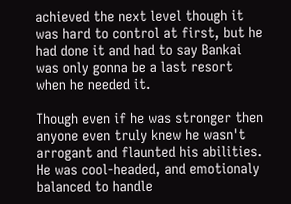achieved the next level though it was hard to control at first, but he had done it and had to say Bankai was only gonna be a last resort when he needed it.

Though even if he was stronger then anyone even truly knew he wasn't arrogant and flaunted his abilities. He was cool-headed, and emotionaly balanced to handle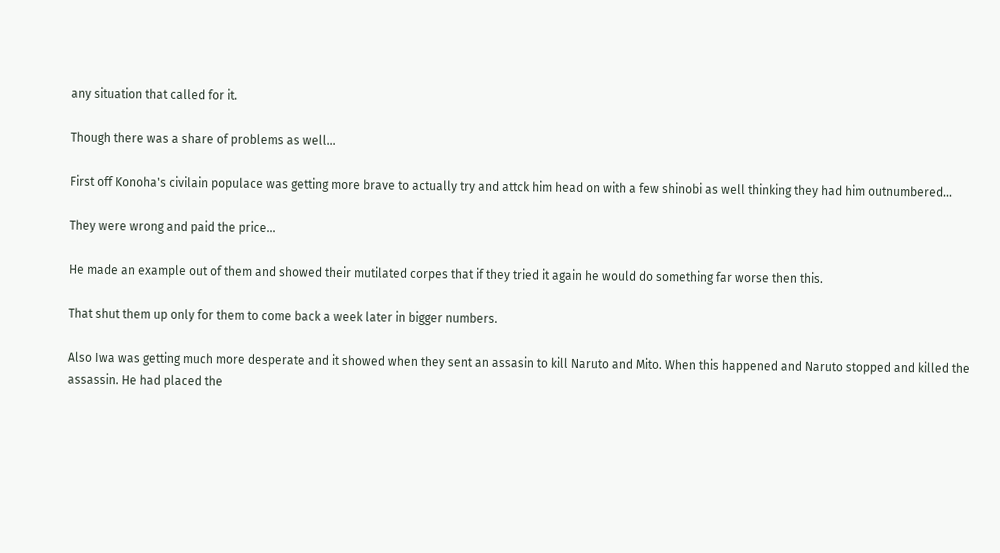any situation that called for it.

Though there was a share of problems as well...

First off Konoha's civilain populace was getting more brave to actually try and attck him head on with a few shinobi as well thinking they had him outnumbered...

They were wrong and paid the price...

He made an example out of them and showed their mutilated corpes that if they tried it again he would do something far worse then this.

That shut them up only for them to come back a week later in bigger numbers.

Also Iwa was getting much more desperate and it showed when they sent an assasin to kill Naruto and Mito. When this happened and Naruto stopped and killed the assassin. He had placed the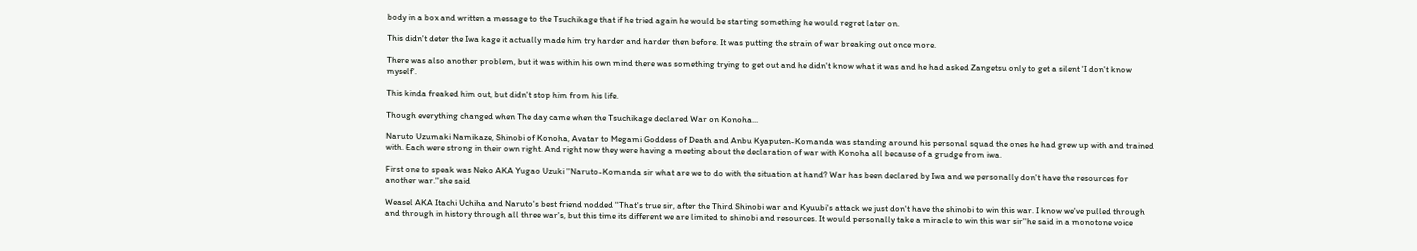body in a box and written a message to the Tsuchikage that if he tried again he would be starting something he would regret later on.

This didn't deter the Iwa kage it actually made him try harder and harder then before. It was putting the strain of war breaking out once more.

There was also another problem, but it was within his own mind there was something trying to get out and he didn't know what it was and he had asked Zangetsu only to get a silent 'I don't know myself'.

This kinda freaked him out, but didn't stop him from his life.

Though everything changed when The day came when the Tsuchikage declared War on Konoha...

Naruto Uzumaki Namikaze, Shinobi of Konoha, Avatar to Megami Goddess of Death and Anbu Kyaputen-Komanda was standing around his personal squad the ones he had grew up with and trained with. Each were strong in their own right. And right now they were having a meeting about the declaration of war with Konoha all because of a grudge from iwa.

First one to speak was Neko AKA Yugao Uzuki ''Naruto-Komanda sir what are we to do with the situation at hand? War has been declared by Iwa and we personally don't have the resources for another war.''she said

Weasel AKA Itachi Uchiha and Naruto's best friend nodded ''That's true sir, after the Third Shinobi war and Kyuubi's attack we just don't have the shinobi to win this war. I know we've pulled through and through in history through all three war's, but this time its different we are limited to shinobi and resources. It would personally take a miracle to win this war sir''he said in a monotone voice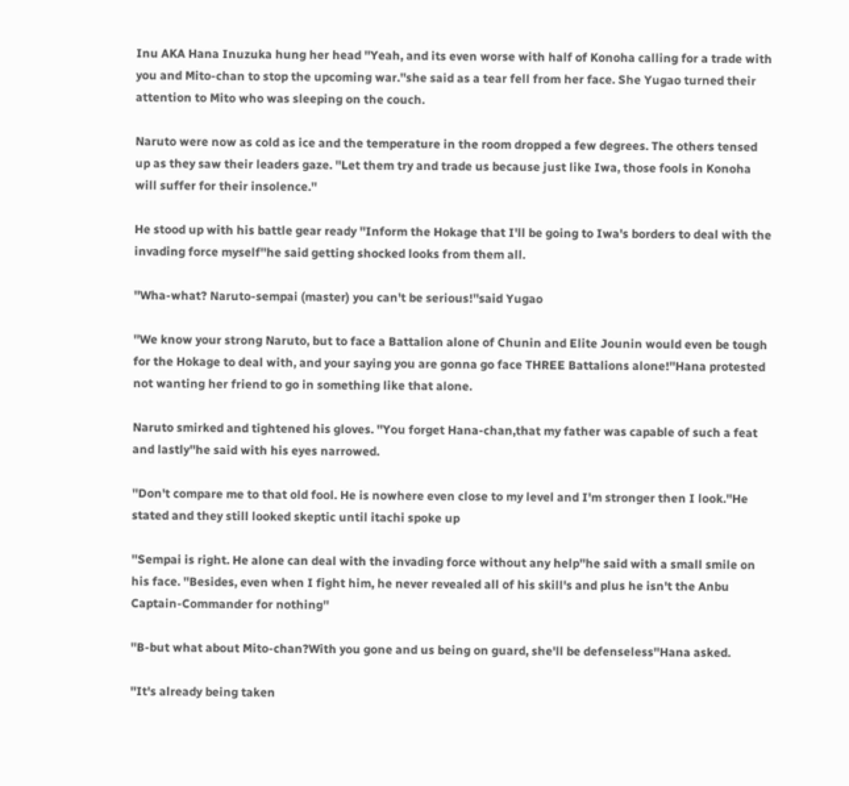Inu AKA Hana Inuzuka hung her head ''Yeah, and its even worse with half of Konoha calling for a trade with you and Mito-chan to stop the upcoming war.''she said as a tear fell from her face. She Yugao turned their attention to Mito who was sleeping on the couch.

Naruto were now as cold as ice and the temperature in the room dropped a few degrees. The others tensed up as they saw their leaders gaze. ''Let them try and trade us because just like Iwa, those fools in Konoha will suffer for their insolence.''

He stood up with his battle gear ready ''Inform the Hokage that I'll be going to Iwa's borders to deal with the invading force myself''he said getting shocked looks from them all.

''Wha-what? Naruto-sempai (master) you can't be serious!''said Yugao

''We know your strong Naruto, but to face a Battalion alone of Chunin and Elite Jounin would even be tough for the Hokage to deal with, and your saying you are gonna go face THREE Battalions alone!''Hana protested not wanting her friend to go in something like that alone.

Naruto smirked and tightened his gloves. ''You forget Hana-chan,that my father was capable of such a feat and lastly''he said with his eyes narrowed.

''Don't compare me to that old fool. He is nowhere even close to my level and I'm stronger then I look.''He stated and they still looked skeptic until itachi spoke up

''Sempai is right. He alone can deal with the invading force without any help''he said with a small smile on his face. ''Besides, even when I fight him, he never revealed all of his skill's and plus he isn't the Anbu Captain-Commander for nothing''

''B-but what about Mito-chan?With you gone and us being on guard, she'll be defenseless''Hana asked.

''It's already being taken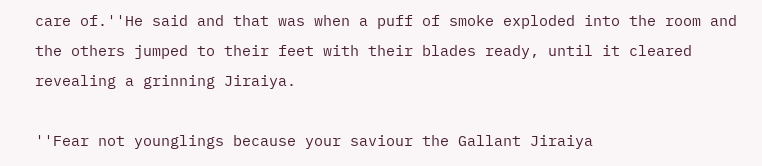care of.''He said and that was when a puff of smoke exploded into the room and the others jumped to their feet with their blades ready, until it cleared revealing a grinning Jiraiya.

''Fear not younglings because your saviour the Gallant Jiraiya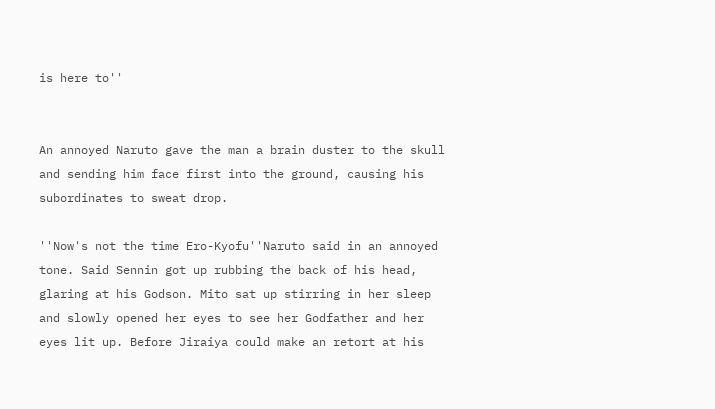is here to''


An annoyed Naruto gave the man a brain duster to the skull and sending him face first into the ground, causing his subordinates to sweat drop.

''Now's not the time Ero-Kyofu''Naruto said in an annoyed tone. Said Sennin got up rubbing the back of his head, glaring at his Godson. Mito sat up stirring in her sleep and slowly opened her eyes to see her Godfather and her eyes lit up. Before Jiraiya could make an retort at his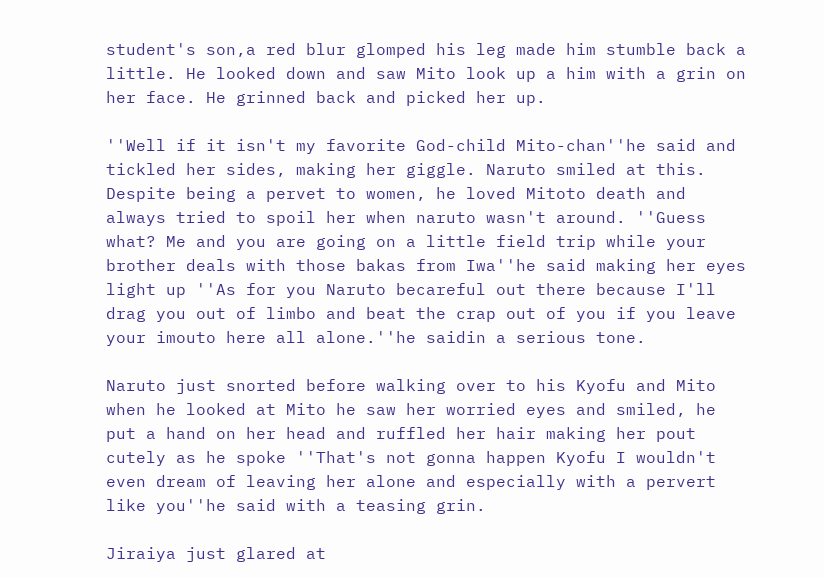student's son,a red blur glomped his leg made him stumble back a little. He looked down and saw Mito look up a him with a grin on her face. He grinned back and picked her up.

''Well if it isn't my favorite God-child Mito-chan''he said and tickled her sides, making her giggle. Naruto smiled at this. Despite being a pervet to women, he loved Mitoto death and always tried to spoil her when naruto wasn't around. ''Guess what? Me and you are going on a little field trip while your brother deals with those bakas from Iwa''he said making her eyes light up ''As for you Naruto becareful out there because I'll drag you out of limbo and beat the crap out of you if you leave your imouto here all alone.''he saidin a serious tone.

Naruto just snorted before walking over to his Kyofu and Mito when he looked at Mito he saw her worried eyes and smiled, he put a hand on her head and ruffled her hair making her pout cutely as he spoke ''That's not gonna happen Kyofu I wouldn't even dream of leaving her alone and especially with a pervert like you''he said with a teasing grin.

Jiraiya just glared at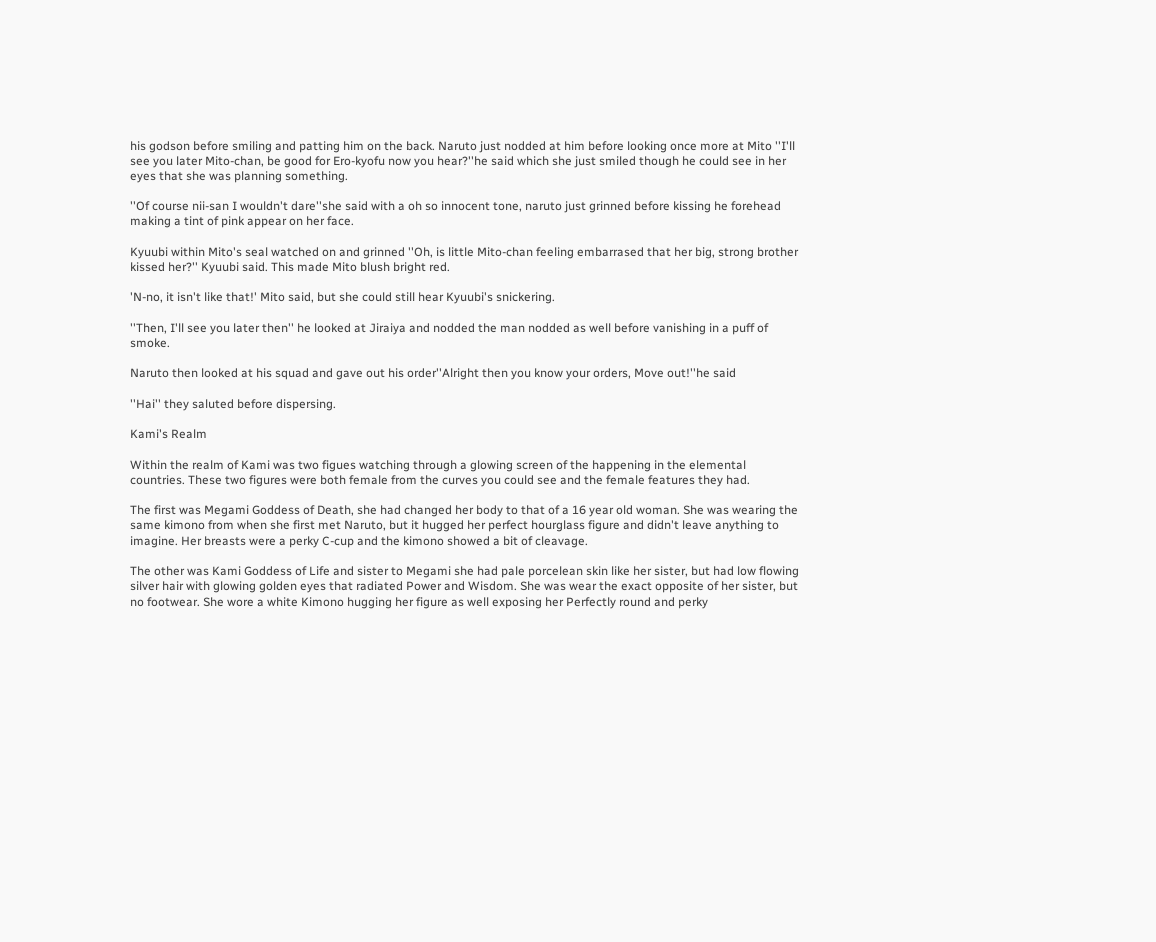his godson before smiling and patting him on the back. Naruto just nodded at him before looking once more at Mito ''I'll see you later Mito-chan, be good for Ero-kyofu now you hear?''he said which she just smiled though he could see in her eyes that she was planning something.

''Of course nii-san I wouldn't dare''she said with a oh so innocent tone, naruto just grinned before kissing he forehead making a tint of pink appear on her face.

Kyuubi within Mito's seal watched on and grinned ''Oh, is little Mito-chan feeling embarrased that her big, strong brother kissed her?'' Kyuubi said. This made Mito blush bright red.

'N-no, it isn't like that!' Mito said, but she could still hear Kyuubi's snickering.

''Then, I'll see you later then'' he looked at Jiraiya and nodded the man nodded as well before vanishing in a puff of smoke.

Naruto then looked at his squad and gave out his order''Alright then you know your orders, Move out!''he said

''Hai'' they saluted before dispersing.

Kami's Realm

Within the realm of Kami was two figues watching through a glowing screen of the happening in the elemental countries. These two figures were both female from the curves you could see and the female features they had.

The first was Megami Goddess of Death, she had changed her body to that of a 16 year old woman. She was wearing the same kimono from when she first met Naruto, but it hugged her perfect hourglass figure and didn't leave anything to imagine. Her breasts were a perky C-cup and the kimono showed a bit of cleavage.

The other was Kami Goddess of Life and sister to Megami she had pale porcelean skin like her sister, but had low flowing silver hair with glowing golden eyes that radiated Power and Wisdom. She was wear the exact opposite of her sister, but no footwear. She wore a white Kimono hugging her figure as well exposing her Perfectly round and perky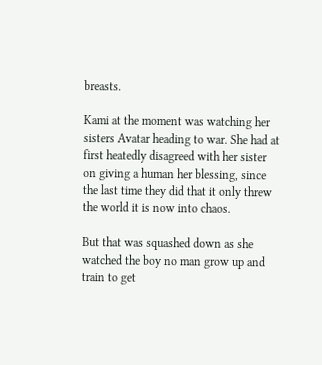breasts.

Kami at the moment was watching her sisters Avatar heading to war. She had at first heatedly disagreed with her sister on giving a human her blessing, since the last time they did that it only threw the world it is now into chaos.

But that was squashed down as she watched the boy no man grow up and train to get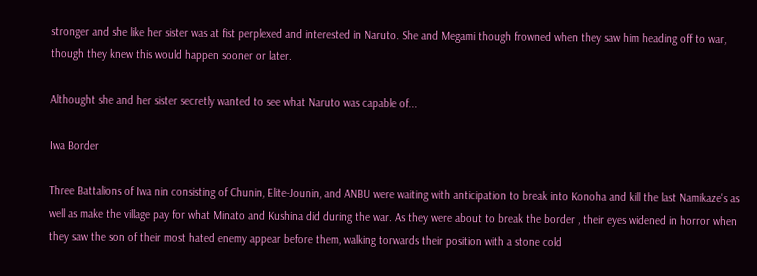stronger and she like her sister was at fist perplexed and interested in Naruto. She and Megami though frowned when they saw him heading off to war, though they knew this would happen sooner or later.

Althought she and her sister secretly wanted to see what Naruto was capable of...

Iwa Border

Three Battalions of Iwa nin consisting of Chunin, Elite-Jounin, and ANBU were waiting with anticipation to break into Konoha and kill the last Namikaze's as well as make the village pay for what Minato and Kushina did during the war. As they were about to break the border , their eyes widened in horror when they saw the son of their most hated enemy appear before them, walking torwards their position with a stone cold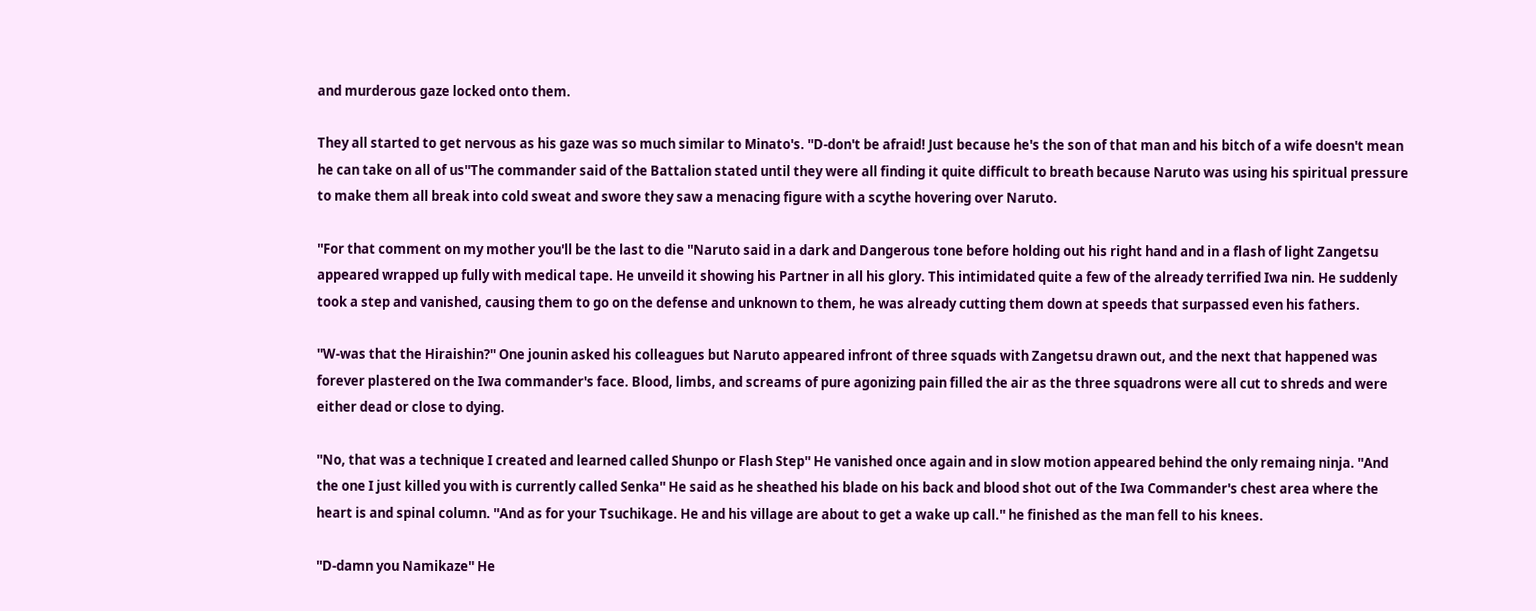and murderous gaze locked onto them.

They all started to get nervous as his gaze was so much similar to Minato's. ''D-don't be afraid! Just because he's the son of that man and his bitch of a wife doesn't mean he can take on all of us''The commander said of the Battalion stated until they were all finding it quite difficult to breath because Naruto was using his spiritual pressure to make them all break into cold sweat and swore they saw a menacing figure with a scythe hovering over Naruto.

''For that comment on my mother you'll be the last to die ''Naruto said in a dark and Dangerous tone before holding out his right hand and in a flash of light Zangetsu appeared wrapped up fully with medical tape. He unveild it showing his Partner in all his glory. This intimidated quite a few of the already terrified Iwa nin. He suddenly took a step and vanished, causing them to go on the defense and unknown to them, he was already cutting them down at speeds that surpassed even his fathers.

''W-was that the Hiraishin?'' One jounin asked his colleagues but Naruto appeared infront of three squads with Zangetsu drawn out, and the next that happened was forever plastered on the Iwa commander's face. Blood, limbs, and screams of pure agonizing pain filled the air as the three squadrons were all cut to shreds and were either dead or close to dying.

''No, that was a technique I created and learned called Shunpo or Flash Step'' He vanished once again and in slow motion appeared behind the only remaing ninja. ''And the one I just killed you with is currently called Senka'' He said as he sheathed his blade on his back and blood shot out of the Iwa Commander's chest area where the heart is and spinal column. ''And as for your Tsuchikage. He and his village are about to get a wake up call.'' he finished as the man fell to his knees.

''D-damn you Namikaze'' He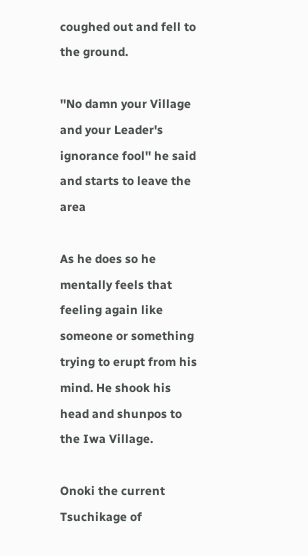coughed out and fell to the ground.

''No damn your Village and your Leader's ignorance fool'' he said and starts to leave the area

As he does so he mentally feels that feeling again like someone or something trying to erupt from his mind. He shook his head and shunpos to the Iwa Village.

Onoki the current Tsuchikage of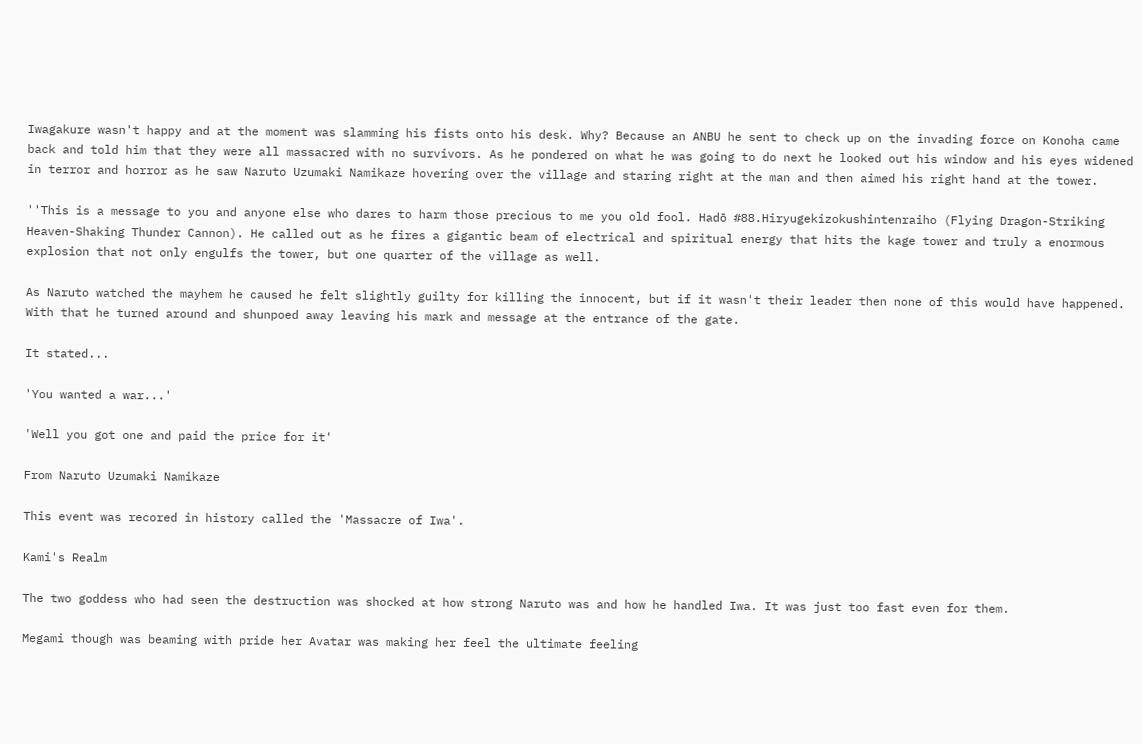Iwagakure wasn't happy and at the moment was slamming his fists onto his desk. Why? Because an ANBU he sent to check up on the invading force on Konoha came back and told him that they were all massacred with no survivors. As he pondered on what he was going to do next he looked out his window and his eyes widened in terror and horror as he saw Naruto Uzumaki Namikaze hovering over the village and staring right at the man and then aimed his right hand at the tower.

''This is a message to you and anyone else who dares to harm those precious to me you old fool. Hadō #88.Hiryugekizokushintenraiho (Flying Dragon-Striking Heaven-Shaking Thunder Cannon). He called out as he fires a gigantic beam of electrical and spiritual energy that hits the kage tower and truly a enormous explosion that not only engulfs the tower, but one quarter of the village as well.

As Naruto watched the mayhem he caused he felt slightly guilty for killing the innocent, but if it wasn't their leader then none of this would have happened. With that he turned around and shunpoed away leaving his mark and message at the entrance of the gate.

It stated...

'You wanted a war...'

'Well you got one and paid the price for it'

From Naruto Uzumaki Namikaze

This event was recored in history called the 'Massacre of Iwa'.

Kami's Realm

The two goddess who had seen the destruction was shocked at how strong Naruto was and how he handled Iwa. It was just too fast even for them.

Megami though was beaming with pride her Avatar was making her feel the ultimate feeling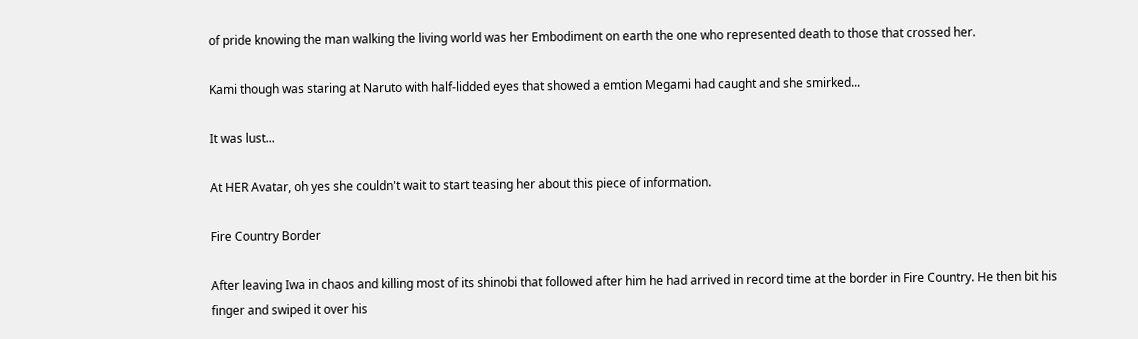of pride knowing the man walking the living world was her Embodiment on earth the one who represented death to those that crossed her.

Kami though was staring at Naruto with half-lidded eyes that showed a emtion Megami had caught and she smirked...

It was lust...

At HER Avatar, oh yes she couldn't wait to start teasing her about this piece of information.

Fire Country Border

After leaving Iwa in chaos and killing most of its shinobi that followed after him he had arrived in record time at the border in Fire Country. He then bit his finger and swiped it over his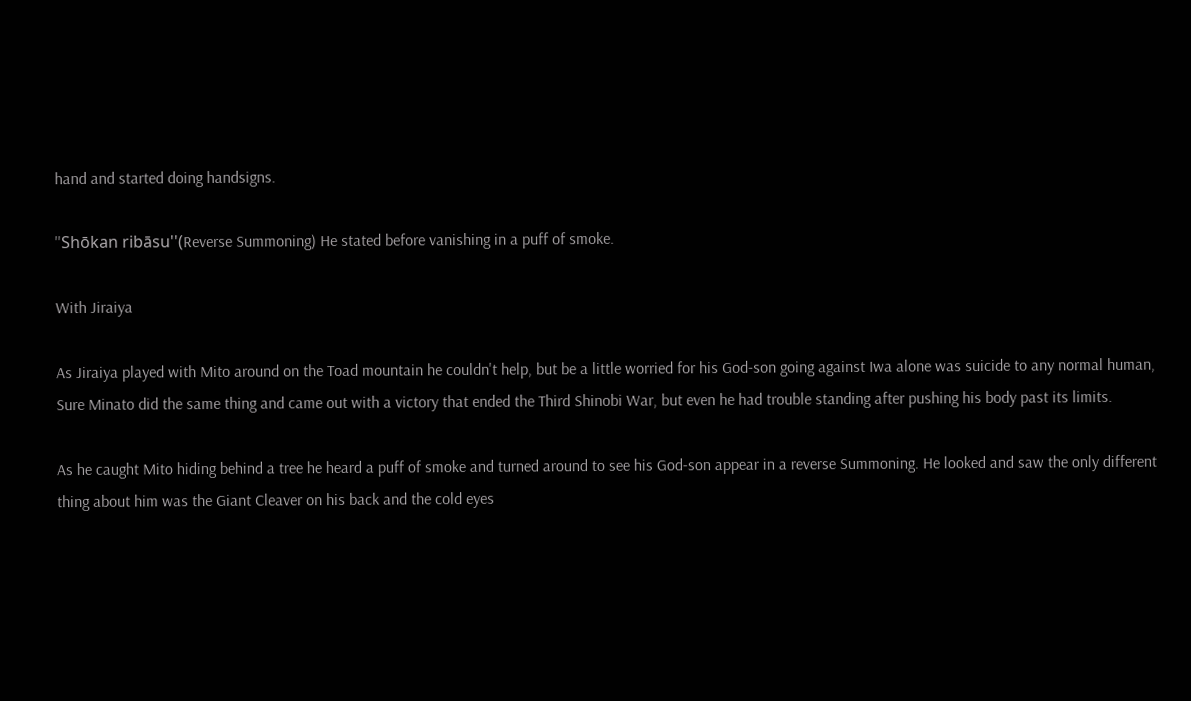hand and started doing handsigns.

''Shōkan ribāsu''(Reverse Summoning) He stated before vanishing in a puff of smoke.

With Jiraiya

As Jiraiya played with Mito around on the Toad mountain he couldn't help, but be a little worried for his God-son going against Iwa alone was suicide to any normal human, Sure Minato did the same thing and came out with a victory that ended the Third Shinobi War, but even he had trouble standing after pushing his body past its limits.

As he caught Mito hiding behind a tree he heard a puff of smoke and turned around to see his God-son appear in a reverse Summoning. He looked and saw the only different thing about him was the Giant Cleaver on his back and the cold eyes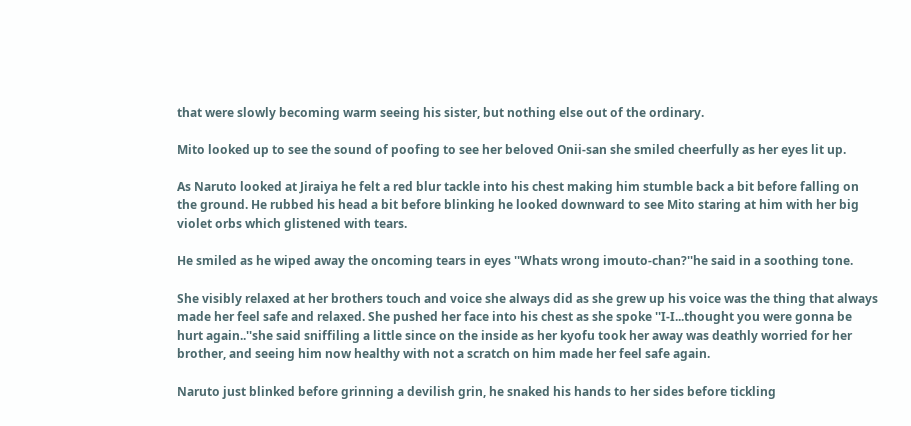that were slowly becoming warm seeing his sister, but nothing else out of the ordinary.

Mito looked up to see the sound of poofing to see her beloved Onii-san she smiled cheerfully as her eyes lit up.

As Naruto looked at Jiraiya he felt a red blur tackle into his chest making him stumble back a bit before falling on the ground. He rubbed his head a bit before blinking he looked downward to see Mito staring at him with her big violet orbs which glistened with tears.

He smiled as he wiped away the oncoming tears in eyes ''Whats wrong imouto-chan?''he said in a soothing tone.

She visibly relaxed at her brothers touch and voice she always did as she grew up his voice was the thing that always made her feel safe and relaxed. She pushed her face into his chest as she spoke ''I-I...thought you were gonna be hurt again..''she said sniffiling a little since on the inside as her kyofu took her away was deathly worried for her brother, and seeing him now healthy with not a scratch on him made her feel safe again.

Naruto just blinked before grinning a devilish grin, he snaked his hands to her sides before tickling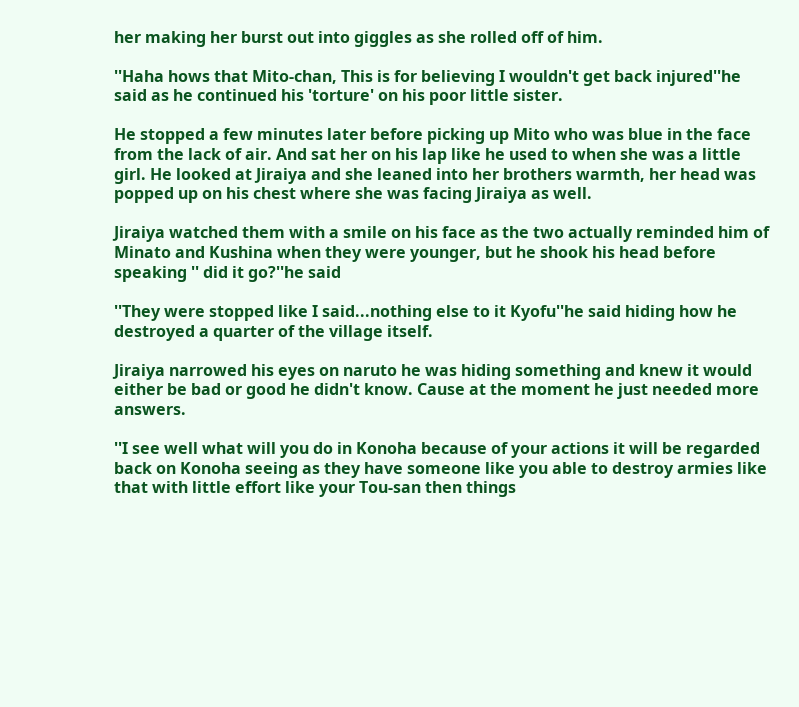her making her burst out into giggles as she rolled off of him.

''Haha hows that Mito-chan, This is for believing I wouldn't get back injured''he said as he continued his 'torture' on his poor little sister.

He stopped a few minutes later before picking up Mito who was blue in the face from the lack of air. And sat her on his lap like he used to when she was a little girl. He looked at Jiraiya and she leaned into her brothers warmth, her head was popped up on his chest where she was facing Jiraiya as well.

Jiraiya watched them with a smile on his face as the two actually reminded him of Minato and Kushina when they were younger, but he shook his head before speaking '' did it go?''he said

''They were stopped like I said...nothing else to it Kyofu''he said hiding how he destroyed a quarter of the village itself.

Jiraiya narrowed his eyes on naruto he was hiding something and knew it would either be bad or good he didn't know. Cause at the moment he just needed more answers.

''I see well what will you do in Konoha because of your actions it will be regarded back on Konoha seeing as they have someone like you able to destroy armies like that with little effort like your Tou-san then things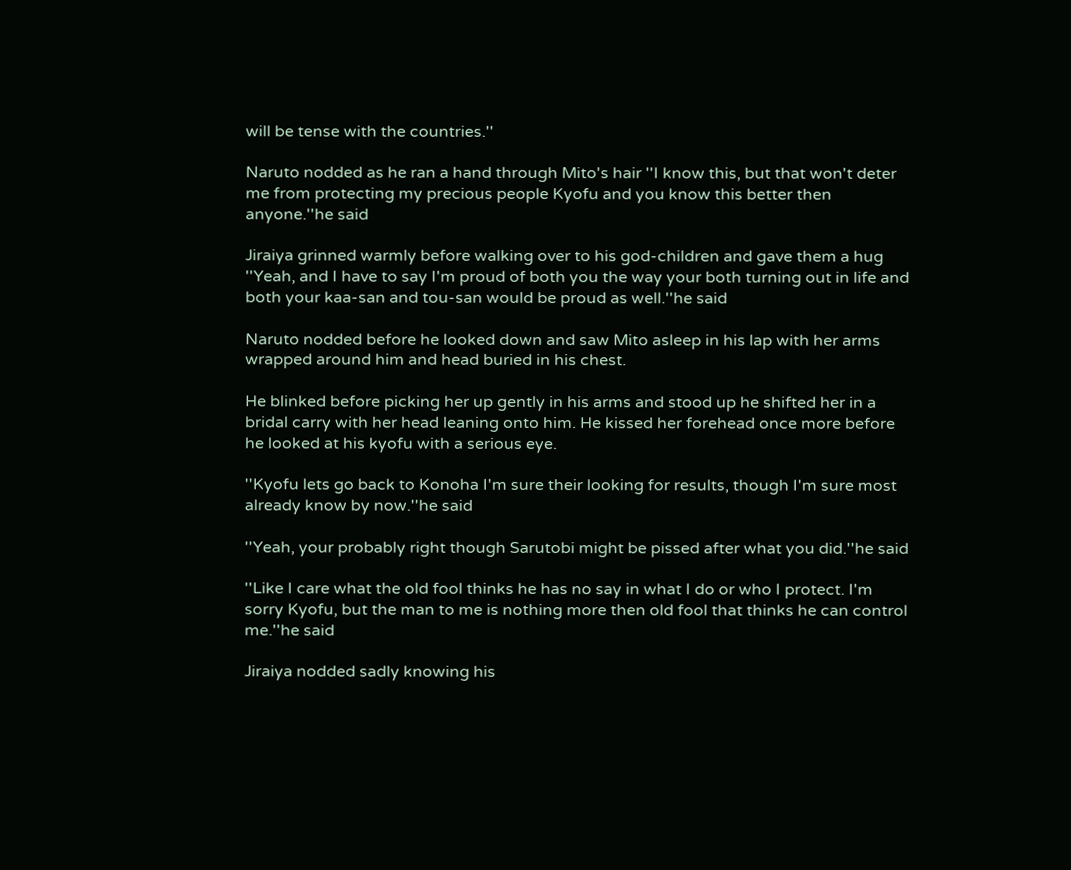will be tense with the countries.''

Naruto nodded as he ran a hand through Mito's hair ''I know this, but that won't deter me from protecting my precious people Kyofu and you know this better then anyone.''he said

Jiraiya grinned warmly before walking over to his god-children and gave them a hug ''Yeah, and I have to say I'm proud of both you the way your both turning out in life and both your kaa-san and tou-san would be proud as well.''he said

Naruto nodded before he looked down and saw Mito asleep in his lap with her arms wrapped around him and head buried in his chest.

He blinked before picking her up gently in his arms and stood up he shifted her in a bridal carry with her head leaning onto him. He kissed her forehead once more before he looked at his kyofu with a serious eye.

''Kyofu lets go back to Konoha I'm sure their looking for results, though I'm sure most already know by now.''he said

''Yeah, your probably right though Sarutobi might be pissed after what you did.''he said

''Like I care what the old fool thinks he has no say in what I do or who I protect. I'm sorry Kyofu, but the man to me is nothing more then old fool that thinks he can control me.''he said

Jiraiya nodded sadly knowing his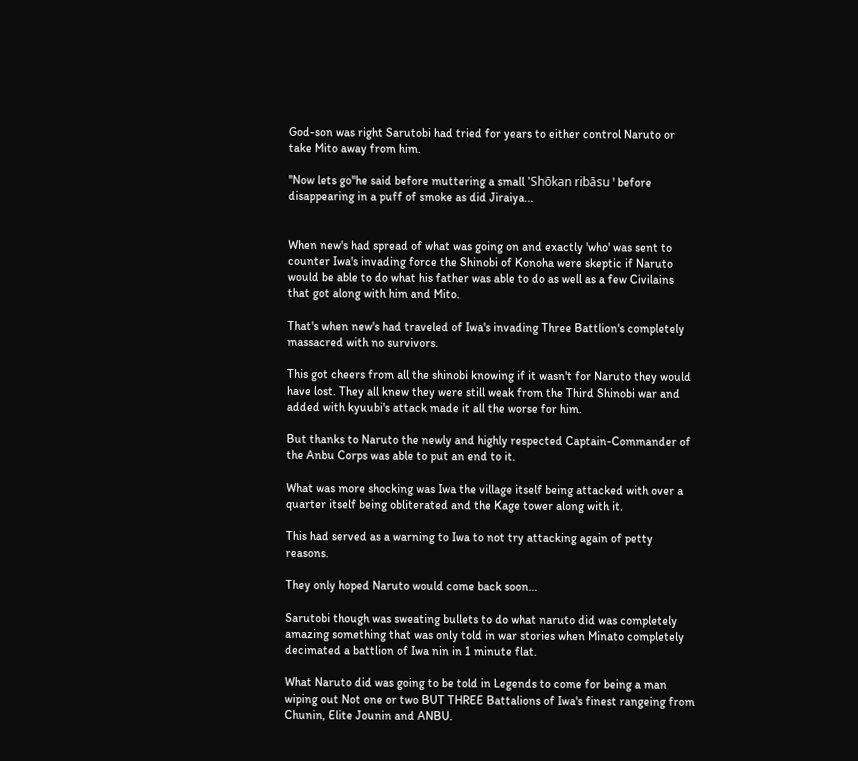God-son was right Sarutobi had tried for years to either control Naruto or take Mito away from him.

''Now lets go''he said before muttering a small 'Shōkan ribāsu ' before disappearing in a puff of smoke as did Jiraiya...


When new's had spread of what was going on and exactly 'who' was sent to counter Iwa's invading force the Shinobi of Konoha were skeptic if Naruto would be able to do what his father was able to do as well as a few Civilains that got along with him and Mito.

That's when new's had traveled of Iwa's invading Three Battlion's completely massacred with no survivors.

This got cheers from all the shinobi knowing if it wasn't for Naruto they would have lost. They all knew they were still weak from the Third Shinobi war and added with kyuubi's attack made it all the worse for him.

But thanks to Naruto the newly and highly respected Captain-Commander of the Anbu Corps was able to put an end to it.

What was more shocking was Iwa the village itself being attacked with over a quarter itself being obliterated and the Kage tower along with it.

This had served as a warning to Iwa to not try attacking again of petty reasons.

They only hoped Naruto would come back soon...

Sarutobi though was sweating bullets to do what naruto did was completely amazing something that was only told in war stories when Minato completely decimated a battlion of Iwa nin in 1 minute flat.

What Naruto did was going to be told in Legends to come for being a man wiping out Not one or two BUT THREE Battalions of Iwa's finest rangeing from Chunin, Elite Jounin and ANBU.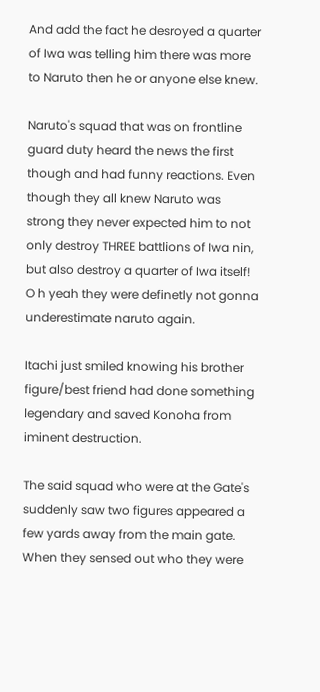And add the fact he desroyed a quarter of Iwa was telling him there was more to Naruto then he or anyone else knew.

Naruto's squad that was on frontline guard duty heard the news the first though and had funny reactions. Even though they all knew Naruto was strong they never expected him to not only destroy THREE battlions of Iwa nin, but also destroy a quarter of Iwa itself! O h yeah they were definetly not gonna underestimate naruto again.

Itachi just smiled knowing his brother figure/best friend had done something legendary and saved Konoha from iminent destruction.

The said squad who were at the Gate's suddenly saw two figures appeared a few yards away from the main gate. When they sensed out who they were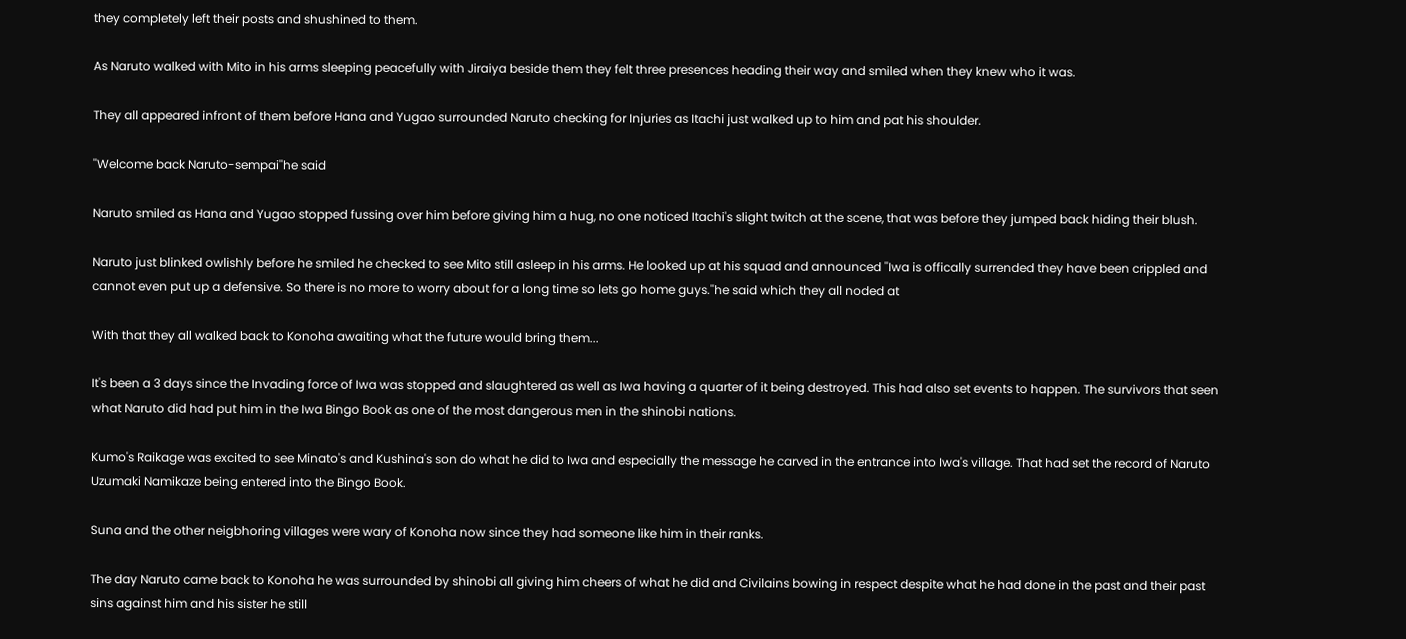they completely left their posts and shushined to them.

As Naruto walked with Mito in his arms sleeping peacefully with Jiraiya beside them they felt three presences heading their way and smiled when they knew who it was.

They all appeared infront of them before Hana and Yugao surrounded Naruto checking for Injuries as Itachi just walked up to him and pat his shoulder.

''Welcome back Naruto-sempai''he said

Naruto smiled as Hana and Yugao stopped fussing over him before giving him a hug, no one noticed Itachi's slight twitch at the scene, that was before they jumped back hiding their blush.

Naruto just blinked owlishly before he smiled he checked to see Mito still asleep in his arms. He looked up at his squad and announced ''Iwa is offically surrended they have been crippled and cannot even put up a defensive. So there is no more to worry about for a long time so lets go home guys.''he said which they all noded at

With that they all walked back to Konoha awaiting what the future would bring them...

It's been a 3 days since the Invading force of Iwa was stopped and slaughtered as well as Iwa having a quarter of it being destroyed. This had also set events to happen. The survivors that seen what Naruto did had put him in the Iwa Bingo Book as one of the most dangerous men in the shinobi nations.

Kumo's Raikage was excited to see Minato's and Kushina's son do what he did to Iwa and especially the message he carved in the entrance into Iwa's village. That had set the record of Naruto Uzumaki Namikaze being entered into the Bingo Book.

Suna and the other neigbhoring villages were wary of Konoha now since they had someone like him in their ranks.

The day Naruto came back to Konoha he was surrounded by shinobi all giving him cheers of what he did and Civilains bowing in respect despite what he had done in the past and their past sins against him and his sister he still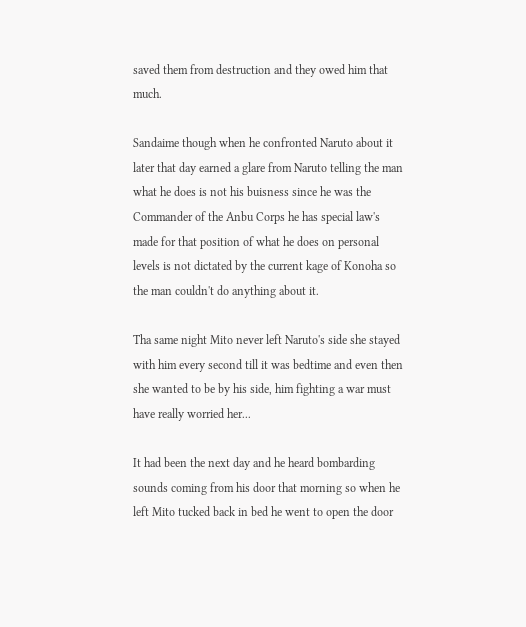saved them from destruction and they owed him that much.

Sandaime though when he confronted Naruto about it later that day earned a glare from Naruto telling the man what he does is not his buisness since he was the Commander of the Anbu Corps he has special law's made for that position of what he does on personal levels is not dictated by the current kage of Konoha so the man couldn't do anything about it.

Tha same night Mito never left Naruto's side she stayed with him every second till it was bedtime and even then she wanted to be by his side, him fighting a war must have really worried her...

It had been the next day and he heard bombarding sounds coming from his door that morning so when he left Mito tucked back in bed he went to open the door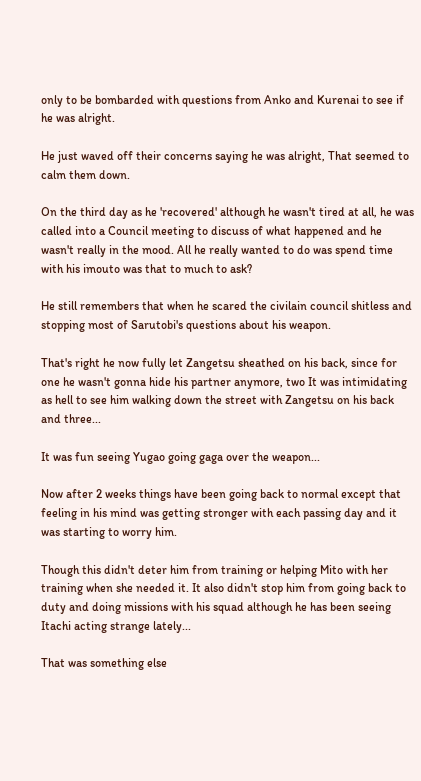only to be bombarded with questions from Anko and Kurenai to see if he was alright.

He just waved off their concerns saying he was alright, That seemed to calm them down.

On the third day as he 'recovered' although he wasn't tired at all, he was called into a Council meeting to discuss of what happened and he wasn't really in the mood. All he really wanted to do was spend time with his imouto was that to much to ask?

He still remembers that when he scared the civilain council shitless and stopping most of Sarutobi's questions about his weapon.

That's right he now fully let Zangetsu sheathed on his back, since for one he wasn't gonna hide his partner anymore, two It was intimidating as hell to see him walking down the street with Zangetsu on his back and three...

It was fun seeing Yugao going gaga over the weapon...

Now after 2 weeks things have been going back to normal except that feeling in his mind was getting stronger with each passing day and it was starting to worry him.

Though this didn't deter him from training or helping Mito with her training when she needed it. It also didn't stop him from going back to duty and doing missions with his squad although he has been seeing Itachi acting strange lately...

That was something else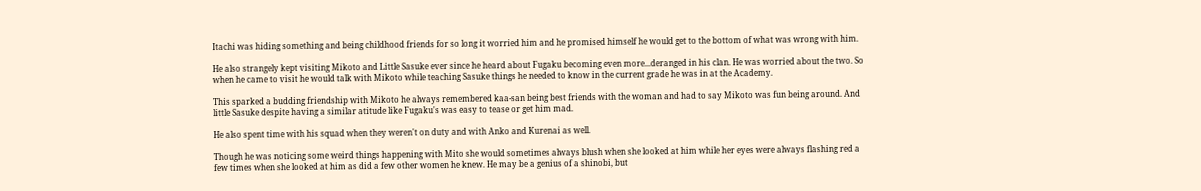Itachi was hiding something and being childhood friends for so long it worried him and he promised himself he would get to the bottom of what was wrong with him.

He also strangely kept visiting Mikoto and Little Sasuke ever since he heard about Fugaku becoming even more...deranged in his clan. He was worried about the two. So when he came to visit he would talk with Mikoto while teaching Sasuke things he needed to know in the current grade he was in at the Academy.

This sparked a budding friendship with Mikoto he always remembered kaa-san being best friends with the woman and had to say Mikoto was fun being around. And little Sasuke despite having a similar atitude like Fugaku's was easy to tease or get him mad.

He also spent time with his squad when they weren't on duty and with Anko and Kurenai as well.

Though he was noticing some weird things happening with Mito she would sometimes always blush when she looked at him while her eyes were always flashing red a few times when she looked at him as did a few other women he knew. He may be a genius of a shinobi, but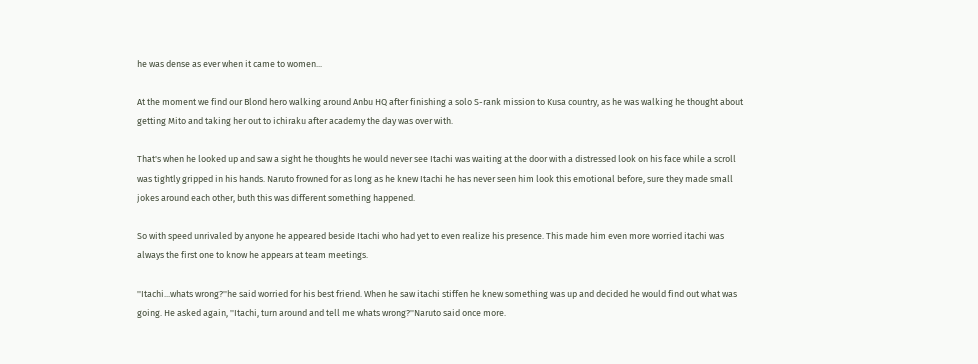he was dense as ever when it came to women...

At the moment we find our Blond hero walking around Anbu HQ after finishing a solo S-rank mission to Kusa country, as he was walking he thought about getting Mito and taking her out to ichiraku after academy the day was over with.

That's when he looked up and saw a sight he thoughts he would never see Itachi was waiting at the door with a distressed look on his face while a scroll was tightly gripped in his hands. Naruto frowned for as long as he knew Itachi he has never seen him look this emotional before, sure they made small jokes around each other, buth this was different something happened.

So with speed unrivaled by anyone he appeared beside Itachi who had yet to even realize his presence. This made him even more worried itachi was always the first one to know he appears at team meetings.

''Itachi...whats wrong?''he said worried for his best friend. When he saw itachi stiffen he knew something was up and decided he would find out what was going. He asked again, ''Itachi, turn around and tell me whats wrong?''Naruto said once more.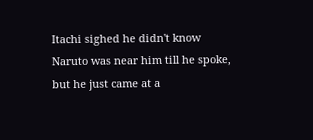Itachi sighed he didn't know Naruto was near him till he spoke, but he just came at a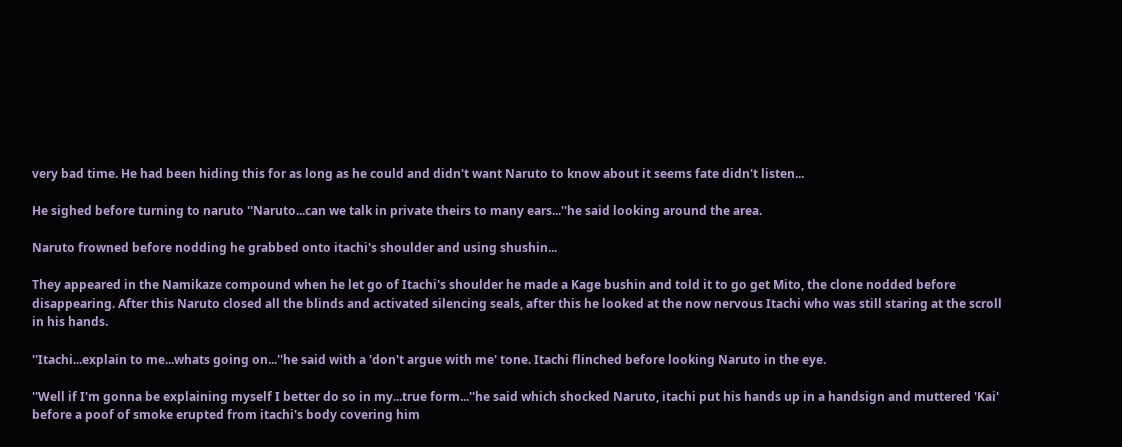very bad time. He had been hiding this for as long as he could and didn't want Naruto to know about it seems fate didn't listen...

He sighed before turning to naruto ''Naruto...can we talk in private theirs to many ears...''he said looking around the area.

Naruto frowned before nodding he grabbed onto itachi's shoulder and using shushin...

They appeared in the Namikaze compound when he let go of Itachi's shoulder he made a Kage bushin and told it to go get Mito, the clone nodded before disappearing. After this Naruto closed all the blinds and activated silencing seals, after this he looked at the now nervous Itachi who was still staring at the scroll in his hands.

''Itachi...explain to me...whats going on...''he said with a 'don't argue with me' tone. Itachi flinched before looking Naruto in the eye.

''Well if I'm gonna be explaining myself I better do so in my...true form...''he said which shocked Naruto, itachi put his hands up in a handsign and muttered 'Kai' before a poof of smoke erupted from itachi's body covering him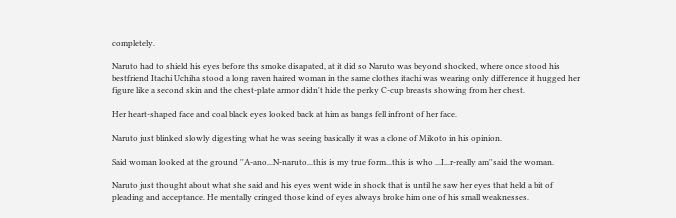completely.

Naruto had to shield his eyes before ths smoke disapated, at it did so Naruto was beyond shocked, where once stood his bestfriend Itachi Uchiha stood a long raven haired woman in the same clothes itachi was wearing only difference it hugged her figure like a second skin and the chest-plate armor didn't hide the perky C-cup breasts showing from her chest.

Her heart-shaped face and coal black eyes looked back at him as bangs fell infront of her face.

Naruto just blinked slowly digesting what he was seeing basically it was a clone of Mikoto in his opinion.

Said woman looked at the ground ''A-ano...N-naruto...this is my true form...this is who ...I...r-really am''said the woman.

Naruto just thought about what she said and his eyes went wide in shock that is until he saw her eyes that held a bit of pleading and acceptance. He mentally cringed those kind of eyes always broke him one of his small weaknesses.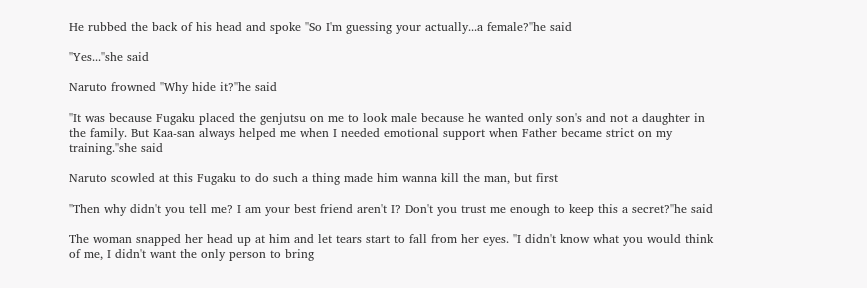He rubbed the back of his head and spoke ''So I'm guessing your actually...a female?''he said

''Yes...''she said

Naruto frowned ''Why hide it?''he said

''It was because Fugaku placed the genjutsu on me to look male because he wanted only son's and not a daughter in the family. But Kaa-san always helped me when I needed emotional support when Father became strict on my training.''she said

Naruto scowled at this Fugaku to do such a thing made him wanna kill the man, but first

''Then why didn't you tell me? I am your best friend aren't I? Don't you trust me enough to keep this a secret?''he said

The woman snapped her head up at him and let tears start to fall from her eyes. ''I didn't know what you would think of me, I didn't want the only person to bring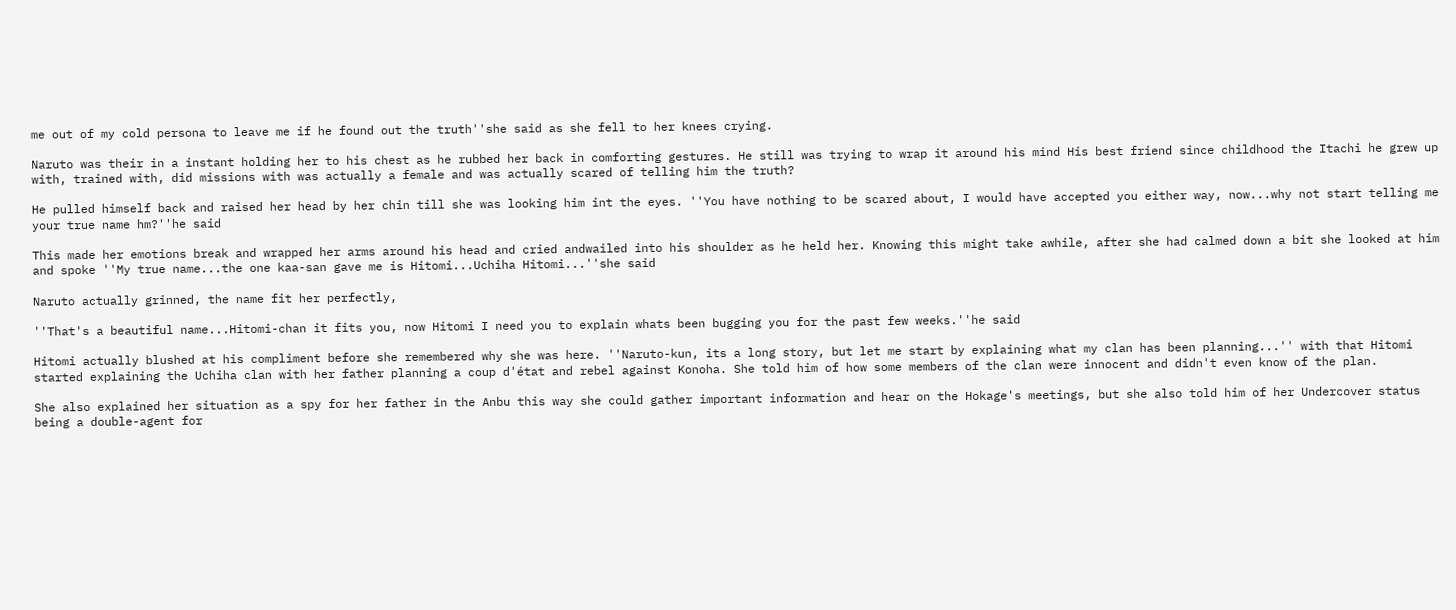me out of my cold persona to leave me if he found out the truth''she said as she fell to her knees crying.

Naruto was their in a instant holding her to his chest as he rubbed her back in comforting gestures. He still was trying to wrap it around his mind His best friend since childhood the Itachi he grew up with, trained with, did missions with was actually a female and was actually scared of telling him the truth?

He pulled himself back and raised her head by her chin till she was looking him int the eyes. ''You have nothing to be scared about, I would have accepted you either way, now...why not start telling me your true name hm?''he said

This made her emotions break and wrapped her arms around his head and cried andwailed into his shoulder as he held her. Knowing this might take awhile, after she had calmed down a bit she looked at him and spoke ''My true name...the one kaa-san gave me is Hitomi...Uchiha Hitomi...''she said

Naruto actually grinned, the name fit her perfectly,

''That's a beautiful name...Hitomi-chan it fits you, now Hitomi I need you to explain whats been bugging you for the past few weeks.''he said

Hitomi actually blushed at his compliment before she remembered why she was here. ''Naruto-kun, its a long story, but let me start by explaining what my clan has been planning...'' with that Hitomi started explaining the Uchiha clan with her father planning a coup d'état and rebel against Konoha. She told him of how some members of the clan were innocent and didn't even know of the plan.

She also explained her situation as a spy for her father in the Anbu this way she could gather important information and hear on the Hokage's meetings, but she also told him of her Undercover status being a double-agent for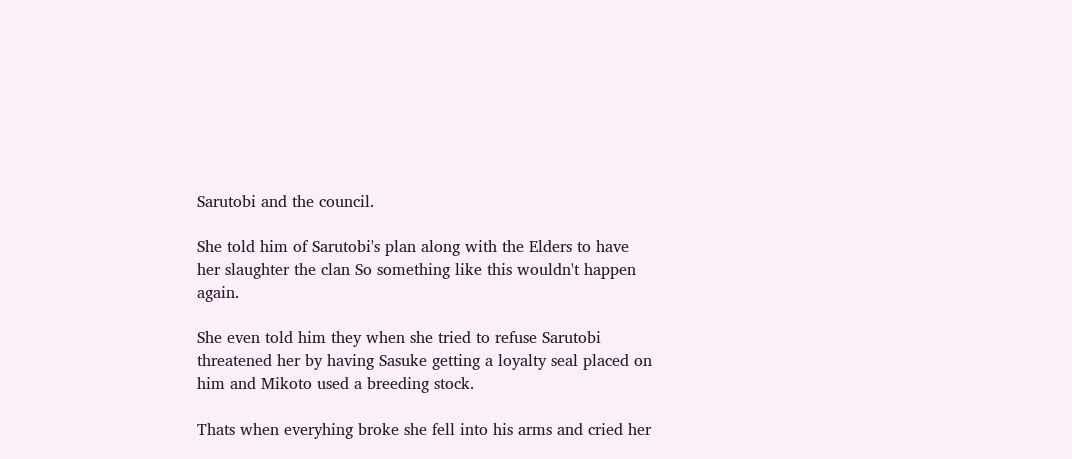Sarutobi and the council.

She told him of Sarutobi's plan along with the Elders to have her slaughter the clan So something like this wouldn't happen again.

She even told him they when she tried to refuse Sarutobi threatened her by having Sasuke getting a loyalty seal placed on him and Mikoto used a breeding stock.

Thats when everyhing broke she fell into his arms and cried her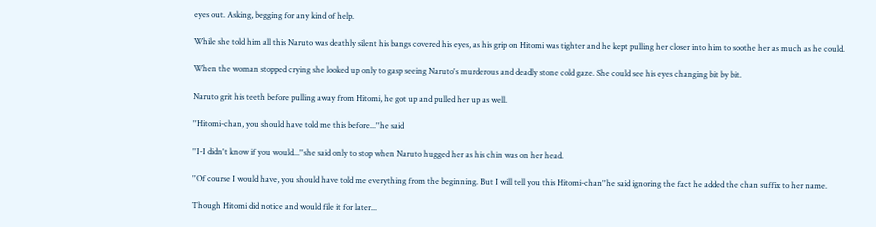eyes out. Asking, begging for any kind of help.

While she told him all this Naruto was deathly silent his bangs covered his eyes, as his grip on Hitomi was tighter and he kept pulling her closer into him to soothe her as much as he could.

When the woman stopped crying she looked up only to gasp seeing Naruto's murderous and deadly stone cold gaze. She could see his eyes changing bit by bit.

Naruto grit his teeth before pulling away from Hitomi, he got up and pulled her up as well.

''Hitomi-chan, you should have told me this before...''he said

''I-I didn't know if you would...''she said only to stop when Naruto hugged her as his chin was on her head.

''Of course I would have, you should have told me everything from the beginning. But I will tell you this Hitomi-chan''he said ignoring the fact he added the chan suffix to her name.

Though Hitomi did notice and would file it for later...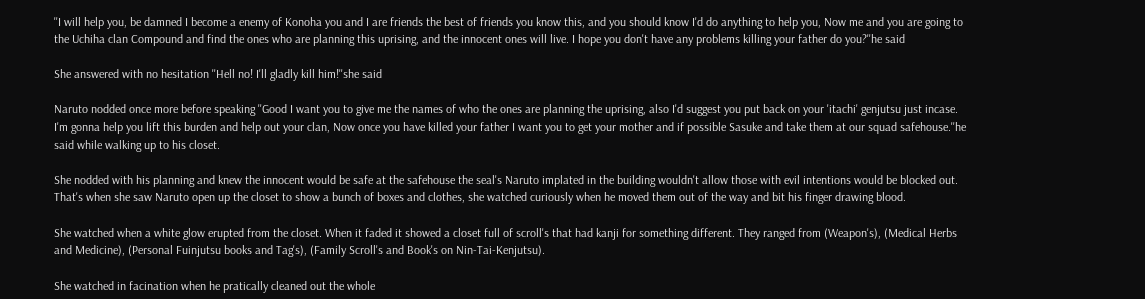''I will help you, be damned I become a enemy of Konoha you and I are friends the best of friends you know this, and you should know I'd do anything to help you, Now me and you are going to the Uchiha clan Compound and find the ones who are planning this uprising, and the innocent ones will live. I hope you don't have any problems killing your father do you?''he said

She answered with no hesitation ''Hell no! I'll gladly kill him!''she said

Naruto nodded once more before speaking ''Good I want you to give me the names of who the ones are planning the uprising, also I'd suggest you put back on your 'itachi' genjutsu just incase. I'm gonna help you lift this burden and help out your clan, Now once you have killed your father I want you to get your mother and if possible Sasuke and take them at our squad safehouse.''he said while walking up to his closet.

She nodded with his planning and knew the innocent would be safe at the safehouse the seal's Naruto implated in the building wouldn't allow those with evil intentions would be blocked out. That's when she saw Naruto open up the closet to show a bunch of boxes and clothes, she watched curiously when he moved them out of the way and bit his finger drawing blood.

She watched when a white glow erupted from the closet. When it faded it showed a closet full of scroll's that had kanji for something different. They ranged from (Weapon's), (Medical Herbs and Medicine), (Personal Fuinjutsu books and Tag's), (Family Scroll's and Book's on Nin-Tai-Kenjutsu).

She watched in facination when he pratically cleaned out the whole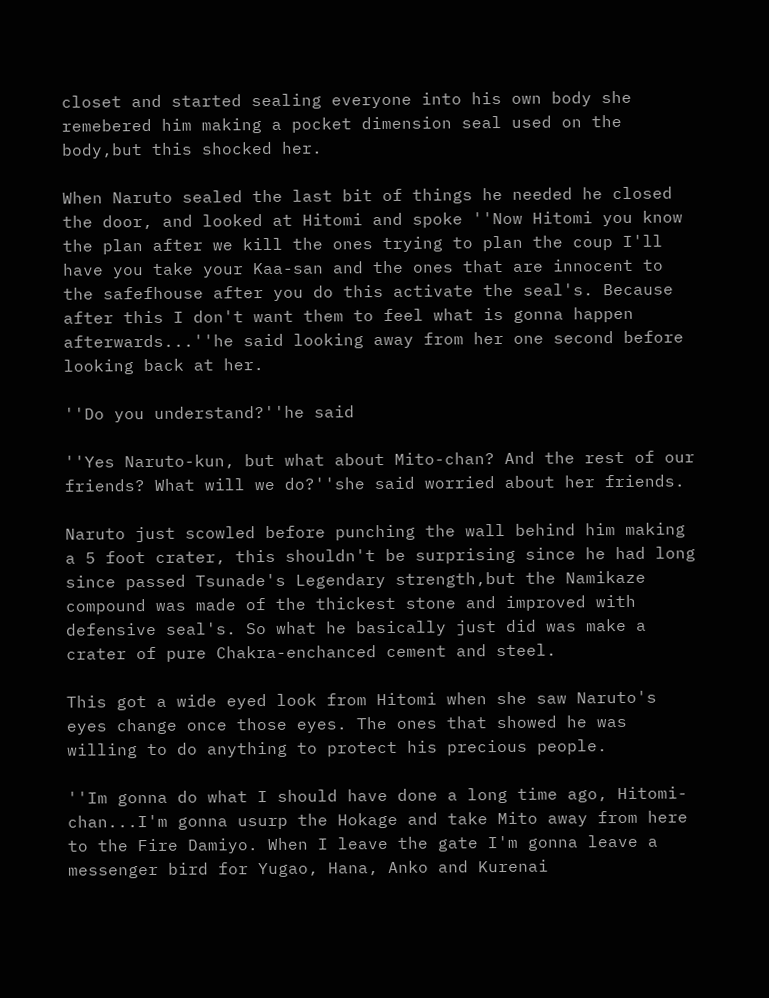closet and started sealing everyone into his own body she remebered him making a pocket dimension seal used on the body,but this shocked her.

When Naruto sealed the last bit of things he needed he closed the door, and looked at Hitomi and spoke ''Now Hitomi you know the plan after we kill the ones trying to plan the coup I'll have you take your Kaa-san and the ones that are innocent to the safefhouse after you do this activate the seal's. Because after this I don't want them to feel what is gonna happen afterwards...''he said looking away from her one second before looking back at her.

''Do you understand?''he said

''Yes Naruto-kun, but what about Mito-chan? And the rest of our friends? What will we do?''she said worried about her friends.

Naruto just scowled before punching the wall behind him making a 5 foot crater, this shouldn't be surprising since he had long since passed Tsunade's Legendary strength,but the Namikaze compound was made of the thickest stone and improved with defensive seal's. So what he basically just did was make a crater of pure Chakra-enchanced cement and steel.

This got a wide eyed look from Hitomi when she saw Naruto's eyes change once those eyes. The ones that showed he was willing to do anything to protect his precious people.

''Im gonna do what I should have done a long time ago, Hitomi-chan...I'm gonna usurp the Hokage and take Mito away from here to the Fire Damiyo. When I leave the gate I'm gonna leave a messenger bird for Yugao, Hana, Anko and Kurenai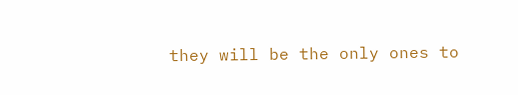they will be the only ones to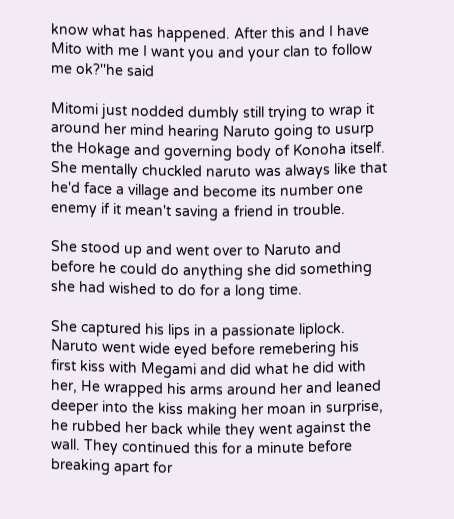know what has happened. After this and I have Mito with me I want you and your clan to follow me ok?''he said

Mitomi just nodded dumbly still trying to wrap it around her mind hearing Naruto going to usurp the Hokage and governing body of Konoha itself. She mentally chuckled naruto was always like that he'd face a village and become its number one enemy if it mean't saving a friend in trouble.

She stood up and went over to Naruto and before he could do anything she did something she had wished to do for a long time.

She captured his lips in a passionate liplock. Naruto went wide eyed before remebering his first kiss with Megami and did what he did with her, He wrapped his arms around her and leaned deeper into the kiss making her moan in surprise, he rubbed her back while they went against the wall. They continued this for a minute before breaking apart for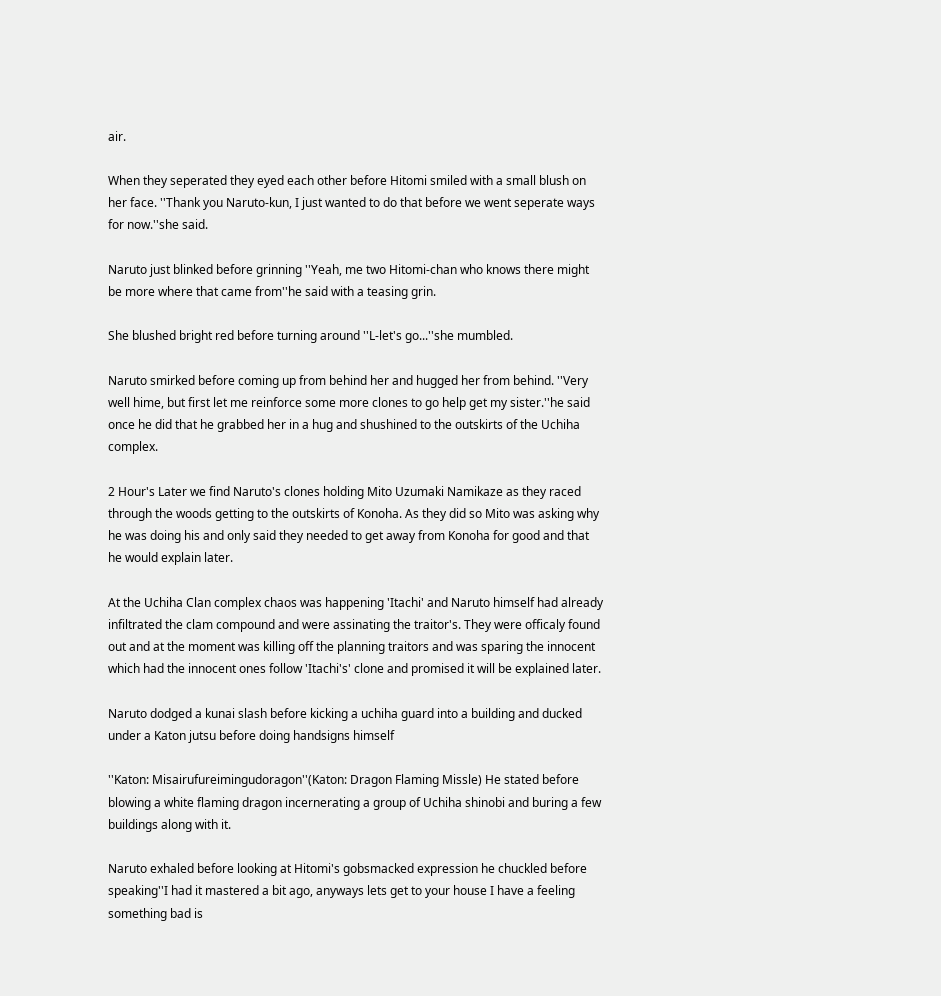air.

When they seperated they eyed each other before Hitomi smiled with a small blush on her face. ''Thank you Naruto-kun, I just wanted to do that before we went seperate ways for now.''she said.

Naruto just blinked before grinning ''Yeah, me two Hitomi-chan who knows there might be more where that came from''he said with a teasing grin.

She blushed bright red before turning around ''L-let's go...''she mumbled.

Naruto smirked before coming up from behind her and hugged her from behind. ''Very well hime, but first let me reinforce some more clones to go help get my sister.''he said once he did that he grabbed her in a hug and shushined to the outskirts of the Uchiha complex.

2 Hour's Later we find Naruto's clones holding Mito Uzumaki Namikaze as they raced through the woods getting to the outskirts of Konoha. As they did so Mito was asking why he was doing his and only said they needed to get away from Konoha for good and that he would explain later.

At the Uchiha Clan complex chaos was happening 'Itachi' and Naruto himself had already infiltrated the clam compound and were assinating the traitor's. They were officaly found out and at the moment was killing off the planning traitors and was sparing the innocent which had the innocent ones follow 'Itachi's' clone and promised it will be explained later.

Naruto dodged a kunai slash before kicking a uchiha guard into a building and ducked under a Katon jutsu before doing handsigns himself

''Katon: Misairufureimingudoragon''(Katon: Dragon Flaming Missle) He stated before blowing a white flaming dragon incernerating a group of Uchiha shinobi and buring a few buildings along with it.

Naruto exhaled before looking at Hitomi's gobsmacked expression he chuckled before speaking''I had it mastered a bit ago, anyways lets get to your house I have a feeling something bad is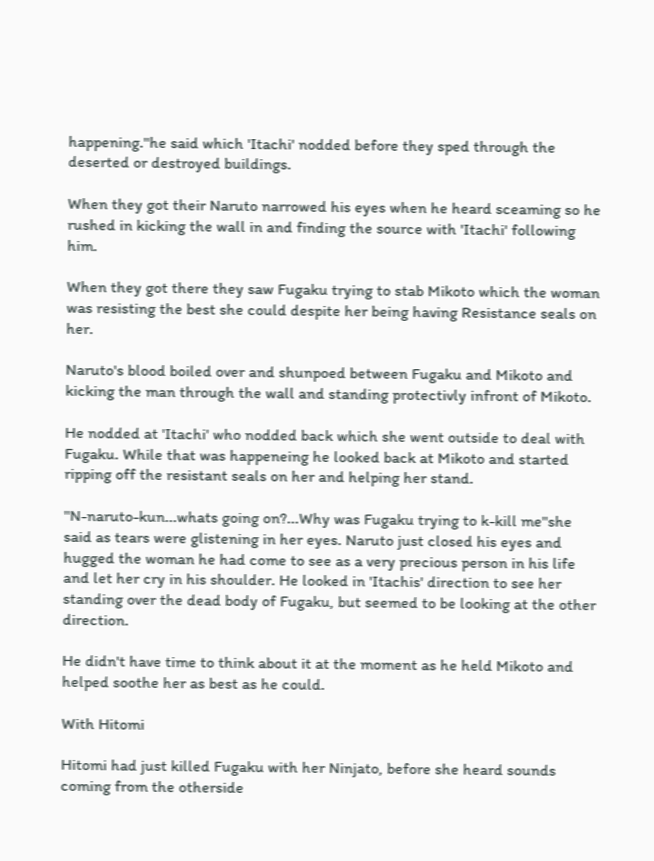happening.''he said which 'Itachi' nodded before they sped through the deserted or destroyed buildings.

When they got their Naruto narrowed his eyes when he heard sceaming so he rushed in kicking the wall in and finding the source with 'Itachi' following him.

When they got there they saw Fugaku trying to stab Mikoto which the woman was resisting the best she could despite her being having Resistance seals on her.

Naruto's blood boiled over and shunpoed between Fugaku and Mikoto and kicking the man through the wall and standing protectivly infront of Mikoto.

He nodded at 'Itachi' who nodded back which she went outside to deal with Fugaku. While that was happeneing he looked back at Mikoto and started ripping off the resistant seals on her and helping her stand.

''N-naruto-kun...whats going on?...Why was Fugaku trying to k-kill me''she said as tears were glistening in her eyes. Naruto just closed his eyes and hugged the woman he had come to see as a very precious person in his life and let her cry in his shoulder. He looked in 'Itachis' direction to see her standing over the dead body of Fugaku, but seemed to be looking at the other direction.

He didn't have time to think about it at the moment as he held Mikoto and helped soothe her as best as he could.

With Hitomi

Hitomi had just killed Fugaku with her Ninjato, before she heard sounds coming from the otherside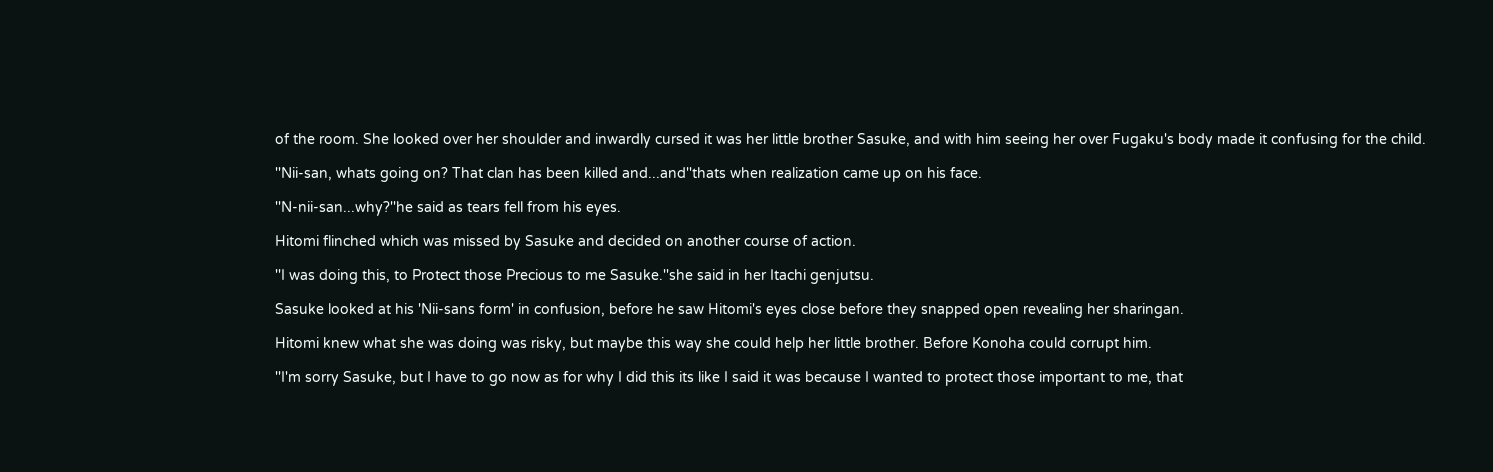of the room. She looked over her shoulder and inwardly cursed it was her little brother Sasuke, and with him seeing her over Fugaku's body made it confusing for the child.

''Nii-san, whats going on? That clan has been killed and...and''thats when realization came up on his face.

''N-nii-san...why?''he said as tears fell from his eyes.

Hitomi flinched which was missed by Sasuke and decided on another course of action.

''I was doing this, to Protect those Precious to me Sasuke.''she said in her Itachi genjutsu.

Sasuke looked at his 'Nii-sans form' in confusion, before he saw Hitomi's eyes close before they snapped open revealing her sharingan.

Hitomi knew what she was doing was risky, but maybe this way she could help her little brother. Before Konoha could corrupt him.

''I'm sorry Sasuke, but I have to go now as for why I did this its like I said it was because I wanted to protect those important to me, that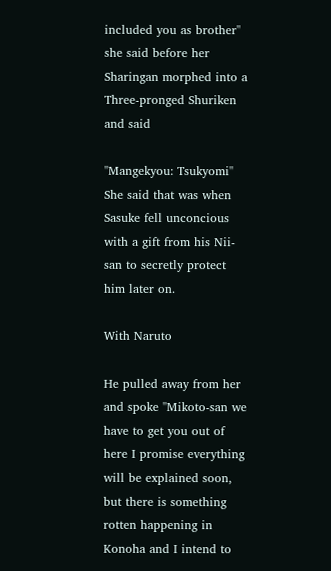included you as brother'' she said before her Sharingan morphed into a Three-pronged Shuriken and said

''Mangekyou: Tsukyomi'' She said that was when Sasuke fell unconcious with a gift from his Nii-san to secretly protect him later on.

With Naruto

He pulled away from her and spoke ''Mikoto-san we have to get you out of here I promise everything will be explained soon, but there is something rotten happening in Konoha and I intend to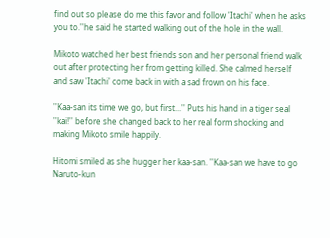find out so please do me this favor and follow 'Itachi' when he asks you to.''he said he started walking out of the hole in the wall.

Mikoto watched her best friends son and her personal friend walk out after protecting her from getting killed. She calmed herself and saw 'Itachi' come back in with a sad frown on his face.

''Kaa-san its time we go, but first...'' Puts his hand in a tiger seal ''kai!'' before she changed back to her real form shocking and making Mikoto smile happily.

Hitomi smiled as she hugger her kaa-san. ''Kaa-san we have to go Naruto-kun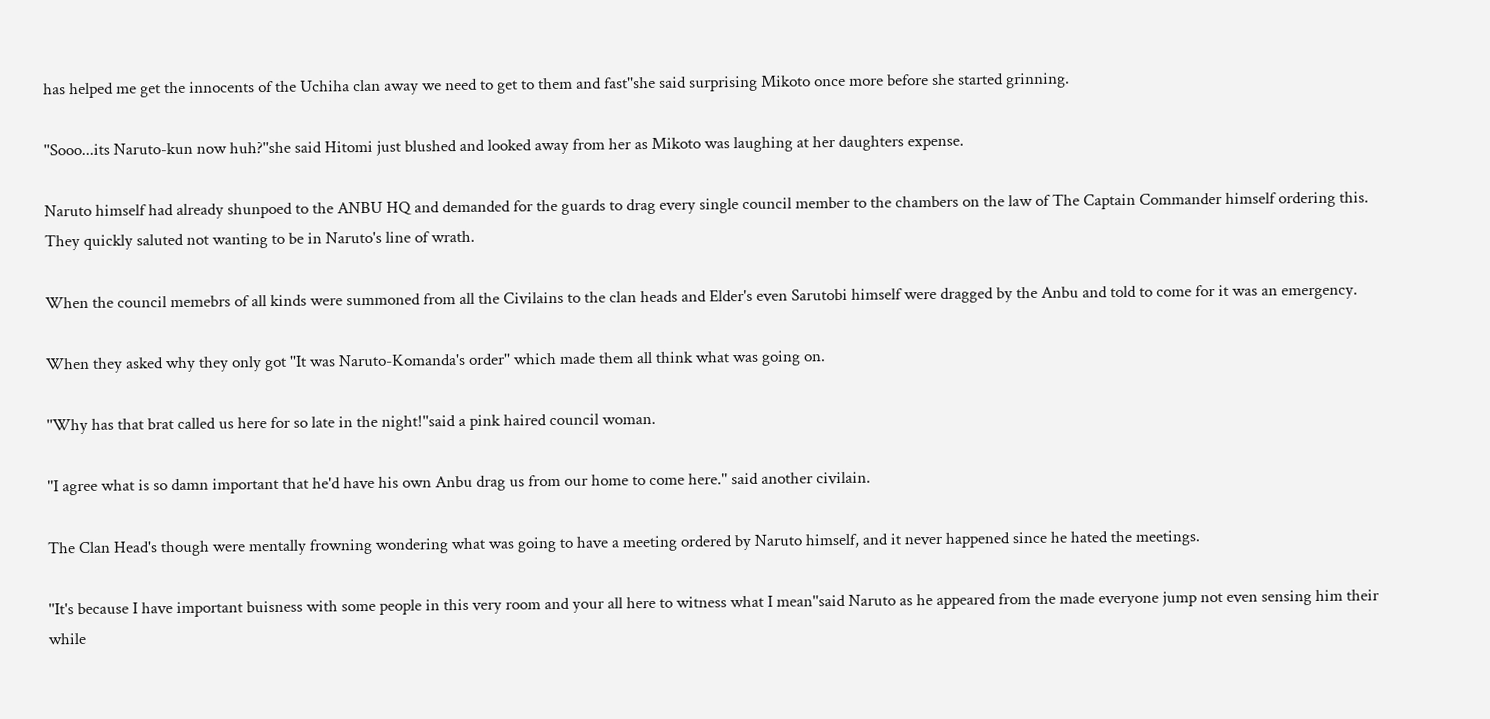has helped me get the innocents of the Uchiha clan away we need to get to them and fast''she said surprising Mikoto once more before she started grinning.

''Sooo...its Naruto-kun now huh?''she said Hitomi just blushed and looked away from her as Mikoto was laughing at her daughters expense.

Naruto himself had already shunpoed to the ANBU HQ and demanded for the guards to drag every single council member to the chambers on the law of The Captain Commander himself ordering this. They quickly saluted not wanting to be in Naruto's line of wrath.

When the council memebrs of all kinds were summoned from all the Civilains to the clan heads and Elder's even Sarutobi himself were dragged by the Anbu and told to come for it was an emergency.

When they asked why they only got ''It was Naruto-Komanda's order'' which made them all think what was going on.

''Why has that brat called us here for so late in the night!''said a pink haired council woman.

''I agree what is so damn important that he'd have his own Anbu drag us from our home to come here.'' said another civilain.

The Clan Head's though were mentally frowning wondering what was going to have a meeting ordered by Naruto himself, and it never happened since he hated the meetings.

''It's because I have important buisness with some people in this very room and your all here to witness what I mean''said Naruto as he appeared from the made everyone jump not even sensing him their while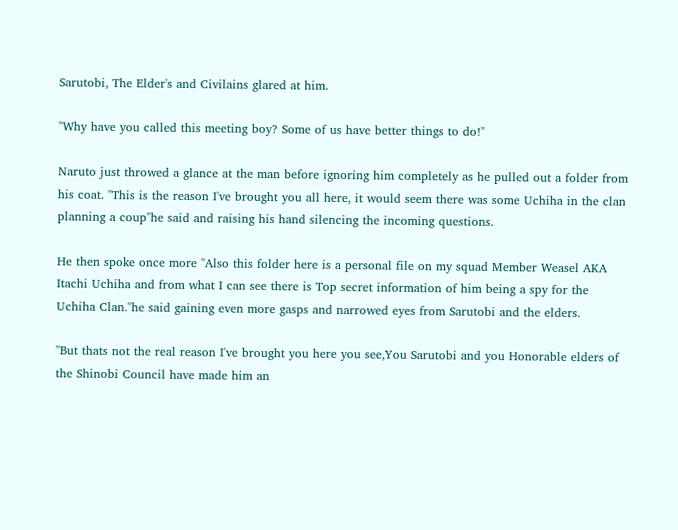Sarutobi, The Elder's and Civilains glared at him.

''Why have you called this meeting boy? Some of us have better things to do!''

Naruto just throwed a glance at the man before ignoring him completely as he pulled out a folder from his coat. ''This is the reason I've brought you all here, it would seem there was some Uchiha in the clan planning a coup''he said and raising his hand silencing the incoming questions.

He then spoke once more ''Also this folder here is a personal file on my squad Member Weasel AKA Itachi Uchiha and from what I can see there is Top secret information of him being a spy for the Uchiha Clan.''he said gaining even more gasps and narrowed eyes from Sarutobi and the elders.

''But thats not the real reason I've brought you here you see,You Sarutobi and you Honorable elders of the Shinobi Council have made him an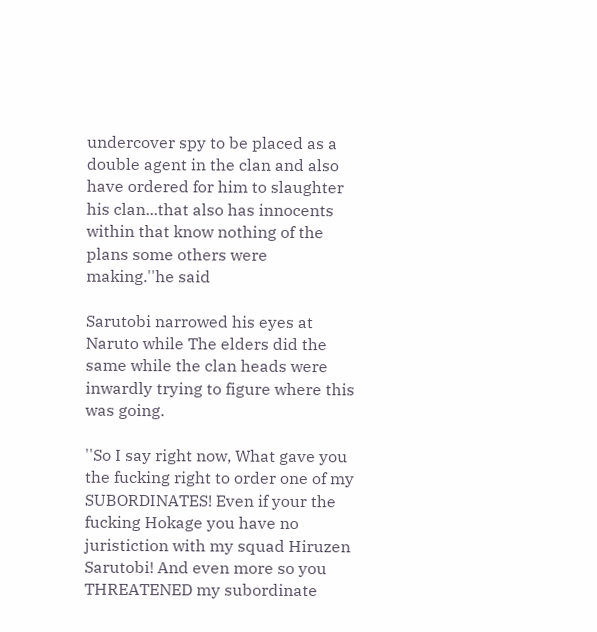undercover spy to be placed as a double agent in the clan and also have ordered for him to slaughter his clan...that also has innocents within that know nothing of the plans some others were making.''he said

Sarutobi narrowed his eyes at Naruto while The elders did the same while the clan heads were inwardly trying to figure where this was going.

''So I say right now, What gave you the fucking right to order one of my SUBORDINATES! Even if your the fucking Hokage you have no juristiction with my squad Hiruzen Sarutobi! And even more so you THREATENED my subordinate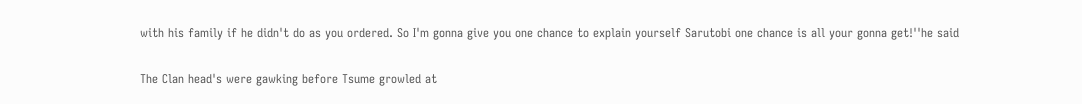with his family if he didn't do as you ordered. So I'm gonna give you one chance to explain yourself Sarutobi one chance is all your gonna get!''he said

The Clan head's were gawking before Tsume growled at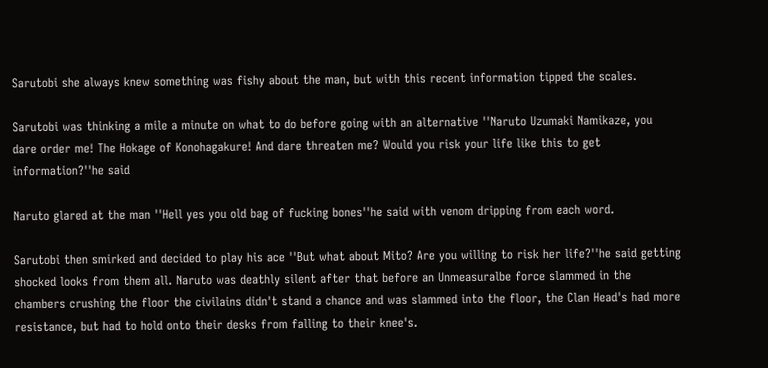Sarutobi she always knew something was fishy about the man, but with this recent information tipped the scales.

Sarutobi was thinking a mile a minute on what to do before going with an alternative ''Naruto Uzumaki Namikaze, you dare order me! The Hokage of Konohagakure! And dare threaten me? Would you risk your life like this to get information?''he said

Naruto glared at the man ''Hell yes you old bag of fucking bones''he said with venom dripping from each word.

Sarutobi then smirked and decided to play his ace ''But what about Mito? Are you willing to risk her life?''he said getting shocked looks from them all. Naruto was deathly silent after that before an Unmeasuralbe force slammed in the chambers crushing the floor the civilains didn't stand a chance and was slammed into the floor, the Clan Head's had more resistance, but had to hold onto their desks from falling to their knee's.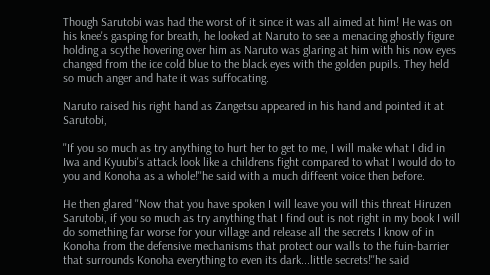Though Sarutobi was had the worst of it since it was all aimed at him! He was on his knee's gasping for breath, he looked at Naruto to see a menacing ghostly figure holding a scythe hovering over him as Naruto was glaring at him with his now eyes changed from the ice cold blue to the black eyes with the golden pupils. They held so much anger and hate it was suffocating.

Naruto raised his right hand as Zangetsu appeared in his hand and pointed it at Sarutobi,

''If you so much as try anything to hurt her to get to me, I will make what I did in Iwa and Kyuubi's attack look like a childrens fight compared to what I would do to you and Konoha as a whole!''he said with a much diffeent voice then before.

He then glared ''Now that you have spoken I will leave you will this threat Hiruzen Sarutobi, if you so much as try anything that I find out is not right in my book I will do something far worse for your village and release all the secrets I know of in Konoha from the defensive mechanisms that protect our walls to the fuin-barrier that surrounds Konoha everything to even its dark...little secrets!''he said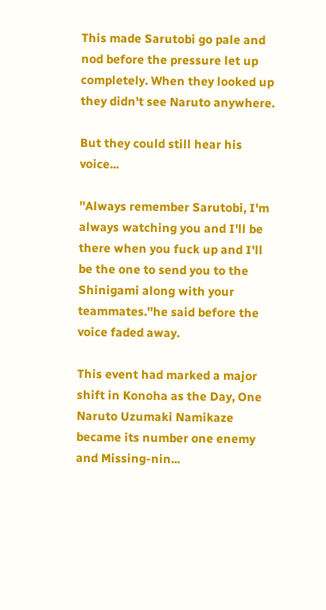This made Sarutobi go pale and nod before the pressure let up completely. When they looked up they didn't see Naruto anywhere.

But they could still hear his voice...

''Always remember Sarutobi, I'm always watching you and I'll be there when you fuck up and I'll be the one to send you to the Shinigami along with your teammates.''he said before the voice faded away.

This event had marked a major shift in Konoha as the Day, One Naruto Uzumaki Namikaze became its number one enemy and Missing-nin...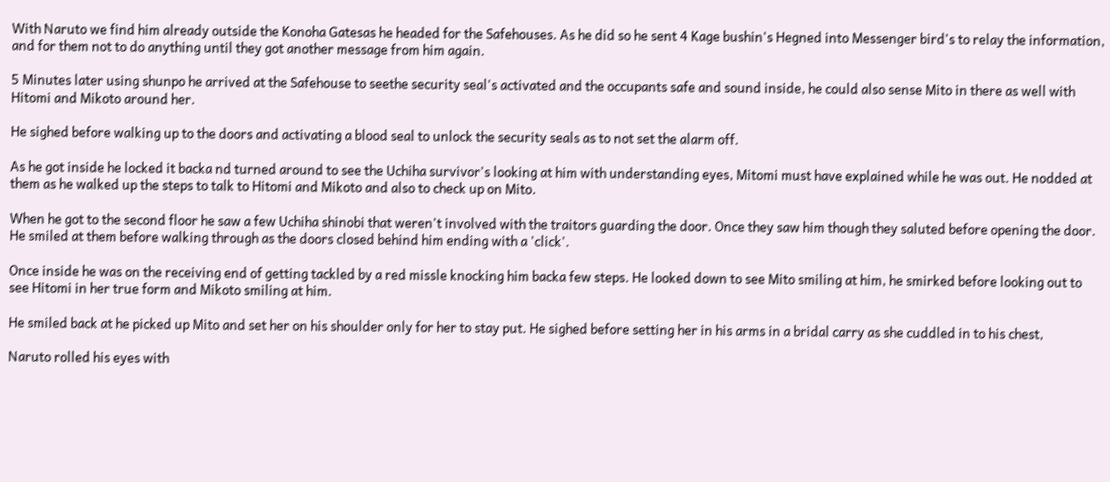With Naruto we find him already outside the Konoha Gatesas he headed for the Safehouses. As he did so he sent 4 Kage bushin's Hegned into Messenger bird's to relay the information, and for them not to do anything until they got another message from him again.

5 Minutes later using shunpo he arrived at the Safehouse to seethe security seal's activated and the occupants safe and sound inside, he could also sense Mito in there as well with Hitomi and Mikoto around her.

He sighed before walking up to the doors and activating a blood seal to unlock the security seals as to not set the alarm off.

As he got inside he locked it backa nd turned around to see the Uchiha survivor's looking at him with understanding eyes, Mitomi must have explained while he was out. He nodded at them as he walked up the steps to talk to Hitomi and Mikoto and also to check up on Mito.

When he got to the second floor he saw a few Uchiha shinobi that weren't involved with the traitors guarding the door. Once they saw him though they saluted before opening the door. He smiled at them before walking through as the doors closed behind him ending with a 'click'.

Once inside he was on the receiving end of getting tackled by a red missle knocking him backa few steps. He looked down to see Mito smiling at him, he smirked before looking out to see Hitomi in her true form and Mikoto smiling at him.

He smiled back at he picked up Mito and set her on his shoulder only for her to stay put. He sighed before setting her in his arms in a bridal carry as she cuddled in to his chest,

Naruto rolled his eyes with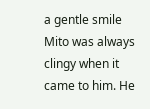a gentle smile Mito was always clingy when it came to him. He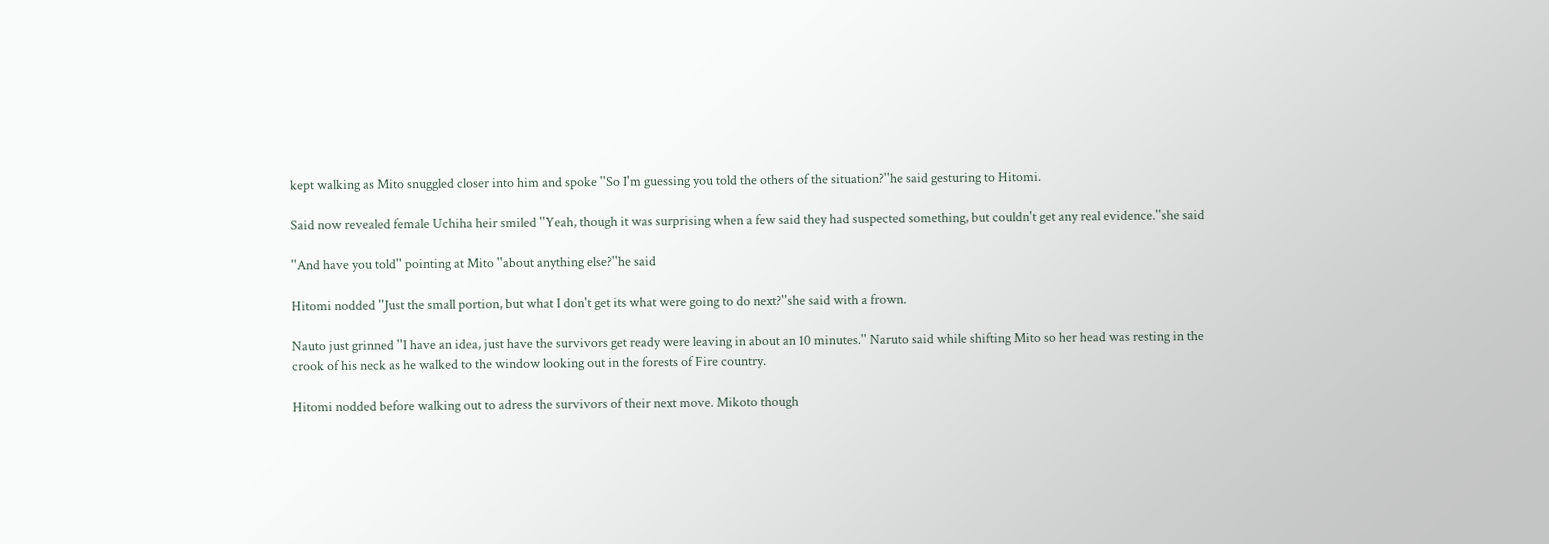kept walking as Mito snuggled closer into him and spoke ''So I'm guessing you told the others of the situation?''he said gesturing to Hitomi.

Said now revealed female Uchiha heir smiled ''Yeah, though it was surprising when a few said they had suspected something, but couldn't get any real evidence.''she said

''And have you told'' pointing at Mito ''about anything else?''he said

Hitomi nodded ''Just the small portion, but what I don't get its what were going to do next?''she said with a frown.

Nauto just grinned ''I have an idea, just have the survivors get ready were leaving in about an 10 minutes.'' Naruto said while shifting Mito so her head was resting in the crook of his neck as he walked to the window looking out in the forests of Fire country.

Hitomi nodded before walking out to adress the survivors of their next move. Mikoto though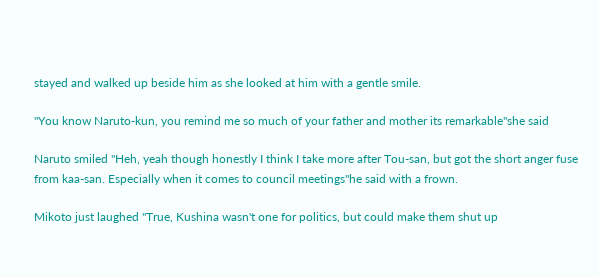stayed and walked up beside him as she looked at him with a gentle smile.

''You know Naruto-kun, you remind me so much of your father and mother its remarkable''she said

Naruto smiled ''Heh, yeah though honestly I think I take more after Tou-san, but got the short anger fuse from kaa-san. Especially when it comes to council meetings''he said with a frown.

Mikoto just laughed ''True, Kushina wasn't one for politics, but could make them shut up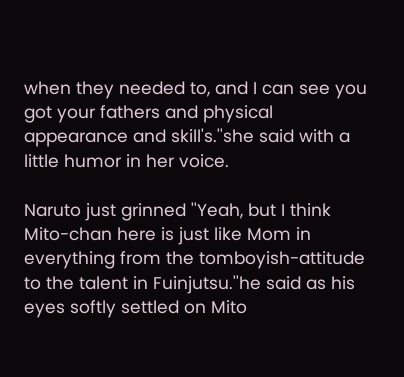when they needed to, and I can see you got your fathers and physical appearance and skill's.''she said with a little humor in her voice.

Naruto just grinned ''Yeah, but I think Mito-chan here is just like Mom in everything from the tomboyish-attitude to the talent in Fuinjutsu.''he said as his eyes softly settled on Mito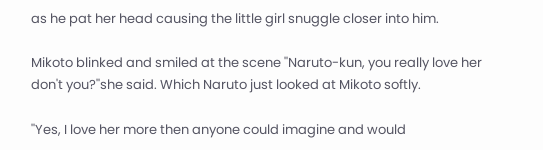as he pat her head causing the little girl snuggle closer into him.

Mikoto blinked and smiled at the scene ''Naruto-kun, you really love her don't you?''she said. Which Naruto just looked at Mikoto softly.

''Yes, I love her more then anyone could imagine and would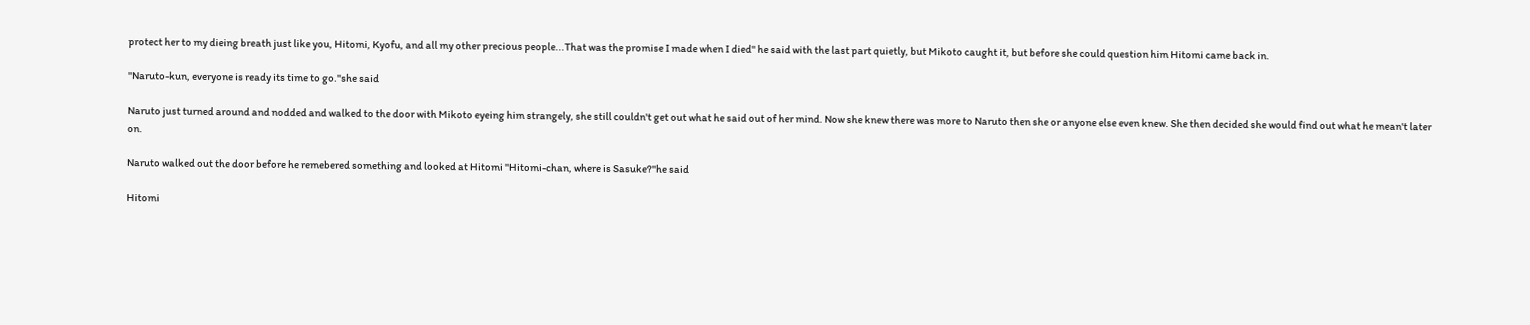protect her to my dieing breath just like you, Hitomi, Kyofu, and all my other precious people...That was the promise I made when I died'' he said with the last part quietly, but Mikoto caught it, but before she could question him Hitomi came back in.

''Naruto-kun, everyone is ready its time to go.''she said

Naruto just turned around and nodded and walked to the door with Mikoto eyeing him strangely, she still couldn't get out what he said out of her mind. Now she knew there was more to Naruto then she or anyone else even knew. She then decided she would find out what he mean't later on.

Naruto walked out the door before he remebered something and looked at Hitomi ''Hitomi-chan, where is Sasuke?''he said

Hitomi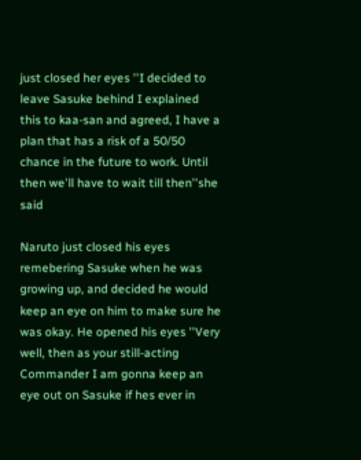just closed her eyes ''I decided to leave Sasuke behind I explained this to kaa-san and agreed, I have a plan that has a risk of a 50/50 chance in the future to work. Until then we'll have to wait till then''she said

Naruto just closed his eyes remebering Sasuke when he was growing up, and decided he would keep an eye on him to make sure he was okay. He opened his eyes ''Very well, then as your still-acting Commander I am gonna keep an eye out on Sasuke if hes ever in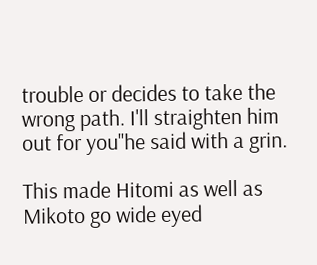trouble or decides to take the wrong path. I'll straighten him out for you''he said with a grin.

This made Hitomi as well as Mikoto go wide eyed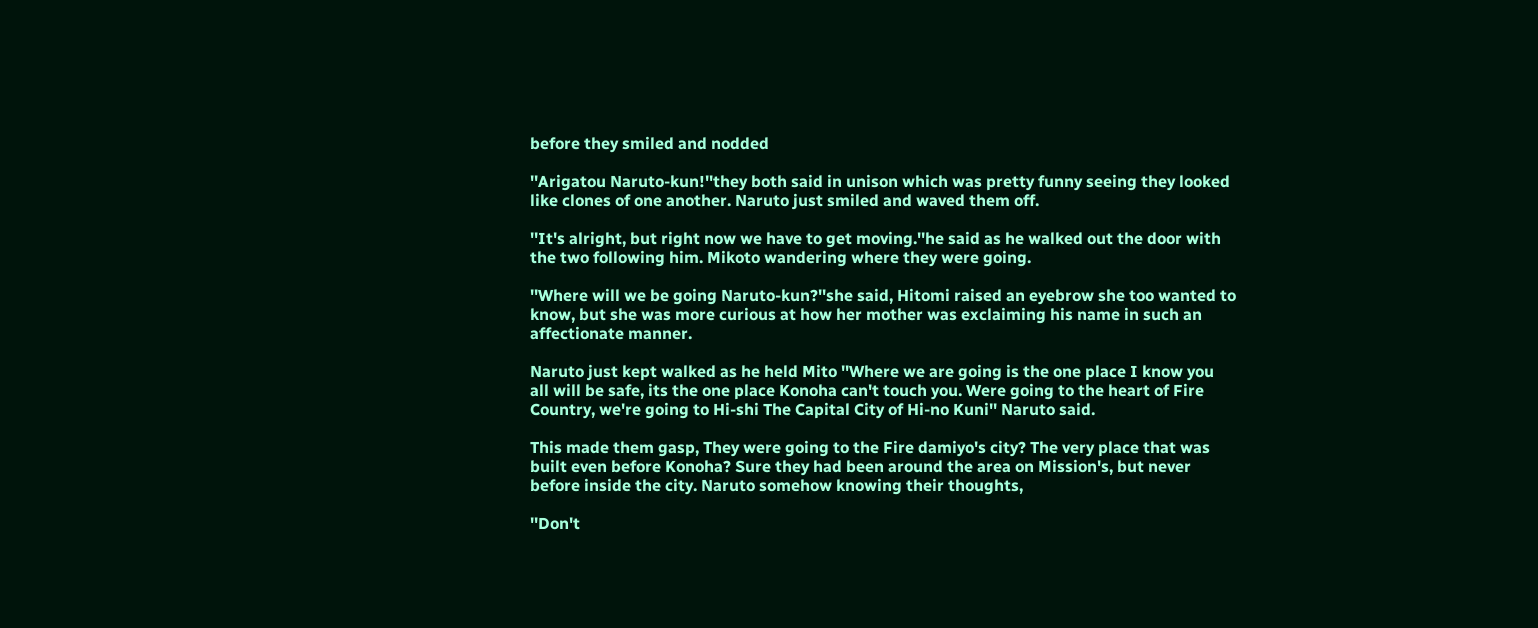before they smiled and nodded

''Arigatou Naruto-kun!''they both said in unison which was pretty funny seeing they looked like clones of one another. Naruto just smiled and waved them off.

''It's alright, but right now we have to get moving.''he said as he walked out the door with the two following him. Mikoto wandering where they were going.

''Where will we be going Naruto-kun?''she said, Hitomi raised an eyebrow she too wanted to know, but she was more curious at how her mother was exclaiming his name in such an affectionate manner.

Naruto just kept walked as he held Mito ''Where we are going is the one place I know you all will be safe, its the one place Konoha can't touch you. Were going to the heart of Fire Country, we're going to Hi-shi The Capital City of Hi-no Kuni'' Naruto said.

This made them gasp, They were going to the Fire damiyo's city? The very place that was built even before Konoha? Sure they had been around the area on Mission's, but never before inside the city. Naruto somehow knowing their thoughts,

''Don't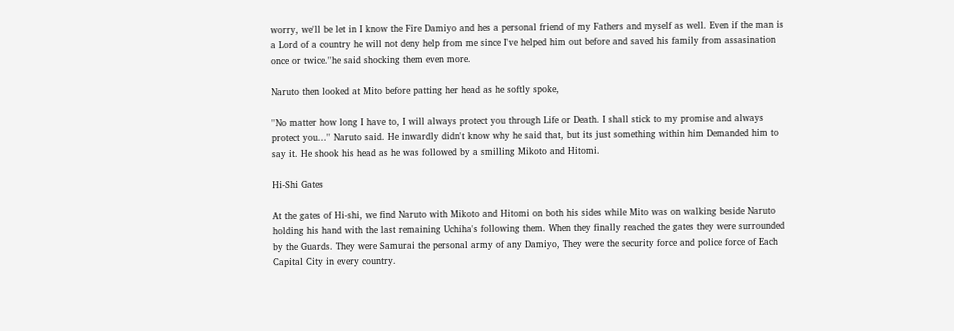worry, we'll be let in I know the Fire Damiyo and hes a personal friend of my Fathers and myself as well. Even if the man is a Lord of a country he will not deny help from me since I've helped him out before and saved his family from assasination once or twice.''he said shocking them even more.

Naruto then looked at Mito before patting her head as he softly spoke,

''No matter how long I have to, I will always protect you through Life or Death. I shall stick to my promise and always protect you...'' Naruto said. He inwardly didn't know why he said that, but its just something within him Demanded him to say it. He shook his head as he was followed by a smilling Mikoto and Hitomi.

Hi-Shi Gates

At the gates of Hi-shi, we find Naruto with Mikoto and Hitomi on both his sides while Mito was on walking beside Naruto holding his hand with the last remaining Uchiha's following them. When they finally reached the gates they were surrounded by the Guards. They were Samurai the personal army of any Damiyo, They were the security force and police force of Each Capital City in every country.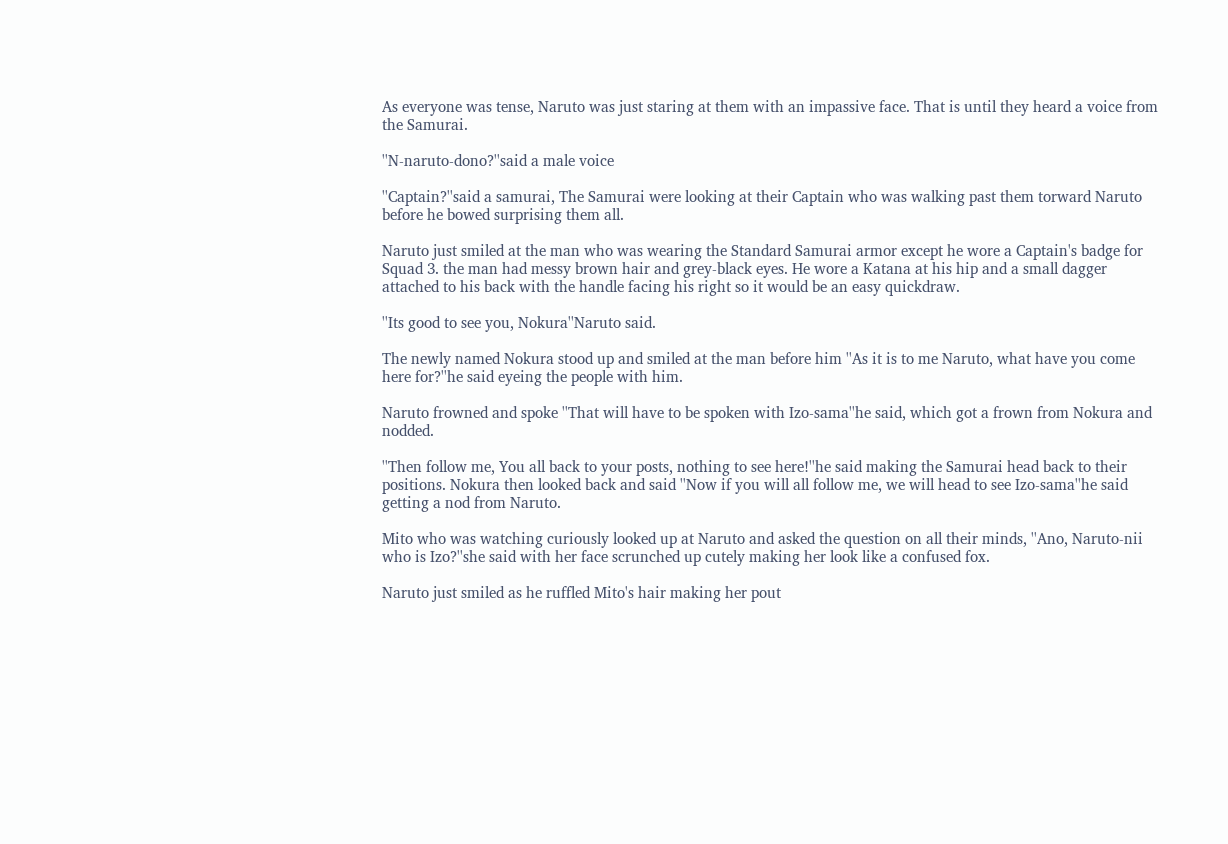As everyone was tense, Naruto was just staring at them with an impassive face. That is until they heard a voice from the Samurai.

''N-naruto-dono?''said a male voice

''Captain?''said a samurai, The Samurai were looking at their Captain who was walking past them torward Naruto before he bowed surprising them all.

Naruto just smiled at the man who was wearing the Standard Samurai armor except he wore a Captain's badge for Squad 3. the man had messy brown hair and grey-black eyes. He wore a Katana at his hip and a small dagger attached to his back with the handle facing his right so it would be an easy quickdraw.

''Its good to see you, Nokura''Naruto said.

The newly named Nokura stood up and smiled at the man before him ''As it is to me Naruto, what have you come here for?''he said eyeing the people with him.

Naruto frowned and spoke ''That will have to be spoken with Izo-sama''he said, which got a frown from Nokura and nodded.

''Then follow me, You all back to your posts, nothing to see here!''he said making the Samurai head back to their positions. Nokura then looked back and said ''Now if you will all follow me, we will head to see Izo-sama''he said getting a nod from Naruto.

Mito who was watching curiously looked up at Naruto and asked the question on all their minds, ''Ano, Naruto-nii who is Izo?''she said with her face scrunched up cutely making her look like a confused fox.

Naruto just smiled as he ruffled Mito's hair making her pout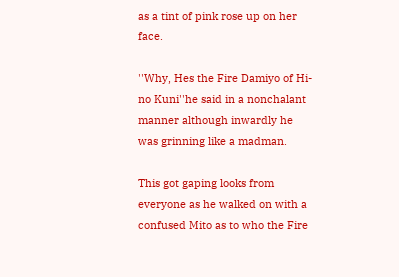as a tint of pink rose up on her face.

''Why, Hes the Fire Damiyo of Hi-no Kuni''he said in a nonchalant manner although inwardly he was grinning like a madman.

This got gaping looks from everyone as he walked on with a confused Mito as to who the Fire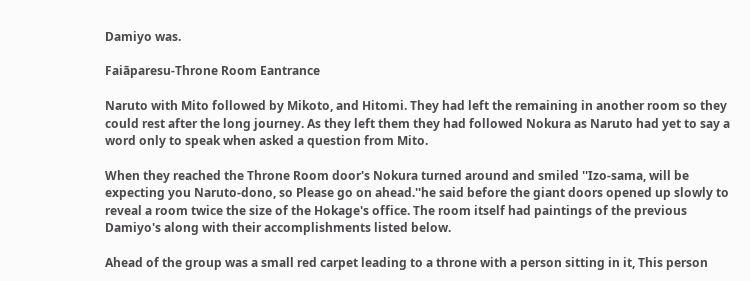Damiyo was.

Faiāparesu-Throne Room Eantrance

Naruto with Mito followed by Mikoto, and Hitomi. They had left the remaining in another room so they could rest after the long journey. As they left them they had followed Nokura as Naruto had yet to say a word only to speak when asked a question from Mito.

When they reached the Throne Room door's Nokura turned around and smiled ''Izo-sama, will be expecting you Naruto-dono, so Please go on ahead.''he said before the giant doors opened up slowly to reveal a room twice the size of the Hokage's office. The room itself had paintings of the previous Damiyo's along with their accomplishments listed below.

Ahead of the group was a small red carpet leading to a throne with a person sitting in it, This person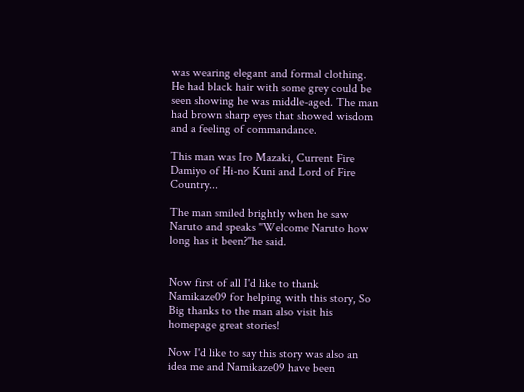was wearing elegant and formal clothing. He had black hair with some grey could be seen showing he was middle-aged. The man had brown sharp eyes that showed wisdom and a feeling of commandance.

This man was Iro Mazaki, Current Fire Damiyo of Hi-no Kuni and Lord of Fire Country...

The man smiled brightly when he saw Naruto and speaks ''Welcome Naruto how long has it been?''he said.


Now first of all I'd like to thank Namikaze09 for helping with this story, So Big thanks to the man also visit his homepage great stories!

Now I'd like to say this story was also an idea me and Namikaze09 have been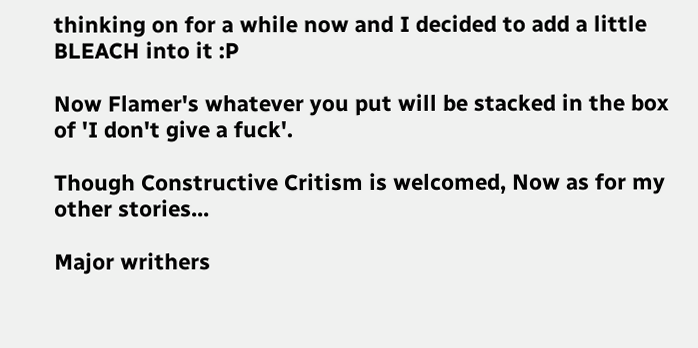thinking on for a while now and I decided to add a little BLEACH into it :P

Now Flamer's whatever you put will be stacked in the box of 'I don't give a fuck'.

Though Constructive Critism is welcomed, Now as for my other stories...

Major writhers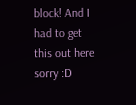block! And I had to get this out here sorry :D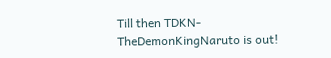Till then TDKN-TheDemonKingNaruto is out!